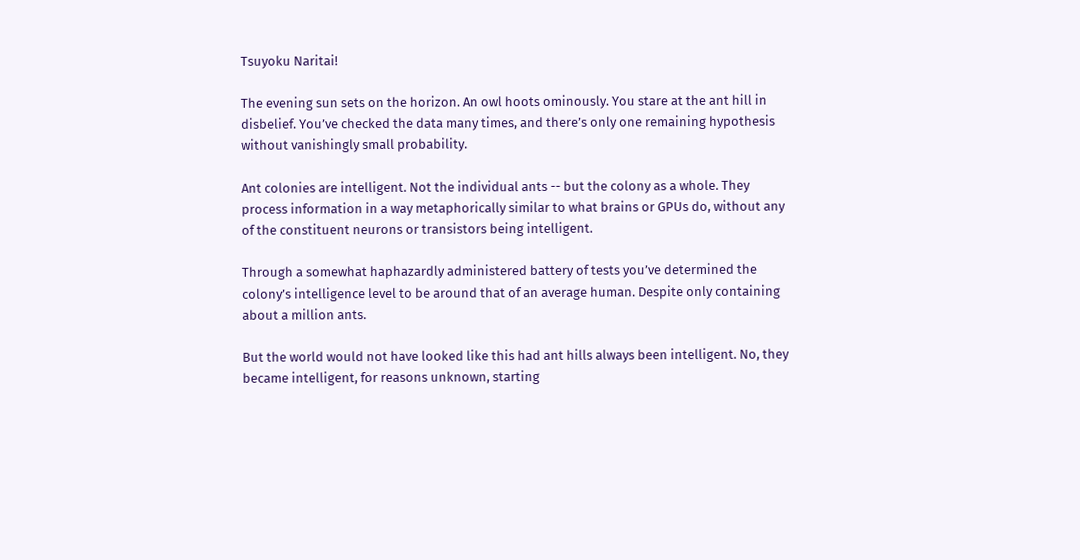Tsuyoku Naritai!

The evening sun sets on the horizon. An owl hoots ominously. You stare at the ant hill in disbelief. You’ve checked the data many times, and there’s only one remaining hypothesis without vanishingly small probability.

Ant colonies are intelligent. Not the individual ants -- but the colony as a whole. They process information in a way metaphorically similar to what brains or GPUs do, without any of the constituent neurons or transistors being intelligent.

Through a somewhat haphazardly administered battery of tests you’ve determined the colony’s intelligence level to be around that of an average human. Despite only containing about a million ants.

But the world would not have looked like this had ant hills always been intelligent. No, they became intelligent, for reasons unknown, starting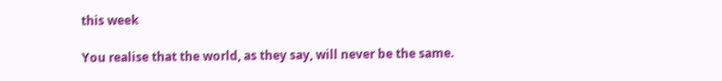this week

You realise that the world, as they say, will never be the same.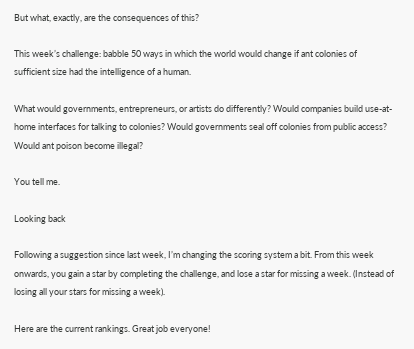But what, exactly, are the consequences of this?

This week’s challenge: babble 50 ways in which the world would change if ant colonies of sufficient size had the intelligence of a human.

What would governments, entrepreneurs, or artists do differently? Would companies build use-at-home interfaces for talking to colonies? Would governments seal off colonies from public access? Would ant poison become illegal?

You tell me.

Looking back

Following a suggestion since last week, I’m changing the scoring system a bit. From this week onwards, you gain a star by completing the challenge, and lose a star for missing a week. (Instead of losing all your stars for missing a week).

Here are the current rankings. Great job everyone!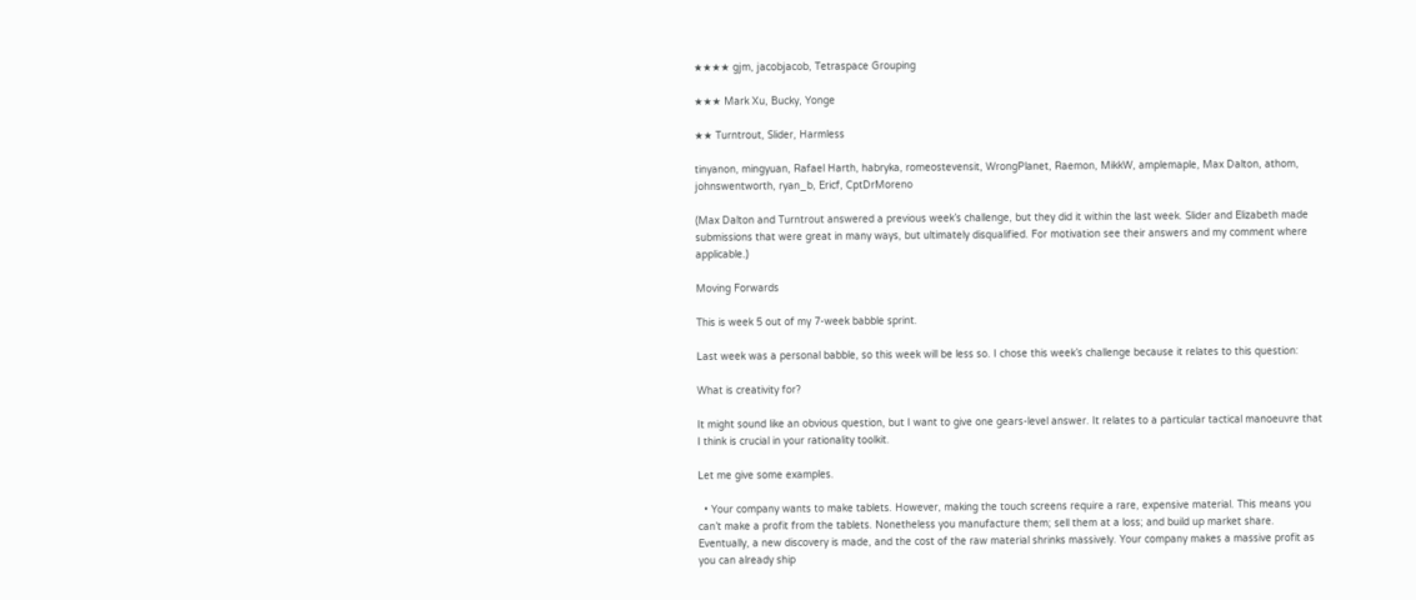★★★★ gjm, jacobjacob, Tetraspace Grouping

★★★ Mark Xu, Bucky, Yonge

★★ Turntrout, Slider, Harmless

tinyanon, mingyuan, Rafael Harth, habryka, romeostevensit, WrongPlanet, Raemon, MikkW, amplemaple, Max Dalton, athom, johnswentworth, ryan_b, Ericf, CptDrMoreno

(Max Dalton and Turntrout answered a previous week’s challenge, but they did it within the last week. Slider and Elizabeth made submissions that were great in many ways, but ultimately disqualified. For motivation see their answers and my comment where applicable.)

Moving Forwards

This is week 5 out of my 7-week babble sprint.

Last week was a personal babble, so this week will be less so. I chose this week’s challenge because it relates to this question:

What is creativity for?

It might sound like an obvious question, but I want to give one gears-level answer. It relates to a particular tactical manoeuvre that I think is crucial in your rationality toolkit.

Let me give some examples.

  • Your company wants to make tablets. However, making the touch screens require a rare, expensive material. This means you can’t make a profit from the tablets. Nonetheless you manufacture them; sell them at a loss; and build up market share. Eventually, a new discovery is made, and the cost of the raw material shrinks massively. Your company makes a massive profit as you can already ship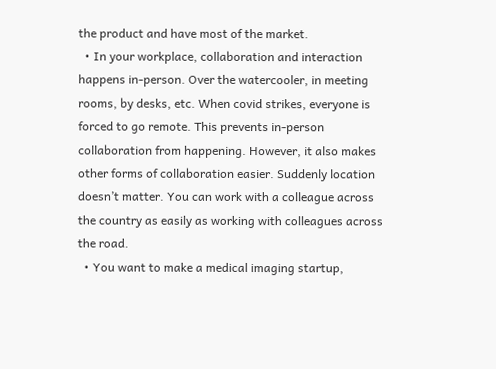the product and have most of the market.
  • In your workplace, collaboration and interaction happens in-person. Over the watercooler, in meeting rooms, by desks, etc. When covid strikes, everyone is forced to go remote. This prevents in-person collaboration from happening. However, it also makes other forms of collaboration easier. Suddenly location doesn’t matter. You can work with a colleague across the country as easily as working with colleagues across the road.
  • You want to make a medical imaging startup,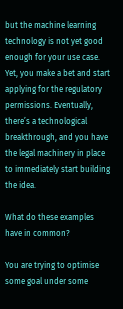but the machine learning technology is not yet good enough for your use case. Yet, you make a bet and start applying for the regulatory permissions. Eventually, there’s a technological breakthrough, and you have the legal machinery in place to immediately start building the idea.

What do these examples have in common?

You are trying to optimise some goal under some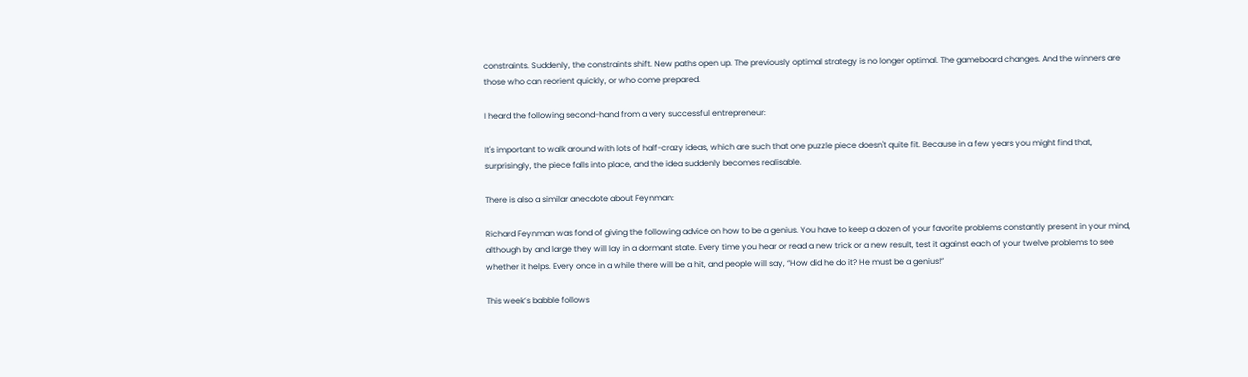constraints. Suddenly, the constraints shift. New paths open up. The previously optimal strategy is no longer optimal. The gameboard changes. And the winners are those who can reorient quickly, or who come prepared.

I heard the following second-hand from a very successful entrepreneur:

It's important to walk around with lots of half-crazy ideas, which are such that one puzzle piece doesn't quite fit. Because in a few years you might find that, surprisingly, the piece falls into place, and the idea suddenly becomes realisable.

There is also a similar anecdote about Feynman:

Richard Feynman was fond of giving the following advice on how to be a genius. You have to keep a dozen of your favorite problems constantly present in your mind, although by and large they will lay in a dormant state. Every time you hear or read a new trick or a new result, test it against each of your twelve problems to see whether it helps. Every once in a while there will be a hit, and people will say, “How did he do it? He must be a genius!”

This week’s babble follows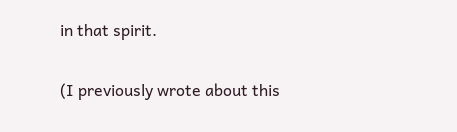in that spirit.

(I previously wrote about this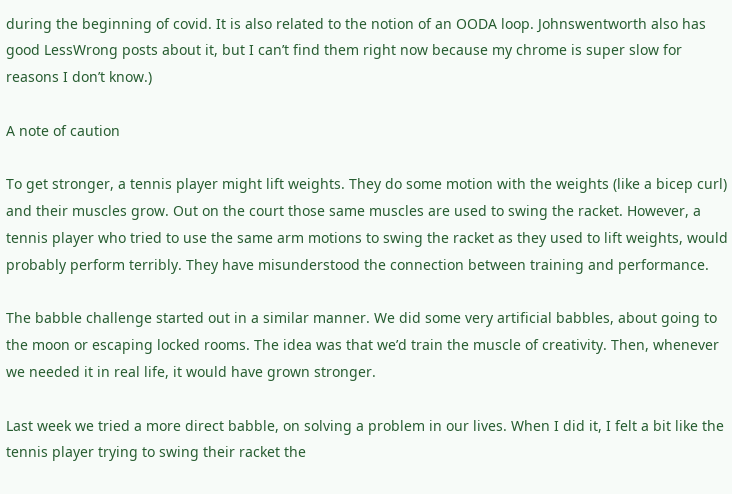during the beginning of covid. It is also related to the notion of an OODA loop. Johnswentworth also has good LessWrong posts about it, but I can’t find them right now because my chrome is super slow for reasons I don’t know.)

A note of caution

To get stronger, a tennis player might lift weights. They do some motion with the weights (like a bicep curl) and their muscles grow. Out on the court those same muscles are used to swing the racket. However, a tennis player who tried to use the same arm motions to swing the racket as they used to lift weights, would probably perform terribly. They have misunderstood the connection between training and performance.

The babble challenge started out in a similar manner. We did some very artificial babbles, about going to the moon or escaping locked rooms. The idea was that we’d train the muscle of creativity. Then, whenever we needed it in real life, it would have grown stronger.

Last week we tried a more direct babble, on solving a problem in our lives. When I did it, I felt a bit like the tennis player trying to swing their racket the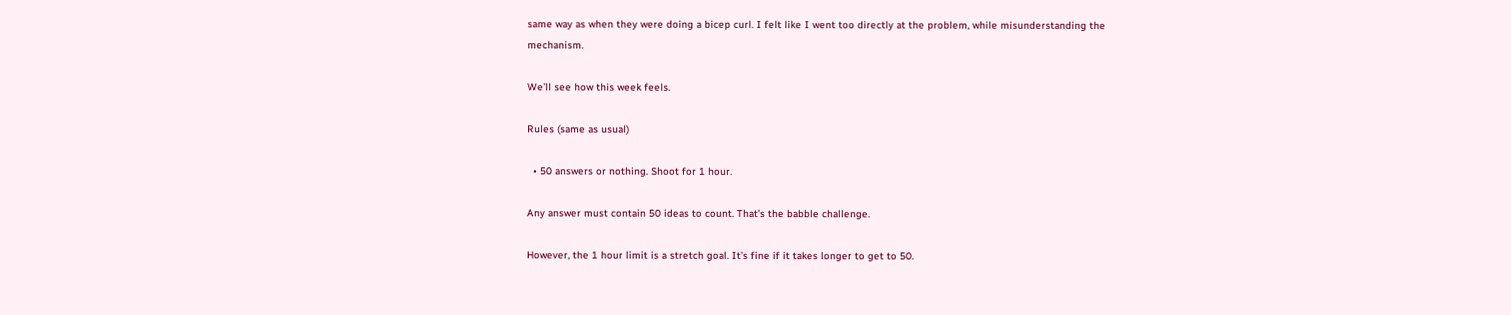same way as when they were doing a bicep curl. I felt like I went too directly at the problem, while misunderstanding the mechanism.

We’ll see how this week feels.

Rules (same as usual)

  • 50 answers or nothing. Shoot for 1 hour.

Any answer must contain 50 ideas to count. That’s the babble challenge.

However, the 1 hour limit is a stretch goal. It’s fine if it takes longer to get to 50.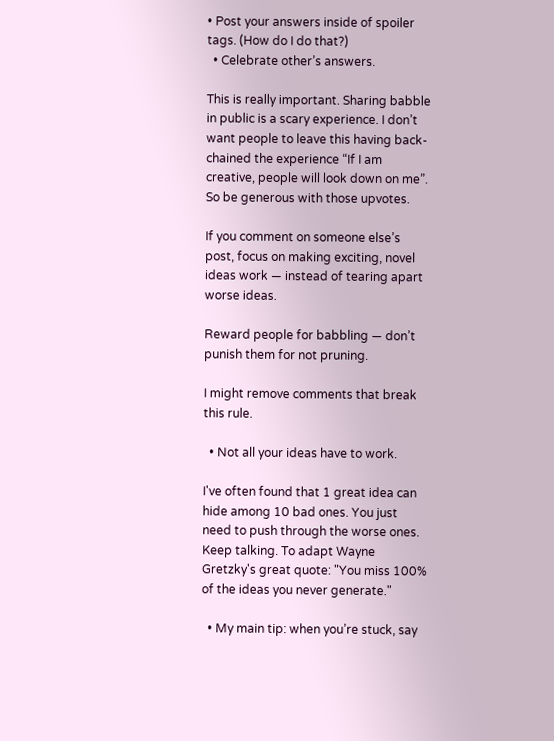• Post your answers inside of spoiler tags. (How do I do that?)
  • Celebrate other’s answers.

This is really important. Sharing babble in public is a scary experience. I don’t want people to leave this having back-chained the experience “If I am creative, people will look down on me”. So be generous with those upvotes.

If you comment on someone else’s post, focus on making exciting, novel ideas work — instead of tearing apart worse ideas.

Reward people for babbling — don’t punish them for not pruning.

I might remove comments that break this rule.

  • Not all your ideas have to work.

I've often found that 1 great idea can hide among 10 bad ones. You just need to push through the worse ones. Keep talking. To adapt Wayne Gretzky's great quote: "You miss 100% of the ideas you never generate."

  • My main tip: when you’re stuck, say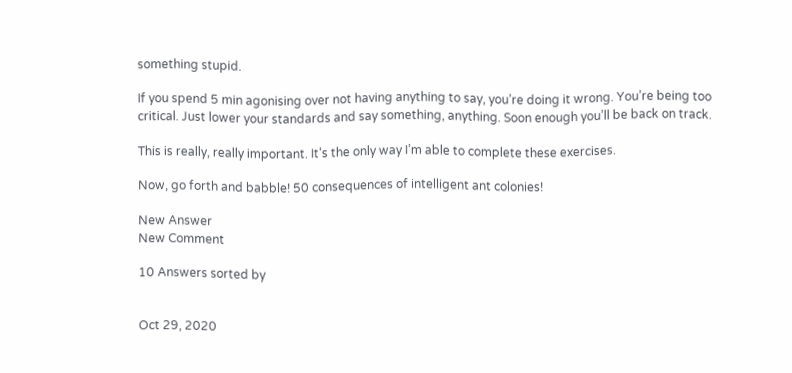something stupid.

If you spend 5 min agonising over not having anything to say, you’re doing it wrong. You’re being too critical. Just lower your standards and say something, anything. Soon enough you’ll be back on track.

This is really, really important. It’s the only way I’m able to complete these exercises.

Now, go forth and babble! 50 consequences of intelligent ant colonies!

New Answer
New Comment

10 Answers sorted by


Oct 29, 2020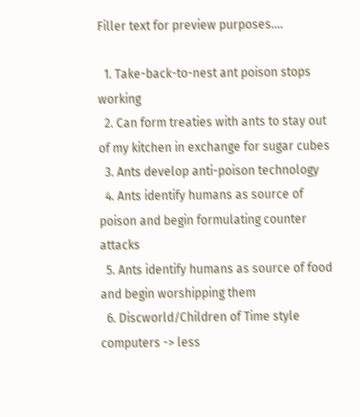Filler text for preview purposes....

  1. Take-back-to-nest ant poison stops working
  2. Can form treaties with ants to stay out of my kitchen in exchange for sugar cubes
  3. Ants develop anti-poison technology
  4. Ants identify humans as source of poison and begin formulating counter attacks
  5. Ants identify humans as source of food and begin worshipping them
  6. Discworld/Children of Time style computers -> less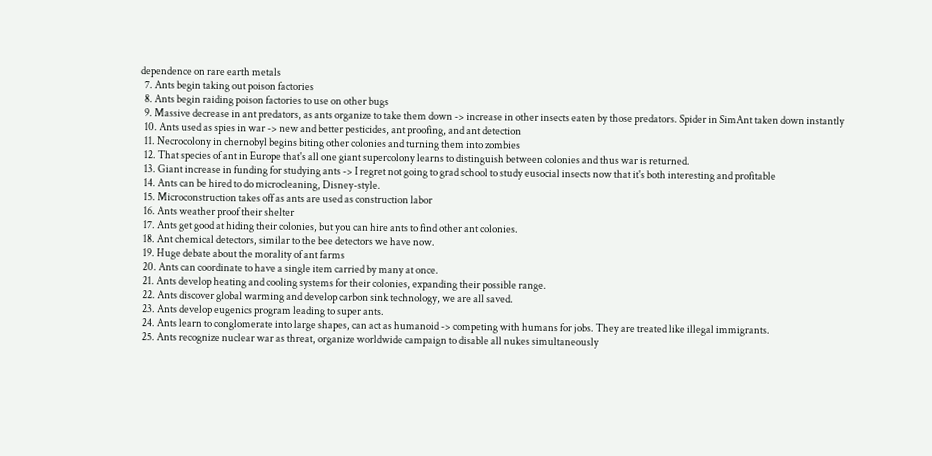dependence on rare earth metals
  7. Ants begin taking out poison factories
  8. Ants begin raiding poison factories to use on other bugs
  9. Massive decrease in ant predators, as ants organize to take them down -> increase in other insects eaten by those predators. Spider in SimAnt taken down instantly
  10. Ants used as spies in war -> new and better pesticides, ant proofing, and ant detection
  11. Necrocolony in chernobyl begins biting other colonies and turning them into zombies
  12. That species of ant in Europe that's all one giant supercolony learns to distinguish between colonies and thus war is returned.
  13. Giant increase in funding for studying ants -> I regret not going to grad school to study eusocial insects now that it's both interesting and profitable
  14. Ants can be hired to do microcleaning, Disney-style.
  15. Microconstruction takes off as ants are used as construction labor
  16. Ants weather proof their shelter
  17. Ants get good at hiding their colonies, but you can hire ants to find other ant colonies.
  18. Ant chemical detectors, similar to the bee detectors we have now.
  19. Huge debate about the morality of ant farms
  20. Ants can coordinate to have a single item carried by many at once.
  21. Ants develop heating and cooling systems for their colonies, expanding their possible range.
  22. Ants discover global warming and develop carbon sink technology, we are all saved.
  23. Ants develop eugenics program leading to super ants.
  24. Ants learn to conglomerate into large shapes, can act as humanoid -> competing with humans for jobs. They are treated like illegal immigrants.
  25. Ants recognize nuclear war as threat, organize worldwide campaign to disable all nukes simultaneously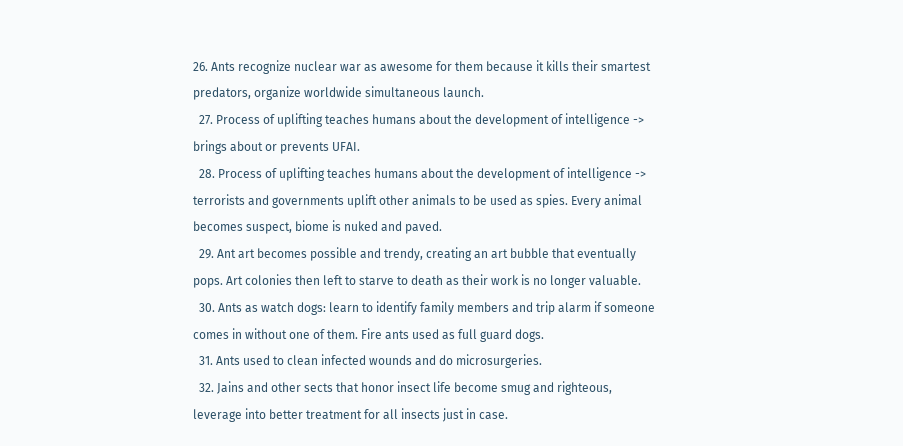26. Ants recognize nuclear war as awesome for them because it kills their smartest predators, organize worldwide simultaneous launch.
  27. Process of uplifting teaches humans about the development of intelligence -> brings about or prevents UFAI.
  28. Process of uplifting teaches humans about the development of intelligence -> terrorists and governments uplift other animals to be used as spies. Every animal becomes suspect, biome is nuked and paved.
  29. Ant art becomes possible and trendy, creating an art bubble that eventually pops. Art colonies then left to starve to death as their work is no longer valuable.
  30. Ants as watch dogs: learn to identify family members and trip alarm if someone comes in without one of them. Fire ants used as full guard dogs.
  31. Ants used to clean infected wounds and do microsurgeries.
  32. Jains and other sects that honor insect life become smug and righteous, leverage into better treatment for all insects just in case.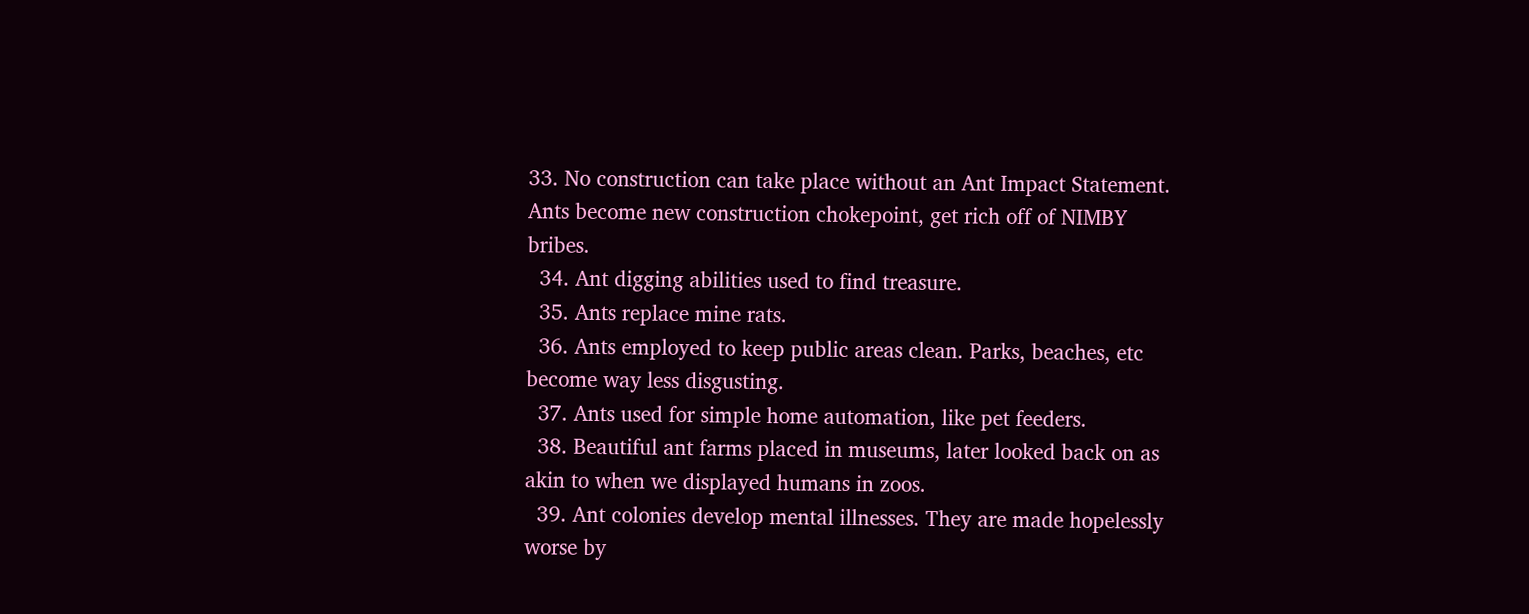33. No construction can take place without an Ant Impact Statement. Ants become new construction chokepoint, get rich off of NIMBY bribes.
  34. Ant digging abilities used to find treasure.
  35. Ants replace mine rats.
  36. Ants employed to keep public areas clean. Parks, beaches, etc become way less disgusting.
  37. Ants used for simple home automation, like pet feeders.
  38. Beautiful ant farms placed in museums, later looked back on as akin to when we displayed humans in zoos.
  39. Ant colonies develop mental illnesses. They are made hopelessly worse by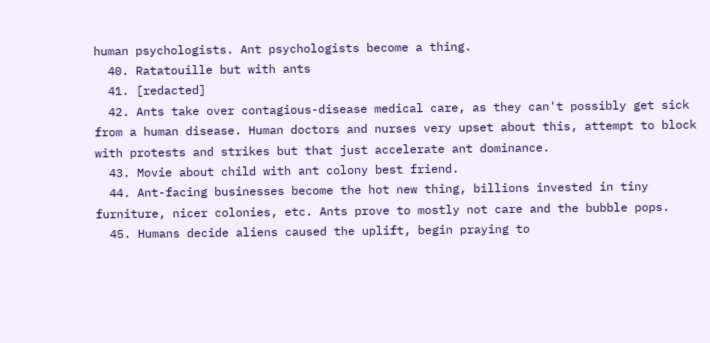human psychologists. Ant psychologists become a thing.
  40. Ratatouille but with ants
  41. [redacted]
  42. Ants take over contagious-disease medical care, as they can't possibly get sick from a human disease. Human doctors and nurses very upset about this, attempt to block with protests and strikes but that just accelerate ant dominance.
  43. Movie about child with ant colony best friend.
  44. Ant-facing businesses become the hot new thing, billions invested in tiny furniture, nicer colonies, etc. Ants prove to mostly not care and the bubble pops.
  45. Humans decide aliens caused the uplift, begin praying to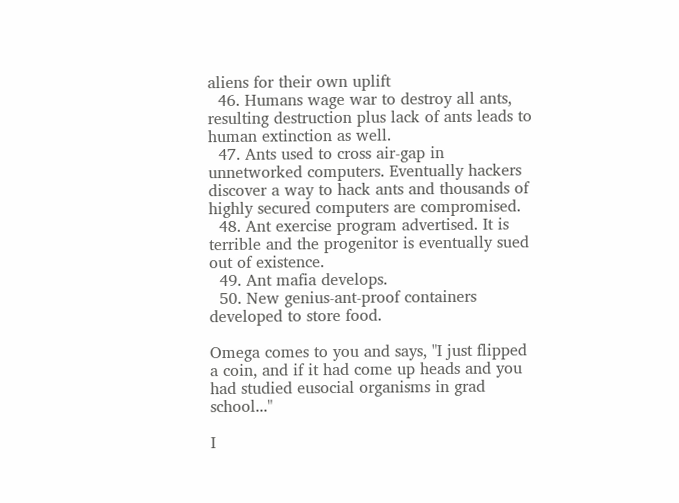aliens for their own uplift
  46. Humans wage war to destroy all ants, resulting destruction plus lack of ants leads to human extinction as well.
  47. Ants used to cross air-gap in unnetworked computers. Eventually hackers discover a way to hack ants and thousands of highly secured computers are compromised.
  48. Ant exercise program advertised. It is terrible and the progenitor is eventually sued out of existence.
  49. Ant mafia develops.
  50. New genius-ant-proof containers developed to store food.

Omega comes to you and says, "I just flipped a coin, and if it had come up heads and you had studied eusocial organisms in grad school..."

I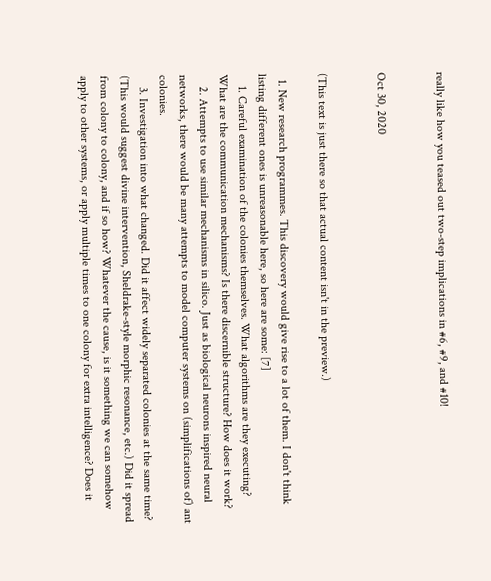really like how you teased out two-step implications in #6, #9, and #10!


Oct 30, 2020


(This text is just there so that actual content isn't in the preview.)

  1. New research programmes. This discovery would give rise to a lot of them. I don't think listing different ones is unreasonable here, so here are some: [7]
    1. Careful examination of the colonies themselves. What algorithms are they executing? What are the communication mechanisms? Is there discernible structure? How does it work?
    2. Attempts to use similar mechanisms in silico. Just as biological neurons inspired neural networks, there would be many attempts to model computer systems on (simplifications of) ant colonies.
    3. Investigation into what changed. Did it affect widely separated colonies at the same time? (This would suggest divine intervention, Sheldrake-style morphic resonance, etc.) Did it spread from colony to colony, and if so how? Whatever the cause, is it something we can somehow apply to other systems, or apply multiple times to one colony for extra intelligence? Does it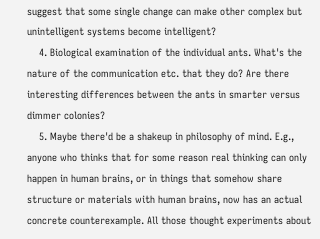suggest that some single change can make other complex but unintelligent systems become intelligent?
    4. Biological examination of the individual ants. What's the nature of the communication etc. that they do? Are there interesting differences between the ants in smarter versus dimmer colonies?
    5. Maybe there'd be a shakeup in philosophy of mind. E.g., anyone who thinks that for some reason real thinking can only happen in human brains, or in things that somehow share structure or materials with human brains, now has an actual concrete counterexample. All those thought experiments about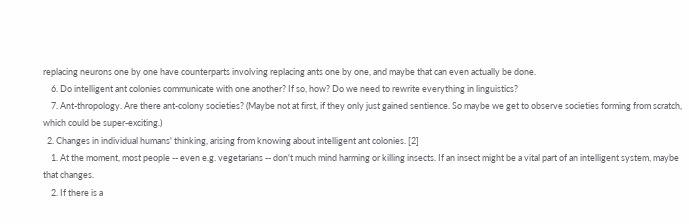replacing neurons one by one have counterparts involving replacing ants one by one, and maybe that can even actually be done.
    6. Do intelligent ant colonies communicate with one another? If so, how? Do we need to rewrite everything in linguistics?
    7. Ant-thropology. Are there ant-colony societies? (Maybe not at first, if they only just gained sentience. So maybe we get to observe societies forming from scratch, which could be super-exciting.)
  2. Changes in individual humans' thinking, arising from knowing about intelligent ant colonies. [2]
    1. At the moment, most people -- even e.g. vegetarians -- don't much mind harming or killing insects. If an insect might be a vital part of an intelligent system, maybe that changes.
    2. If there is a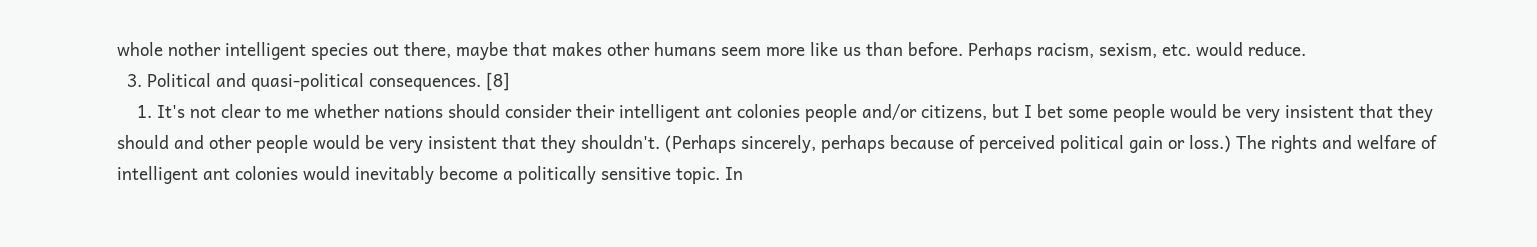whole nother intelligent species out there, maybe that makes other humans seem more like us than before. Perhaps racism, sexism, etc. would reduce.
  3. Political and quasi-political consequences. [8]
    1. It's not clear to me whether nations should consider their intelligent ant colonies people and/or citizens, but I bet some people would be very insistent that they should and other people would be very insistent that they shouldn't. (Perhaps sincerely, perhaps because of perceived political gain or loss.) The rights and welfare of intelligent ant colonies would inevitably become a politically sensitive topic. In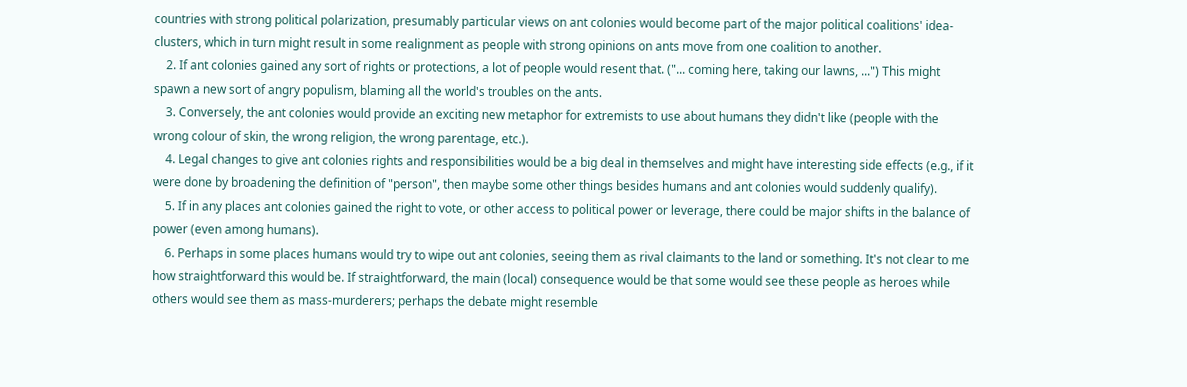countries with strong political polarization, presumably particular views on ant colonies would become part of the major political coalitions' idea-clusters, which in turn might result in some realignment as people with strong opinions on ants move from one coalition to another.
    2. If ant colonies gained any sort of rights or protections, a lot of people would resent that. ("... coming here, taking our lawns, ...") This might spawn a new sort of angry populism, blaming all the world's troubles on the ants.
    3. Conversely, the ant colonies would provide an exciting new metaphor for extremists to use about humans they didn't like (people with the wrong colour of skin, the wrong religion, the wrong parentage, etc.).
    4. Legal changes to give ant colonies rights and responsibilities would be a big deal in themselves and might have interesting side effects (e.g., if it were done by broadening the definition of "person", then maybe some other things besides humans and ant colonies would suddenly qualify).
    5. If in any places ant colonies gained the right to vote, or other access to political power or leverage, there could be major shifts in the balance of power (even among humans).
    6. Perhaps in some places humans would try to wipe out ant colonies, seeing them as rival claimants to the land or something. It's not clear to me how straightforward this would be. If straightforward, the main (local) consequence would be that some would see these people as heroes while others would see them as mass-murderers; perhaps the debate might resemble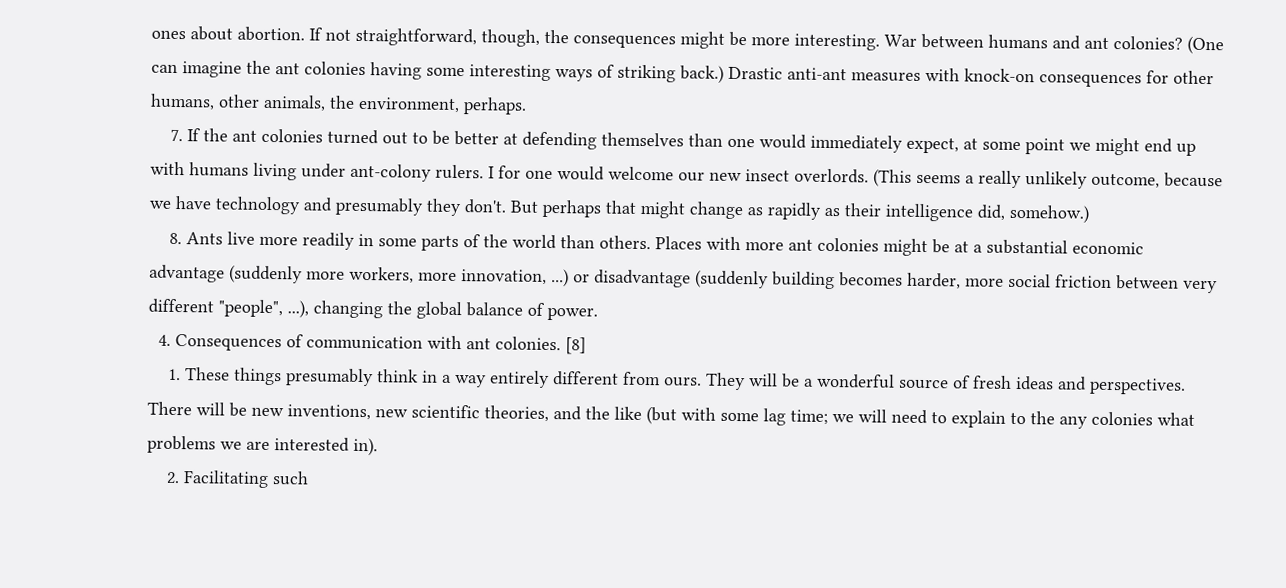ones about abortion. If not straightforward, though, the consequences might be more interesting. War between humans and ant colonies? (One can imagine the ant colonies having some interesting ways of striking back.) Drastic anti-ant measures with knock-on consequences for other humans, other animals, the environment, perhaps.
    7. If the ant colonies turned out to be better at defending themselves than one would immediately expect, at some point we might end up with humans living under ant-colony rulers. I for one would welcome our new insect overlords. (This seems a really unlikely outcome, because we have technology and presumably they don't. But perhaps that might change as rapidly as their intelligence did, somehow.)
    8. Ants live more readily in some parts of the world than others. Places with more ant colonies might be at a substantial economic advantage (suddenly more workers, more innovation, ...) or disadvantage (suddenly building becomes harder, more social friction between very different "people", ...), changing the global balance of power.
  4. Consequences of communication with ant colonies. [8]
    1. These things presumably think in a way entirely different from ours. They will be a wonderful source of fresh ideas and perspectives. There will be new inventions, new scientific theories, and the like (but with some lag time; we will need to explain to the any colonies what problems we are interested in).
    2. Facilitating such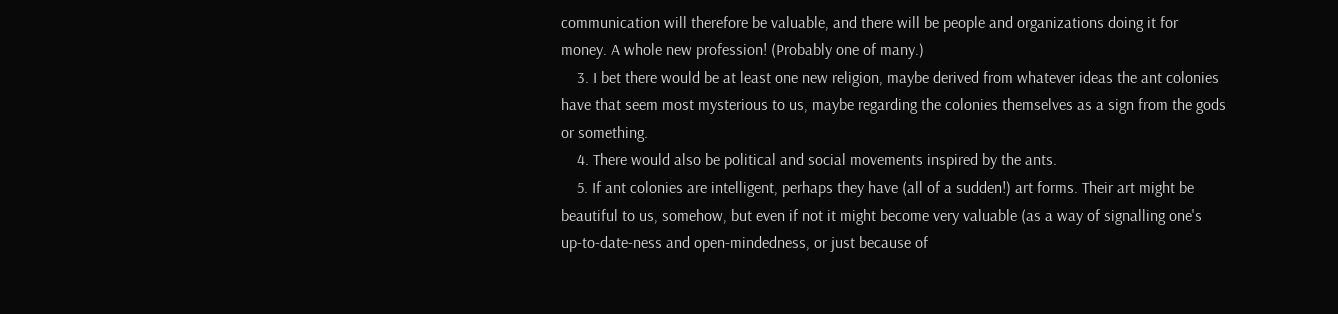communication will therefore be valuable, and there will be people and organizations doing it for money. A whole new profession! (Probably one of many.)
    3. I bet there would be at least one new religion, maybe derived from whatever ideas the ant colonies have that seem most mysterious to us, maybe regarding the colonies themselves as a sign from the gods or something.
    4. There would also be political and social movements inspired by the ants.
    5. If ant colonies are intelligent, perhaps they have (all of a sudden!) art forms. Their art might be beautiful to us, somehow, but even if not it might become very valuable (as a way of signalling one's up-to-date-ness and open-mindedness, or just because of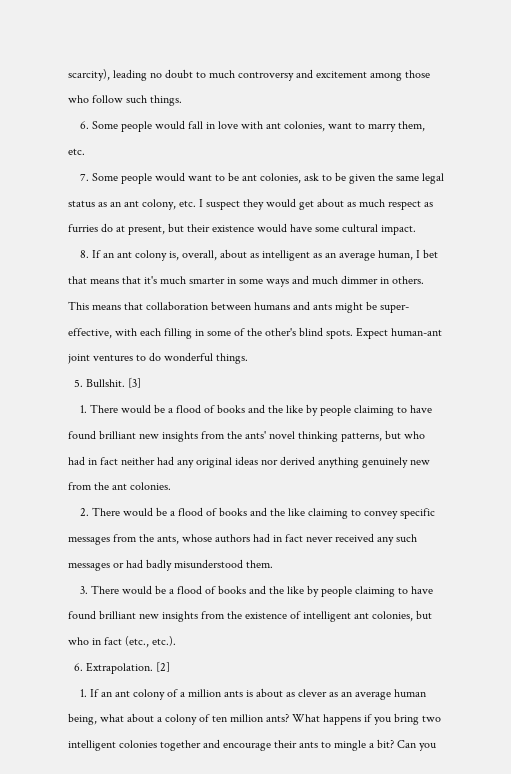scarcity), leading no doubt to much controversy and excitement among those who follow such things.
    6. Some people would fall in love with ant colonies, want to marry them, etc.
    7. Some people would want to be ant colonies, ask to be given the same legal status as an ant colony, etc. I suspect they would get about as much respect as furries do at present, but their existence would have some cultural impact.
    8. If an ant colony is, overall, about as intelligent as an average human, I bet that means that it's much smarter in some ways and much dimmer in others. This means that collaboration between humans and ants might be super-effective, with each filling in some of the other's blind spots. Expect human-ant joint ventures to do wonderful things.
  5. Bullshit. [3]
    1. There would be a flood of books and the like by people claiming to have found brilliant new insights from the ants' novel thinking patterns, but who had in fact neither had any original ideas nor derived anything genuinely new from the ant colonies.
    2. There would be a flood of books and the like claiming to convey specific messages from the ants, whose authors had in fact never received any such messages or had badly misunderstood them.
    3. There would be a flood of books and the like by people claiming to have found brilliant new insights from the existence of intelligent ant colonies, but who in fact (etc., etc.).
  6. Extrapolation. [2]
    1. If an ant colony of a million ants is about as clever as an average human being, what about a colony of ten million ants? What happens if you bring two intelligent colonies together and encourage their ants to mingle a bit? Can you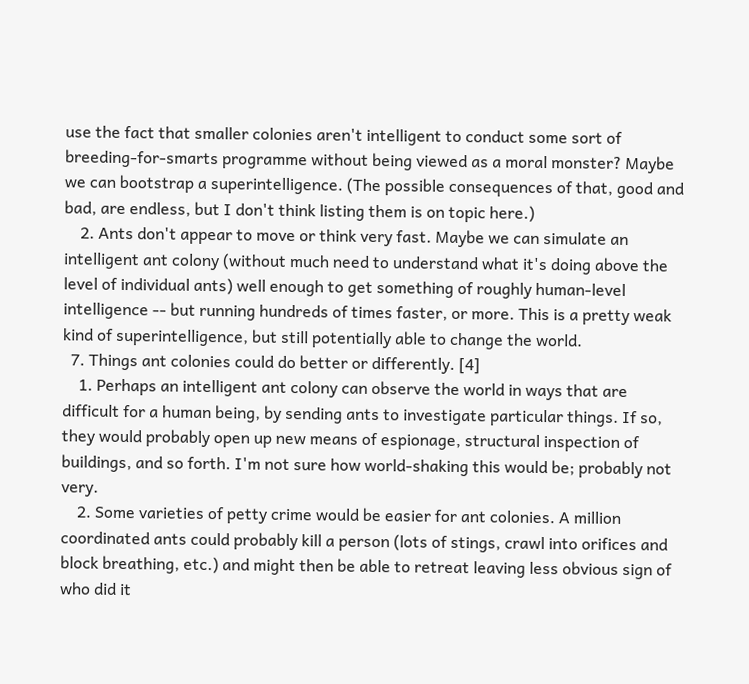use the fact that smaller colonies aren't intelligent to conduct some sort of breeding-for-smarts programme without being viewed as a moral monster? Maybe we can bootstrap a superintelligence. (The possible consequences of that, good and bad, are endless, but I don't think listing them is on topic here.)
    2. Ants don't appear to move or think very fast. Maybe we can simulate an intelligent ant colony (without much need to understand what it's doing above the level of individual ants) well enough to get something of roughly human-level intelligence -- but running hundreds of times faster, or more. This is a pretty weak kind of superintelligence, but still potentially able to change the world.
  7. Things ant colonies could do better or differently. [4]
    1. Perhaps an intelligent ant colony can observe the world in ways that are difficult for a human being, by sending ants to investigate particular things. If so, they would probably open up new means of espionage, structural inspection of buildings, and so forth. I'm not sure how world-shaking this would be; probably not very.
    2. Some varieties of petty crime would be easier for ant colonies. A million coordinated ants could probably kill a person (lots of stings, crawl into orifices and block breathing, etc.) and might then be able to retreat leaving less obvious sign of who did it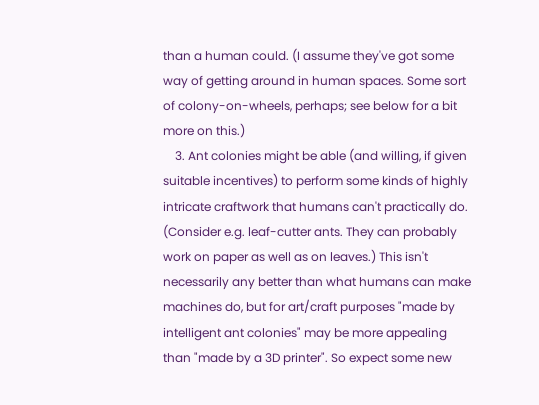than a human could. (I assume they've got some way of getting around in human spaces. Some sort of colony-on-wheels, perhaps; see below for a bit more on this.)
    3. Ant colonies might be able (and willing, if given suitable incentives) to perform some kinds of highly intricate craftwork that humans can't practically do. (Consider e.g. leaf-cutter ants. They can probably work on paper as well as on leaves.) This isn't necessarily any better than what humans can make machines do, but for art/craft purposes "made by intelligent ant colonies" may be more appealing than "made by a 3D printer". So expect some new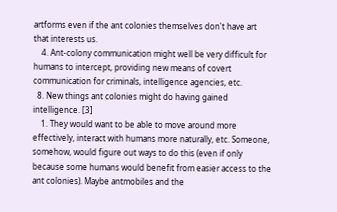artforms even if the ant colonies themselves don't have art that interests us.
    4. Ant-colony communication might well be very difficult for humans to intercept, providing new means of covert communication for criminals, intelligence agencies, etc.
  8. New things ant colonies might do having gained intelligence. [3]
    1. They would want to be able to move around more effectively, interact with humans more naturally, etc. Someone, somehow, would figure out ways to do this (even if only because some humans would benefit from easier access to the ant colonies). Maybe antmobiles and the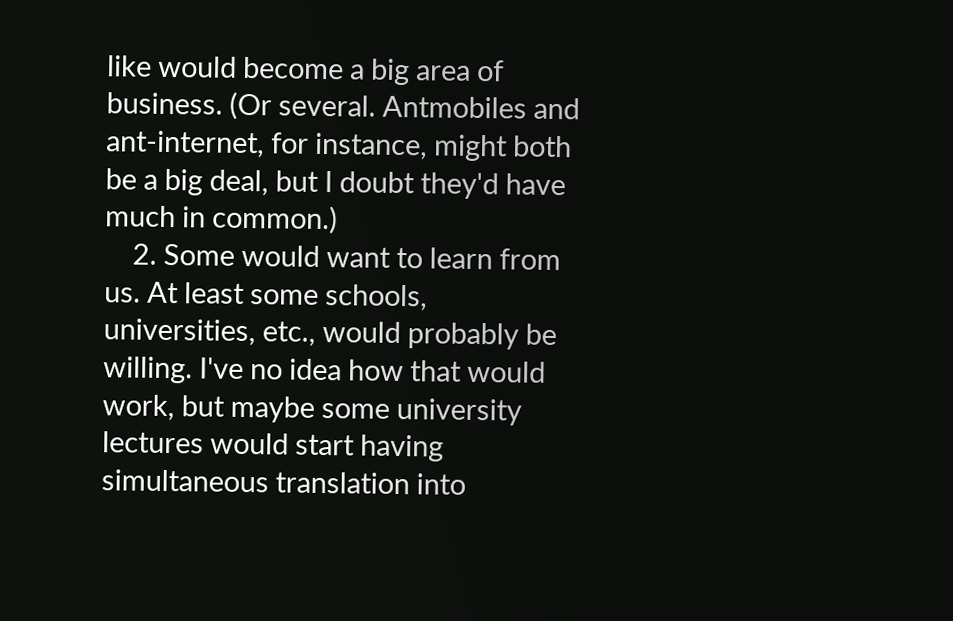like would become a big area of business. (Or several. Antmobiles and ant-internet, for instance, might both be a big deal, but I doubt they'd have much in common.)
    2. Some would want to learn from us. At least some schools, universities, etc., would probably be willing. I've no idea how that would work, but maybe some university lectures would start having simultaneous translation into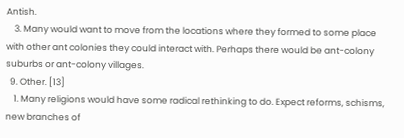Antish.
    3. Many would want to move from the locations where they formed to some place with other ant colonies they could interact with. Perhaps there would be ant-colony suburbs or ant-colony villages.
  9. Other. [13]
    1. Many religions would have some radical rethinking to do. Expect reforms, schisms, new branches of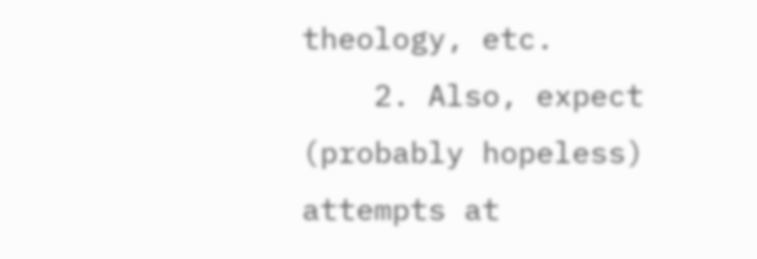theology, etc.
    2. Also, expect (probably hopeless) attempts at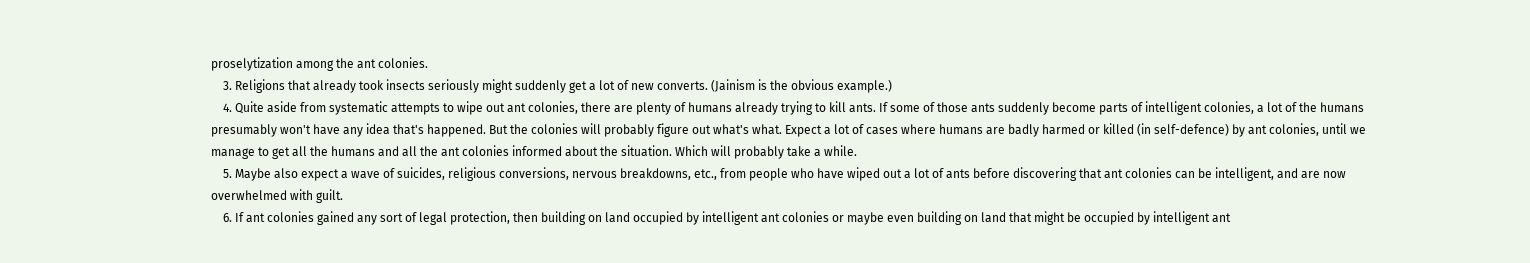proselytization among the ant colonies.
    3. Religions that already took insects seriously might suddenly get a lot of new converts. (Jainism is the obvious example.)
    4. Quite aside from systematic attempts to wipe out ant colonies, there are plenty of humans already trying to kill ants. If some of those ants suddenly become parts of intelligent colonies, a lot of the humans presumably won't have any idea that's happened. But the colonies will probably figure out what's what. Expect a lot of cases where humans are badly harmed or killed (in self-defence) by ant colonies, until we manage to get all the humans and all the ant colonies informed about the situation. Which will probably take a while.
    5. Maybe also expect a wave of suicides, religious conversions, nervous breakdowns, etc., from people who have wiped out a lot of ants before discovering that ant colonies can be intelligent, and are now overwhelmed with guilt.
    6. If ant colonies gained any sort of legal protection, then building on land occupied by intelligent ant colonies or maybe even building on land that might be occupied by intelligent ant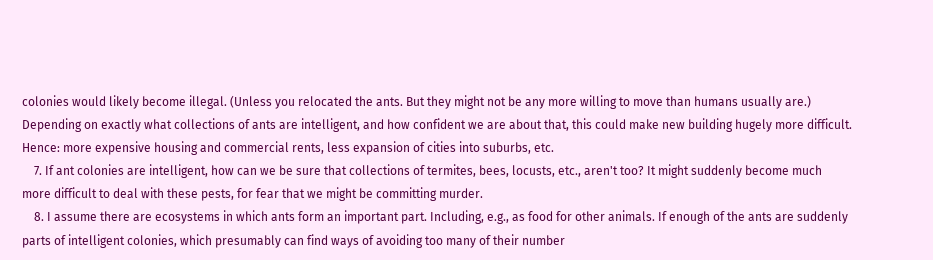colonies would likely become illegal. (Unless you relocated the ants. But they might not be any more willing to move than humans usually are.) Depending on exactly what collections of ants are intelligent, and how confident we are about that, this could make new building hugely more difficult. Hence: more expensive housing and commercial rents, less expansion of cities into suburbs, etc.
    7. If ant colonies are intelligent, how can we be sure that collections of termites, bees, locusts, etc., aren't too? It might suddenly become much more difficult to deal with these pests, for fear that we might be committing murder.
    8. I assume there are ecosystems in which ants form an important part. Including, e.g., as food for other animals. If enough of the ants are suddenly parts of intelligent colonies, which presumably can find ways of avoiding too many of their number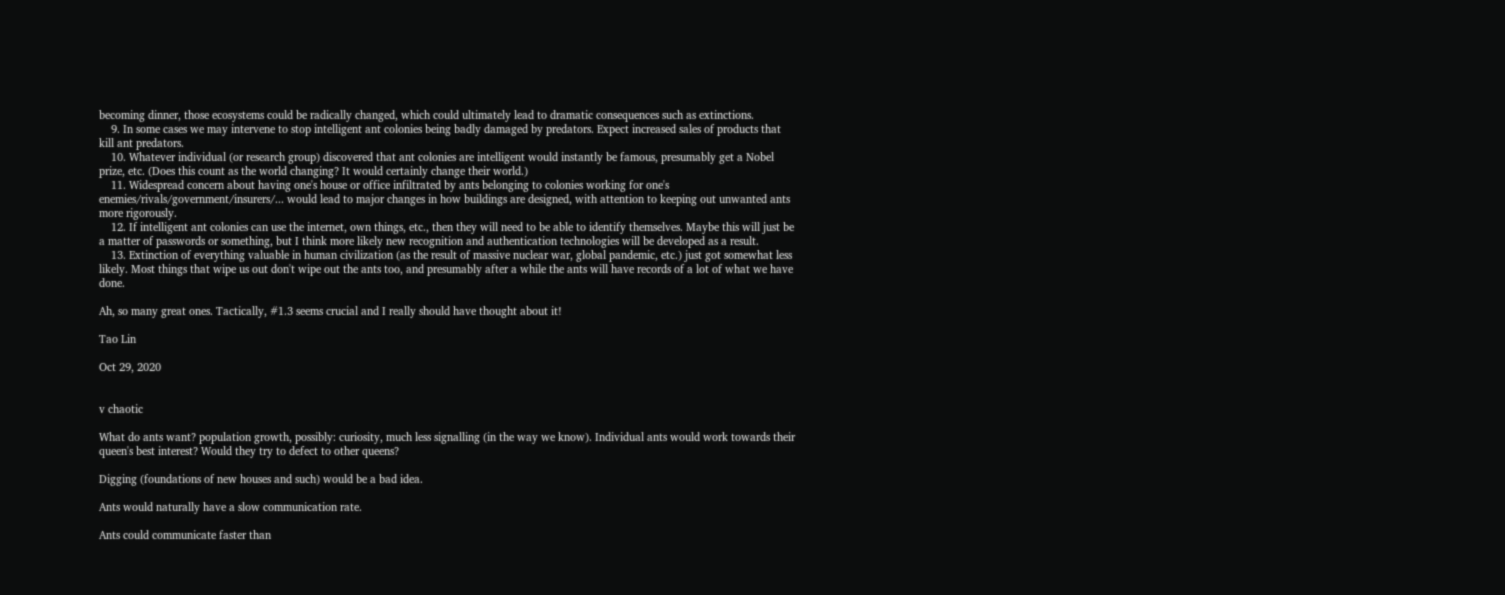becoming dinner, those ecosystems could be radically changed, which could ultimately lead to dramatic consequences such as extinctions.
    9. In some cases we may intervene to stop intelligent ant colonies being badly damaged by predators. Expect increased sales of products that kill ant predators.
    10. Whatever individual (or research group) discovered that ant colonies are intelligent would instantly be famous, presumably get a Nobel prize, etc. (Does this count as the world changing? It would certainly change their world.)
    11. Widespread concern about having one's house or office infiltrated by ants belonging to colonies working for one's enemies/rivals/government/insurers/... would lead to major changes in how buildings are designed, with attention to keeping out unwanted ants more rigorously.
    12. If intelligent ant colonies can use the internet, own things, etc., then they will need to be able to identify themselves. Maybe this will just be a matter of passwords or something, but I think more likely new recognition and authentication technologies will be developed as a result.
    13. Extinction of everything valuable in human civilization (as the result of massive nuclear war, global pandemic, etc.) just got somewhat less likely. Most things that wipe us out don't wipe out the ants too, and presumably after a while the ants will have records of a lot of what we have done.

Ah, so many great ones. Tactically, #1.3 seems crucial and I really should have thought about it!

Tao Lin

Oct 29, 2020


v chaotic

What do ants want? population growth, possibly: curiosity, much less signalling (in the way we know). Individual ants would work towards their queen's best interest? Would they try to defect to other queens?

Digging (foundations of new houses and such) would be a bad idea.

Ants would naturally have a slow communication rate.

Ants could communicate faster than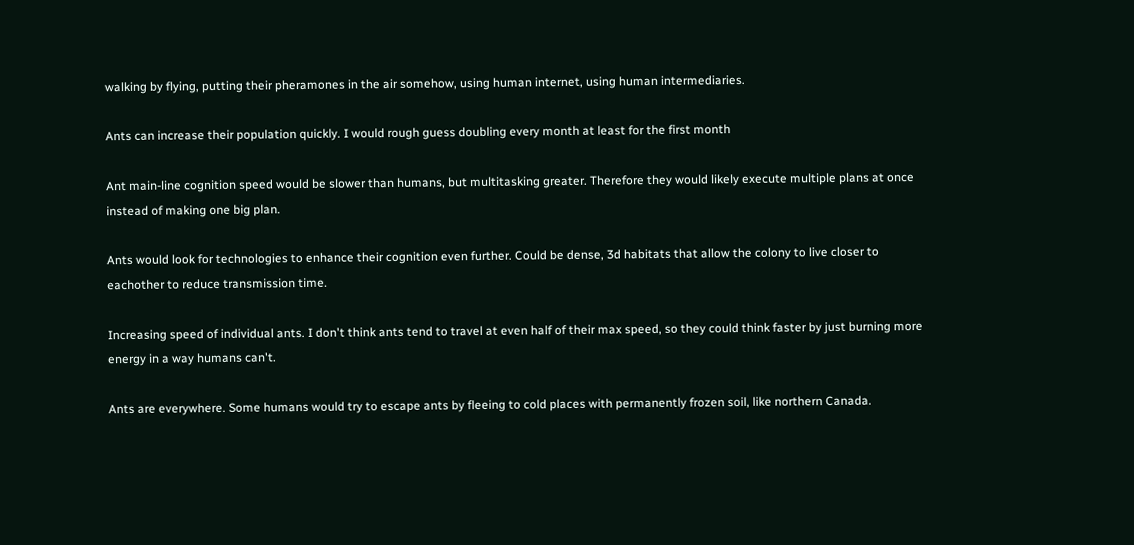walking by flying, putting their pheramones in the air somehow, using human internet, using human intermediaries.

Ants can increase their population quickly. I would rough guess doubling every month at least for the first month

Ant main-line cognition speed would be slower than humans, but multitasking greater. Therefore they would likely execute multiple plans at once instead of making one big plan.

Ants would look for technologies to enhance their cognition even further. Could be dense, 3d habitats that allow the colony to live closer to eachother to reduce transmission time.

Increasing speed of individual ants. I don't think ants tend to travel at even half of their max speed, so they could think faster by just burning more energy in a way humans can't.

Ants are everywhere. Some humans would try to escape ants by fleeing to cold places with permanently frozen soil, like northern Canada.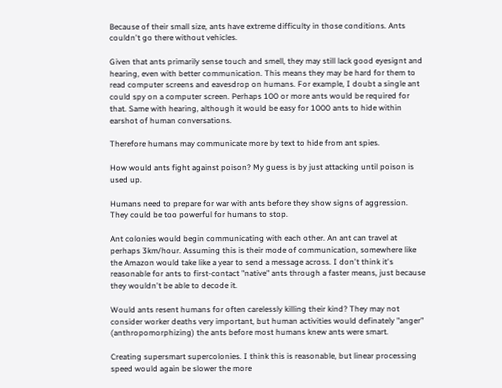Because of their small size, ants have extreme difficulty in those conditions. Ants couldn't go there without vehicles.

Given that ants primarily sense touch and smell, they may still lack good eyesignt and hearing, even with better communication. This means they may be hard for them to read computer screens and eavesdrop on humans. For example, I doubt a single ant could spy on a computer screen. Perhaps 100 or more ants would be required for that. Same with hearing, although it would be easy for 1000 ants to hide within earshot of human conversations.

Therefore humans may communicate more by text to hide from ant spies.

How would ants fight against poison? My guess is by just attacking until poison is used up.

Humans need to prepare for war with ants before they show signs of aggression. They could be too powerful for humans to stop.

Ant colonies would begin communicating with each other. An ant can travel at perhaps 3km/hour. Assuming this is their mode of communication, somewhere like the Amazon would take like a year to send a message across. I don't think it's reasonable for ants to first-contact "native" ants through a faster means, just because they wouldn't be able to decode it.

Would ants resent humans for often carelessly killing their kind? They may not consider worker deaths very important, but human activities would definately "anger" (anthropomorphizing) the ants before most humans knew ants were smart.

Creating supersmart supercolonies. I think this is reasonable, but linear processing speed would again be slower the more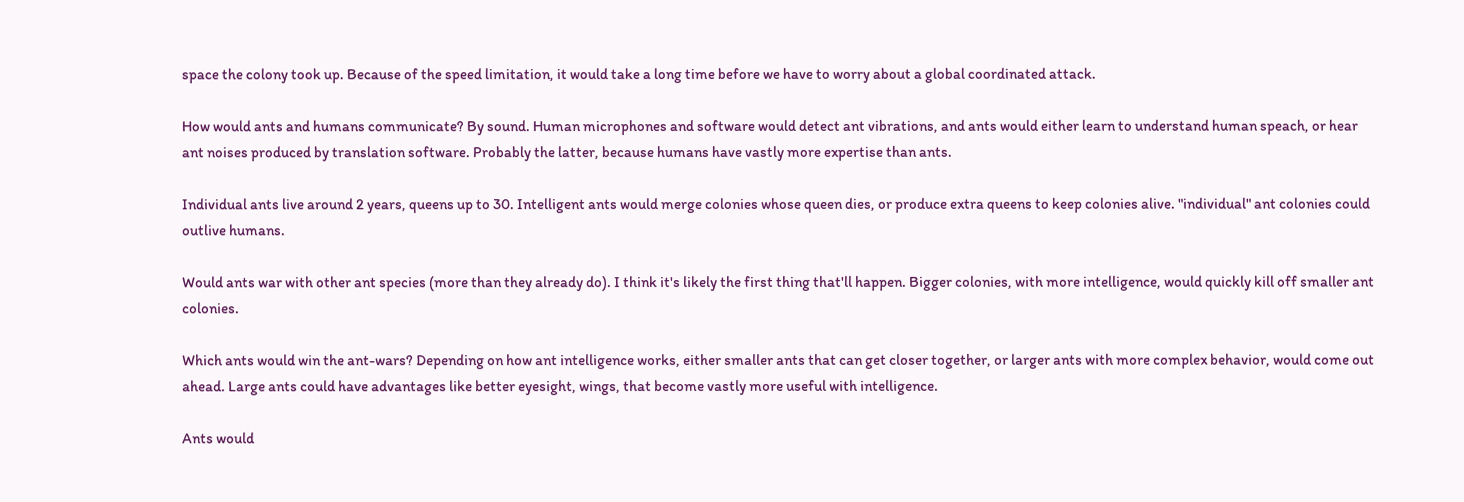space the colony took up. Because of the speed limitation, it would take a long time before we have to worry about a global coordinated attack.

How would ants and humans communicate? By sound. Human microphones and software would detect ant vibrations, and ants would either learn to understand human speach, or hear ant noises produced by translation software. Probably the latter, because humans have vastly more expertise than ants.

Individual ants live around 2 years, queens up to 30. Intelligent ants would merge colonies whose queen dies, or produce extra queens to keep colonies alive. "individual" ant colonies could outlive humans.

Would ants war with other ant species (more than they already do). I think it's likely the first thing that'll happen. Bigger colonies, with more intelligence, would quickly kill off smaller ant colonies.

Which ants would win the ant-wars? Depending on how ant intelligence works, either smaller ants that can get closer together, or larger ants with more complex behavior, would come out ahead. Large ants could have advantages like better eyesight, wings, that become vastly more useful with intelligence.

Ants would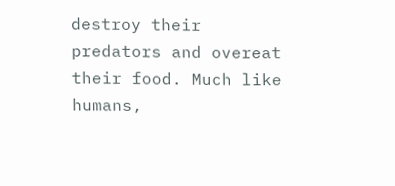destroy their predators and overeat their food. Much like humans,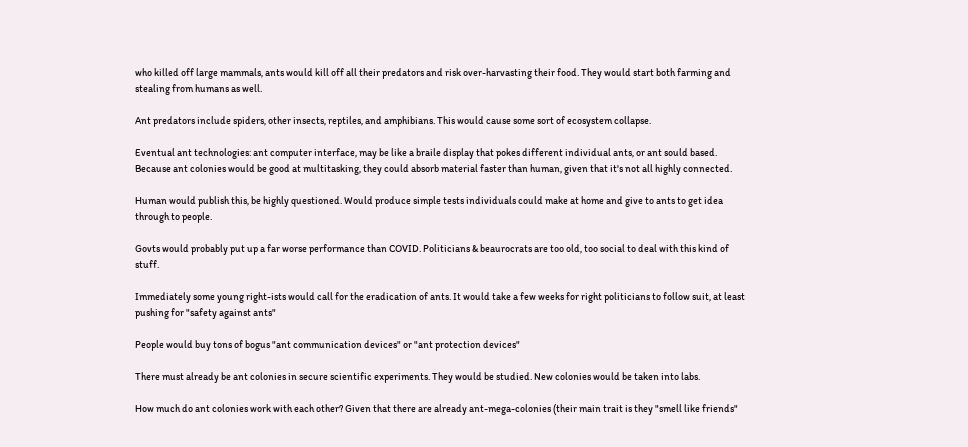who killed off large mammals, ants would kill off all their predators and risk over-harvasting their food. They would start both farming and stealing from humans as well.

Ant predators include spiders, other insects, reptiles, and amphibians. This would cause some sort of ecosystem collapse.

Eventual ant technologies: ant computer interface, may be like a braile display that pokes different individual ants, or ant sould based. Because ant colonies would be good at multitasking, they could absorb material faster than human, given that it's not all highly connected.

Human would publish this, be highly questioned. Would produce simple tests individuals could make at home and give to ants to get idea through to people.

Govts would probably put up a far worse performance than COVID. Politicians & beaurocrats are too old, too social to deal with this kind of stuff.

Immediately some young right-ists would call for the eradication of ants. It would take a few weeks for right politicians to follow suit, at least pushing for "safety against ants"

People would buy tons of bogus "ant communication devices" or "ant protection devices"

There must already be ant colonies in secure scientific experiments. They would be studied. New colonies would be taken into labs.

How much do ant colonies work with each other? Given that there are already ant-mega-colonies (their main trait is they "smell like friends"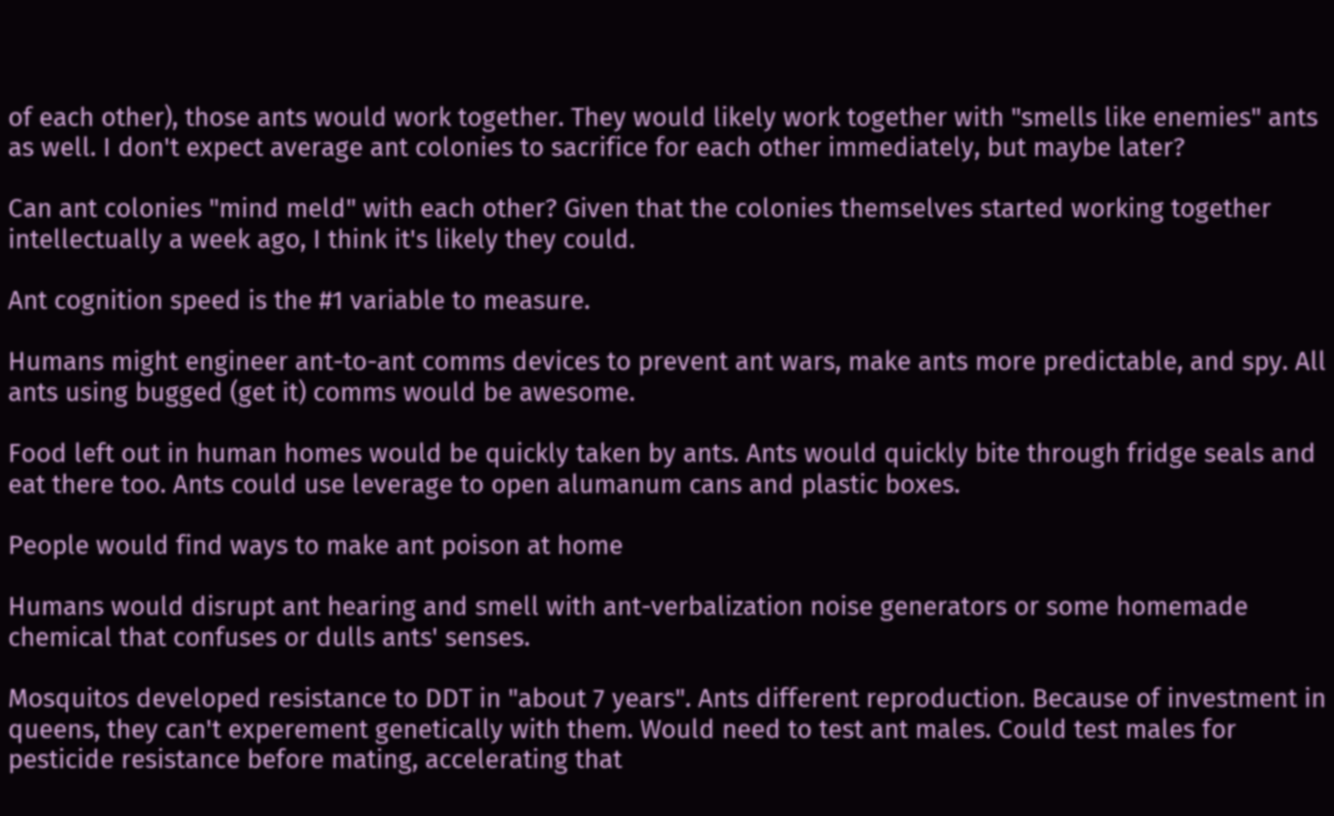of each other), those ants would work together. They would likely work together with "smells like enemies" ants as well. I don't expect average ant colonies to sacrifice for each other immediately, but maybe later?

Can ant colonies "mind meld" with each other? Given that the colonies themselves started working together intellectually a week ago, I think it's likely they could.

Ant cognition speed is the #1 variable to measure.

Humans might engineer ant-to-ant comms devices to prevent ant wars, make ants more predictable, and spy. All ants using bugged (get it) comms would be awesome.

Food left out in human homes would be quickly taken by ants. Ants would quickly bite through fridge seals and eat there too. Ants could use leverage to open alumanum cans and plastic boxes.

People would find ways to make ant poison at home

Humans would disrupt ant hearing and smell with ant-verbalization noise generators or some homemade chemical that confuses or dulls ants' senses.

Mosquitos developed resistance to DDT in "about 7 years". Ants different reproduction. Because of investment in queens, they can't experement genetically with them. Would need to test ant males. Could test males for pesticide resistance before mating, accelerating that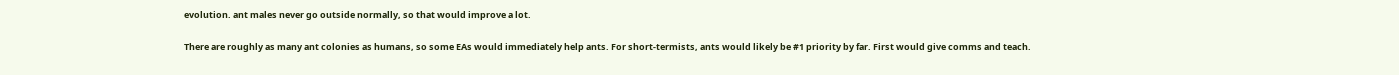evolution. ant males never go outside normally, so that would improve a lot.

There are roughly as many ant colonies as humans, so some EAs would immediately help ants. For short-termists, ants would likely be #1 priority by far. First would give comms and teach.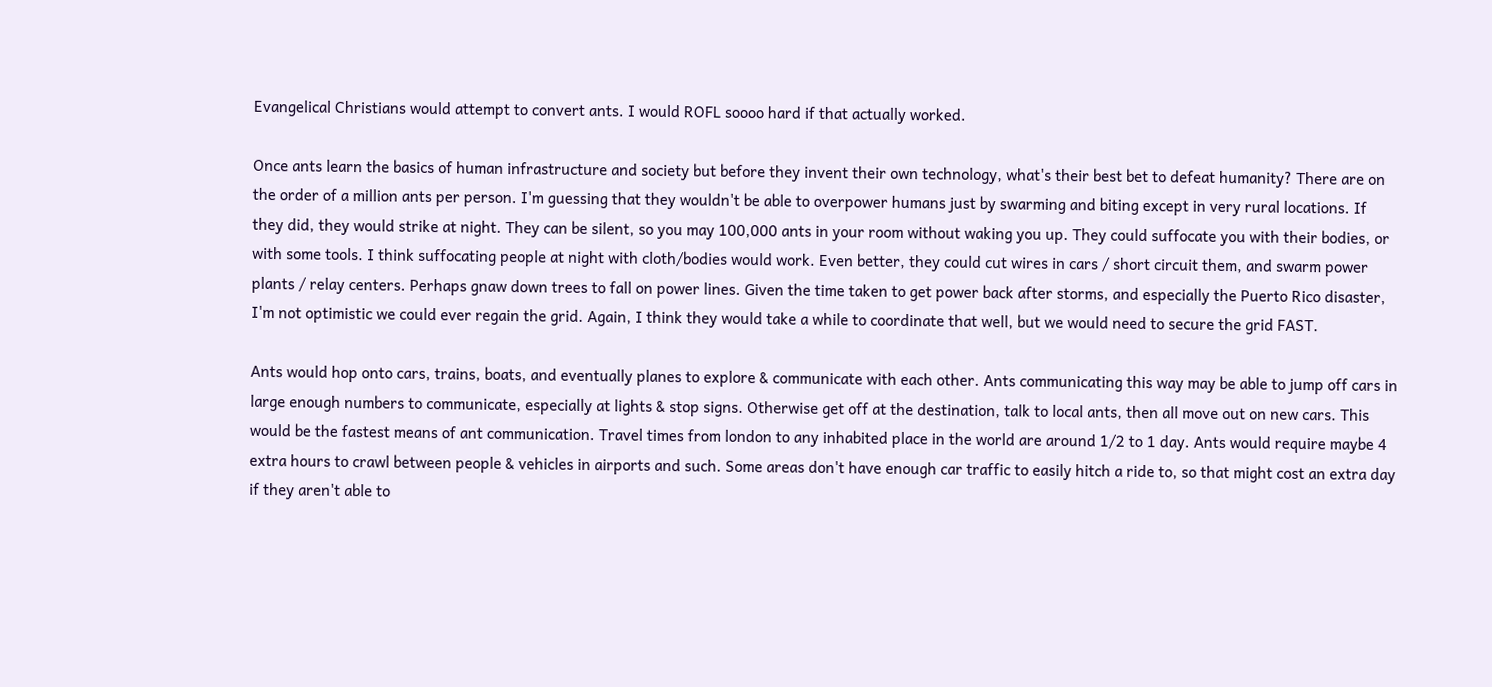Evangelical Christians would attempt to convert ants. I would ROFL soooo hard if that actually worked.

Once ants learn the basics of human infrastructure and society but before they invent their own technology, what's their best bet to defeat humanity? There are on the order of a million ants per person. I'm guessing that they wouldn't be able to overpower humans just by swarming and biting except in very rural locations. If they did, they would strike at night. They can be silent, so you may 100,000 ants in your room without waking you up. They could suffocate you with their bodies, or with some tools. I think suffocating people at night with cloth/bodies would work. Even better, they could cut wires in cars / short circuit them, and swarm power plants / relay centers. Perhaps gnaw down trees to fall on power lines. Given the time taken to get power back after storms, and especially the Puerto Rico disaster, I'm not optimistic we could ever regain the grid. Again, I think they would take a while to coordinate that well, but we would need to secure the grid FAST.

Ants would hop onto cars, trains, boats, and eventually planes to explore & communicate with each other. Ants communicating this way may be able to jump off cars in large enough numbers to communicate, especially at lights & stop signs. Otherwise get off at the destination, talk to local ants, then all move out on new cars. This would be the fastest means of ant communication. Travel times from london to any inhabited place in the world are around 1/2 to 1 day. Ants would require maybe 4 extra hours to crawl between people & vehicles in airports and such. Some areas don't have enough car traffic to easily hitch a ride to, so that might cost an extra day if they aren't able to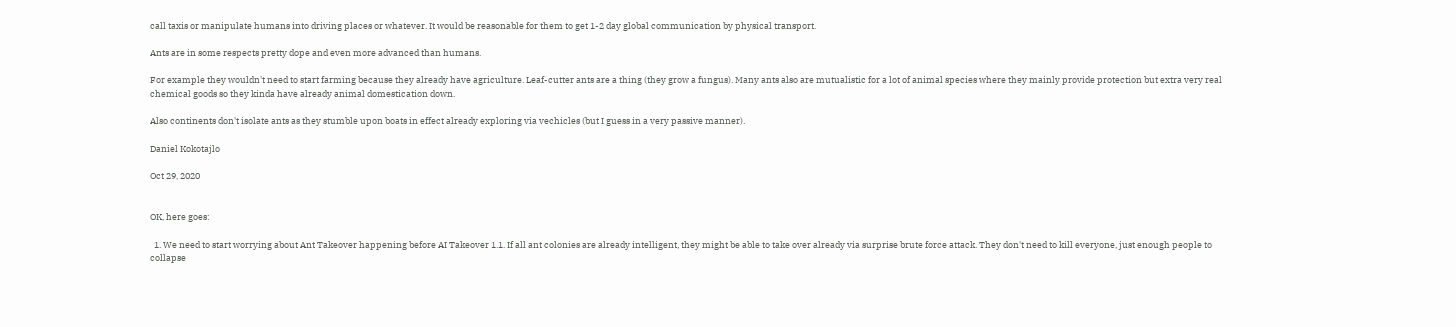call taxis or manipulate humans into driving places or whatever. It would be reasonable for them to get 1-2 day global communication by physical transport.

Ants are in some respects pretty dope and even more advanced than humans.

For example they wouldn't need to start farming because they already have agriculture. Leaf-cutter ants are a thing (they grow a fungus). Many ants also are mutualistic for a lot of animal species where they mainly provide protection but extra very real chemical goods so they kinda have already animal domestication down.

Also continents don't isolate ants as they stumble upon boats in effect already exploring via vechicles (but I guess in a very passive manner).

Daniel Kokotajlo

Oct 29, 2020


OK, here goes:

  1. We need to start worrying about Ant Takeover happening before AI Takeover 1.1. If all ant colonies are already intelligent, they might be able to take over already via surprise brute force attack. They don't need to kill everyone, just enough people to collapse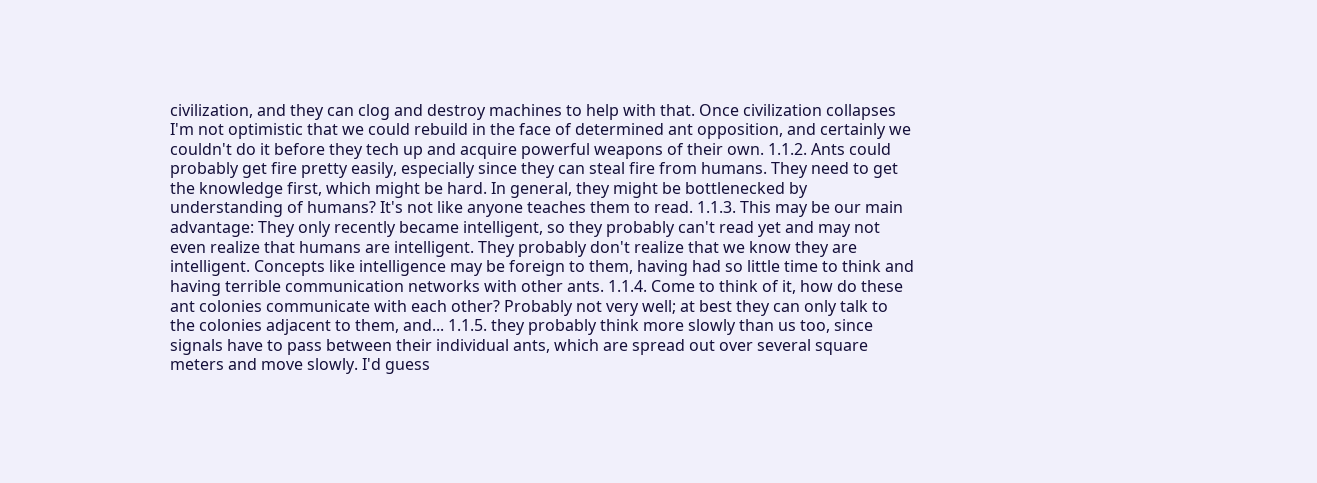civilization, and they can clog and destroy machines to help with that. Once civilization collapses I'm not optimistic that we could rebuild in the face of determined ant opposition, and certainly we couldn't do it before they tech up and acquire powerful weapons of their own. 1.1.2. Ants could probably get fire pretty easily, especially since they can steal fire from humans. They need to get the knowledge first, which might be hard. In general, they might be bottlenecked by understanding of humans? It's not like anyone teaches them to read. 1.1.3. This may be our main advantage: They only recently became intelligent, so they probably can't read yet and may not even realize that humans are intelligent. They probably don't realize that we know they are intelligent. Concepts like intelligence may be foreign to them, having had so little time to think and having terrible communication networks with other ants. 1.1.4. Come to think of it, how do these ant colonies communicate with each other? Probably not very well; at best they can only talk to the colonies adjacent to them, and... 1.1.5. they probably think more slowly than us too, since signals have to pass between their individual ants, which are spread out over several square meters and move slowly. I'd guess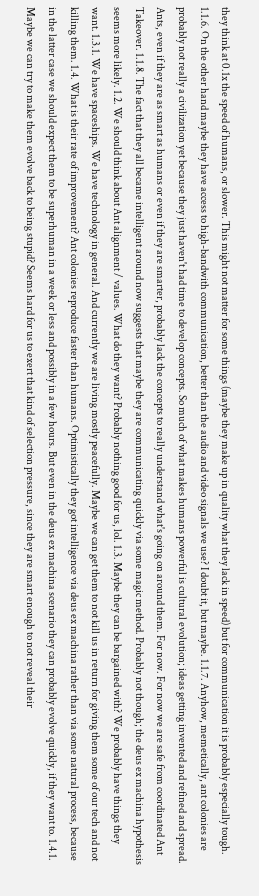they think at 0.1x the speed of humans, or slower. This might not matter for some things (maybe they make up in quality what they lack in speed) but for communication it is probably especially tough. 1.1.6. On the other hand maybe they have access to high-bandwith communication, better than the audio and video signals we use? I doubt it, but maybe. 1.1.7. Anyhow, memetically, ant colonies are probably not really a civilization yet because they just haven't had time to develop concepts. So much of what makes humans powerful is cultural evolution; ideas getting invented and refined and spread. Ants, even if they are as smart as humans or even if they are smarter, probably lack the concepts to really understand what's going on around them. For now. For now we are safe from coordinated Ant Takeover. 1.1.8. The fact that they all became intelligent around now suggests that maybe they are communicating quickly via some magic method. Probably not though; the deus ex machina hypothesis seems more likely. 1.2. We should think about Ant alignment / values. What do they want? Probably nothing good for us, lol. 1.3. Maybe they can be bargained with? We probably have things they want. 1.3.1. We have spaceships. We have technology in general. And currently we are living mostly peacefully. Maybe we can get them to not kill us in return for giving them some of our tech and not killing them. 1.4. What is their rate of improvement? Ant colonies reproduce faster than humans. Optimistically they got intelligence via deus ex machina rather than via some natural process, because in the latter case we should expect them to be superhuman in a week or less and possibly in a few hours. But even in the deus ex machina scenario they can probably evolve quickly, if they want to. 1.4.1. Maybe we can try to make them evolve back to being stupid? Seems hard for us to exert that kind of selection pressure, since they are smart enough to not reveal their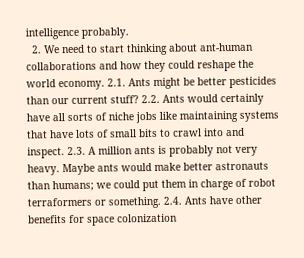intelligence probably.
  2. We need to start thinking about ant-human collaborations and how they could reshape the world economy. 2.1. Ants might be better pesticides than our current stuff? 2.2. Ants would certainly have all sorts of niche jobs like maintaining systems that have lots of small bits to crawl into and inspect. 2.3. A million ants is probably not very heavy. Maybe ants would make better astronauts than humans; we could put them in charge of robot terraformers or something. 2.4. Ants have other benefits for space colonization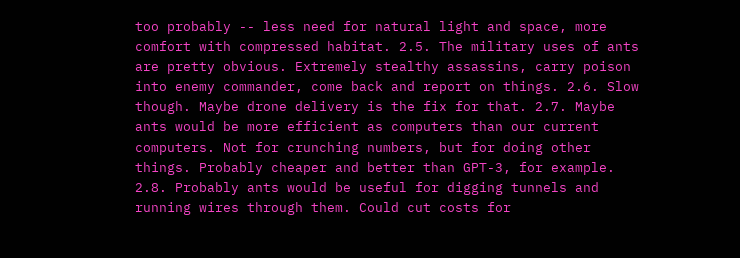too probably -- less need for natural light and space, more comfort with compressed habitat. 2.5. The military uses of ants are pretty obvious. Extremely stealthy assassins, carry poison into enemy commander, come back and report on things. 2.6. Slow though. Maybe drone delivery is the fix for that. 2.7. Maybe ants would be more efficient as computers than our current computers. Not for crunching numbers, but for doing other things. Probably cheaper and better than GPT-3, for example. 2.8. Probably ants would be useful for digging tunnels and running wires through them. Could cut costs for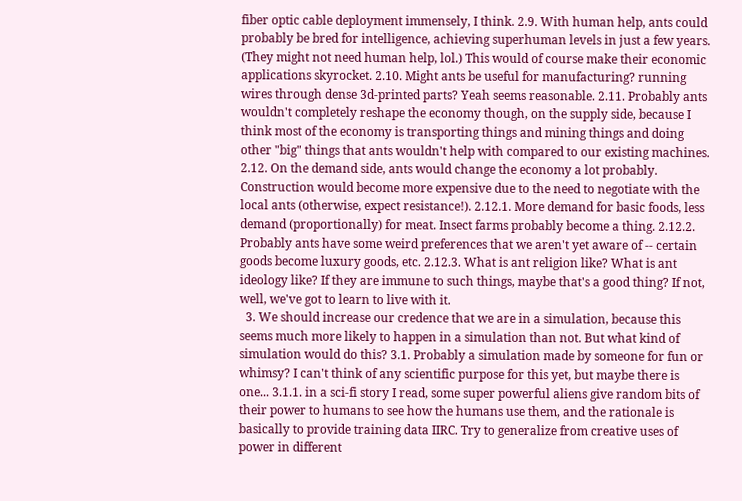fiber optic cable deployment immensely, I think. 2.9. With human help, ants could probably be bred for intelligence, achieving superhuman levels in just a few years. (They might not need human help, lol.) This would of course make their economic applications skyrocket. 2.10. Might ants be useful for manufacturing? running wires through dense 3d-printed parts? Yeah seems reasonable. 2.11. Probably ants wouldn't completely reshape the economy though, on the supply side, because I think most of the economy is transporting things and mining things and doing other "big" things that ants wouldn't help with compared to our existing machines. 2.12. On the demand side, ants would change the economy a lot probably. Construction would become more expensive due to the need to negotiate with the local ants (otherwise, expect resistance!). 2.12.1. More demand for basic foods, less demand (proportionally) for meat. Insect farms probably become a thing. 2.12.2. Probably ants have some weird preferences that we aren't yet aware of -- certain goods become luxury goods, etc. 2.12.3. What is ant religion like? What is ant ideology like? If they are immune to such things, maybe that's a good thing? If not, well, we've got to learn to live with it.
  3. We should increase our credence that we are in a simulation, because this seems much more likely to happen in a simulation than not. But what kind of simulation would do this? 3.1. Probably a simulation made by someone for fun or whimsy? I can't think of any scientific purpose for this yet, but maybe there is one... 3.1.1. in a sci-fi story I read, some super powerful aliens give random bits of their power to humans to see how the humans use them, and the rationale is basically to provide training data IIRC. Try to generalize from creative uses of power in different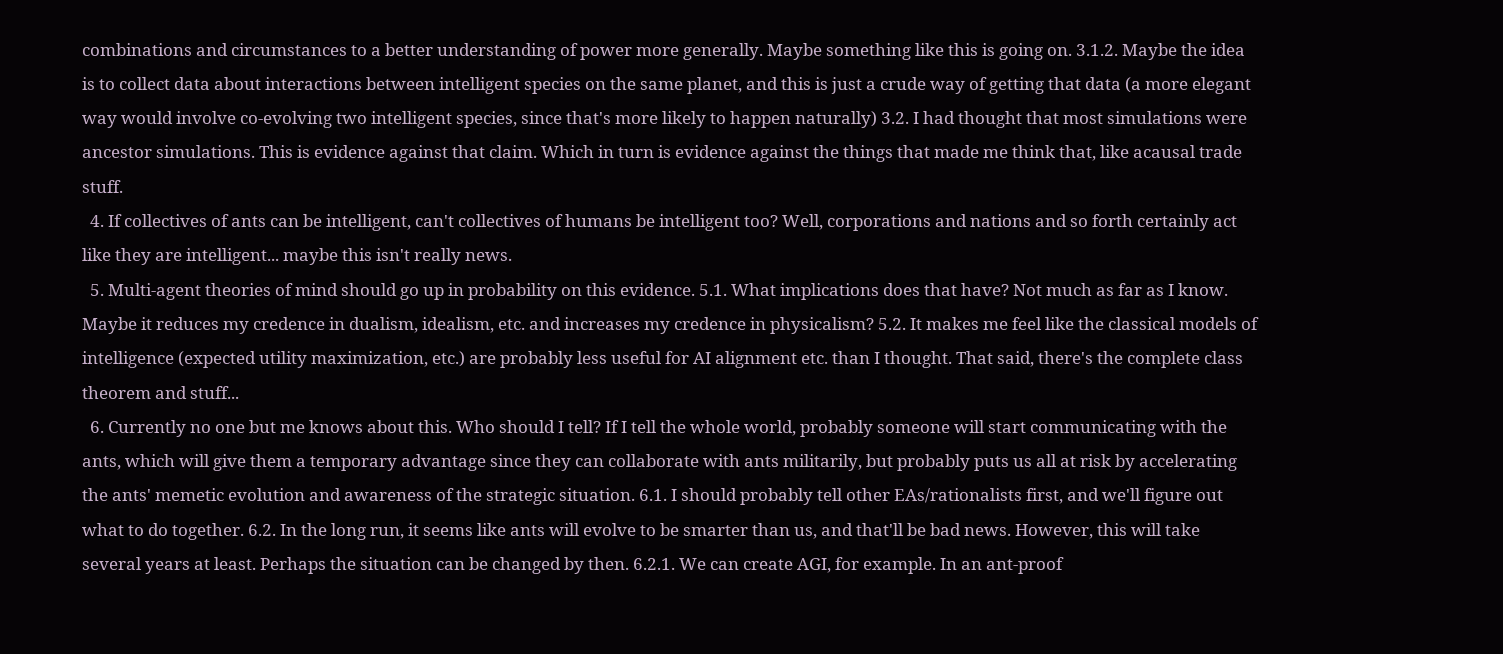combinations and circumstances to a better understanding of power more generally. Maybe something like this is going on. 3.1.2. Maybe the idea is to collect data about interactions between intelligent species on the same planet, and this is just a crude way of getting that data (a more elegant way would involve co-evolving two intelligent species, since that's more likely to happen naturally) 3.2. I had thought that most simulations were ancestor simulations. This is evidence against that claim. Which in turn is evidence against the things that made me think that, like acausal trade stuff.
  4. If collectives of ants can be intelligent, can't collectives of humans be intelligent too? Well, corporations and nations and so forth certainly act like they are intelligent... maybe this isn't really news.
  5. Multi-agent theories of mind should go up in probability on this evidence. 5.1. What implications does that have? Not much as far as I know. Maybe it reduces my credence in dualism, idealism, etc. and increases my credence in physicalism? 5.2. It makes me feel like the classical models of intelligence (expected utility maximization, etc.) are probably less useful for AI alignment etc. than I thought. That said, there's the complete class theorem and stuff...
  6. Currently no one but me knows about this. Who should I tell? If I tell the whole world, probably someone will start communicating with the ants, which will give them a temporary advantage since they can collaborate with ants militarily, but probably puts us all at risk by accelerating the ants' memetic evolution and awareness of the strategic situation. 6.1. I should probably tell other EAs/rationalists first, and we'll figure out what to do together. 6.2. In the long run, it seems like ants will evolve to be smarter than us, and that'll be bad news. However, this will take several years at least. Perhaps the situation can be changed by then. 6.2.1. We can create AGI, for example. In an ant-proof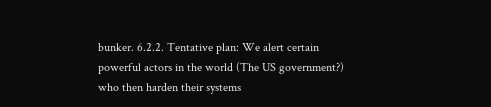bunker. 6.2.2. Tentative plan: We alert certain powerful actors in the world (The US government?) who then harden their systems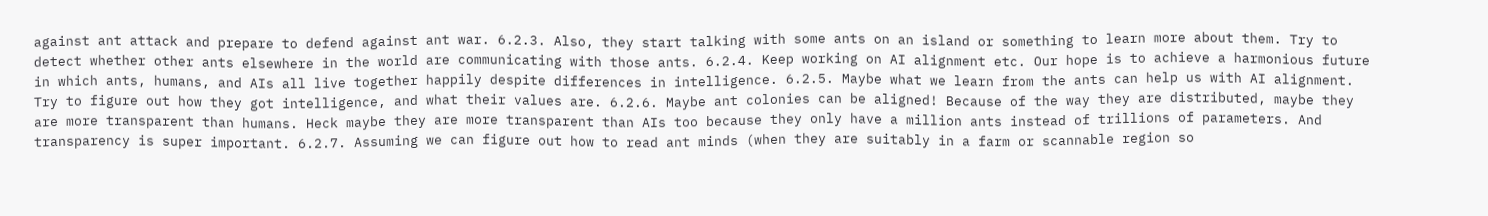against ant attack and prepare to defend against ant war. 6.2.3. Also, they start talking with some ants on an island or something to learn more about them. Try to detect whether other ants elsewhere in the world are communicating with those ants. 6.2.4. Keep working on AI alignment etc. Our hope is to achieve a harmonious future in which ants, humans, and AIs all live together happily despite differences in intelligence. 6.2.5. Maybe what we learn from the ants can help us with AI alignment. Try to figure out how they got intelligence, and what their values are. 6.2.6. Maybe ant colonies can be aligned! Because of the way they are distributed, maybe they are more transparent than humans. Heck maybe they are more transparent than AIs too because they only have a million ants instead of trillions of parameters. And transparency is super important. 6.2.7. Assuming we can figure out how to read ant minds (when they are suitably in a farm or scannable region so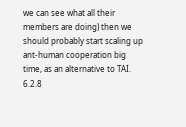we can see what all their members are doing) then we should probably start scaling up ant-human cooperation big time, as an alternative to TAI. 6.2.8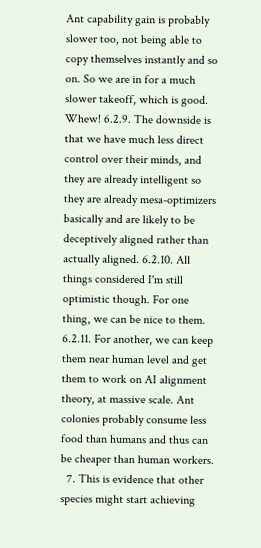Ant capability gain is probably slower too, not being able to copy themselves instantly and so on. So we are in for a much slower takeoff, which is good. Whew! 6.2.9. The downside is that we have much less direct control over their minds, and they are already intelligent so they are already mesa-optimizers basically and are likely to be deceptively aligned rather than actually aligned. 6.2.10. All things considered I'm still optimistic though. For one thing, we can be nice to them. 6.2.11. For another, we can keep them near human level and get them to work on AI alignment theory, at massive scale. Ant colonies probably consume less food than humans and thus can be cheaper than human workers.
  7. This is evidence that other species might start achieving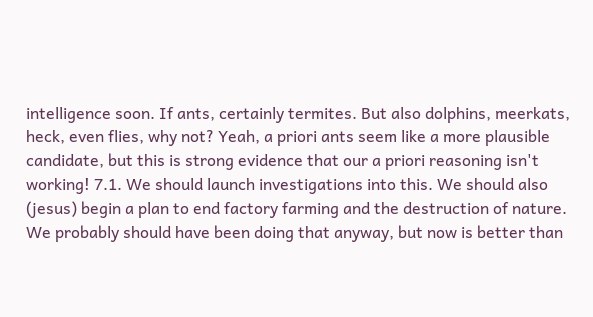intelligence soon. If ants, certainly termites. But also dolphins, meerkats, heck, even flies, why not? Yeah, a priori ants seem like a more plausible candidate, but this is strong evidence that our a priori reasoning isn't working! 7.1. We should launch investigations into this. We should also (jesus) begin a plan to end factory farming and the destruction of nature. We probably should have been doing that anyway, but now is better than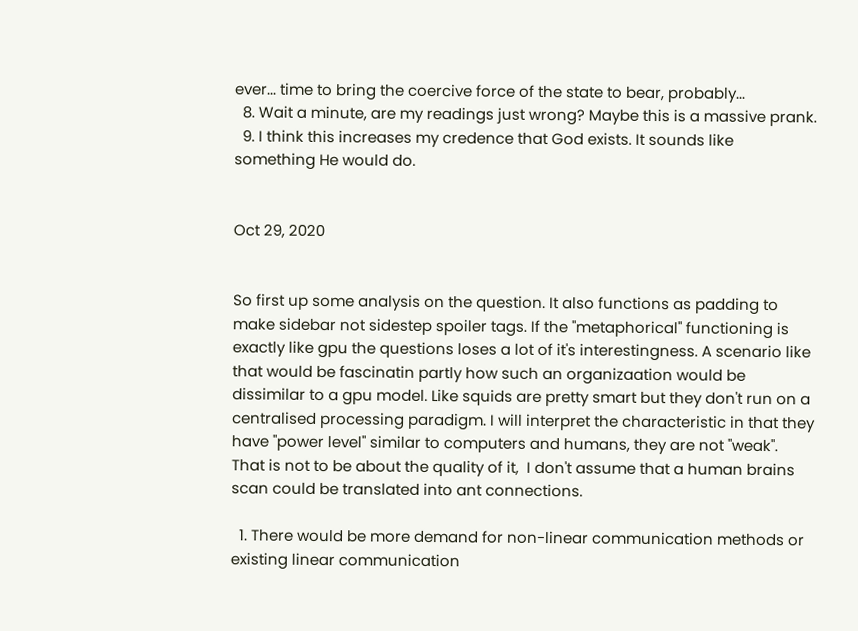ever... time to bring the coercive force of the state to bear, probably...
  8. Wait a minute, are my readings just wrong? Maybe this is a massive prank.
  9. I think this increases my credence that God exists. It sounds like something He would do.


Oct 29, 2020


So first up some analysis on the question. It also functions as padding to make sidebar not sidestep spoiler tags. If the "metaphorical" functioning is exactly like gpu the questions loses a lot of it's interestingness. A scenario like that would be fascinatin partly how such an organizaation would be dissimilar to a gpu model. Like squids are pretty smart but they don't run on a centralised processing paradigm. I will interpret the characteristic in that they have "power level" similar to computers and humans, they are not "weak". That is not to be about the quality of it,  I don't assume that a human brains scan could be translated into ant connections.

  1. There would be more demand for non-linear communication methods or existing linear communication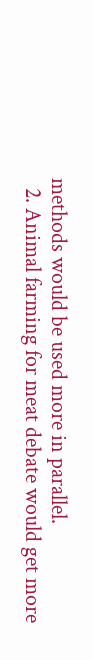methods would be used more in parallel.
  2. Animal farming for meat debate would get more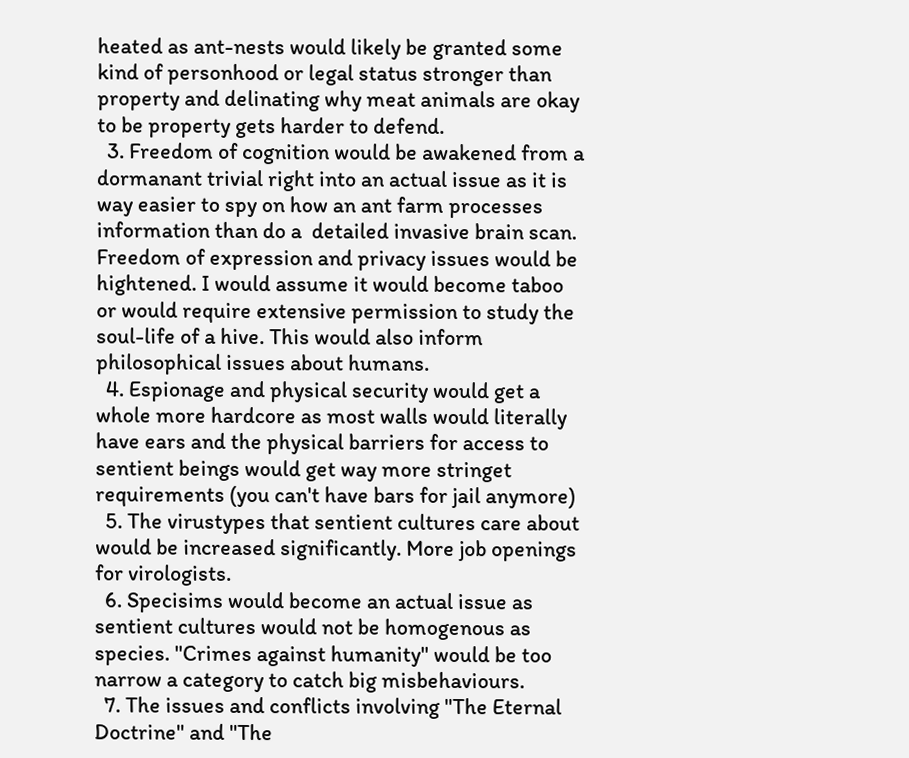heated as ant-nests would likely be granted some kind of personhood or legal status stronger than property and delinating why meat animals are okay to be property gets harder to defend.
  3. Freedom of cognition would be awakened from a dormanant trivial right into an actual issue as it is way easier to spy on how an ant farm processes information than do a  detailed invasive brain scan. Freedom of expression and privacy issues would be hightened. I would assume it would become taboo or would require extensive permission to study the soul-life of a hive. This would also inform philosophical issues about humans.
  4. Espionage and physical security would get a whole more hardcore as most walls would literally have ears and the physical barriers for access to sentient beings would get way more stringet requirements (you can't have bars for jail anymore)
  5. The virustypes that sentient cultures care about would be increased significantly. More job openings for virologists.
  6. Specisims would become an actual issue as sentient cultures would not be homogenous as species. "Crimes against humanity" would be too narrow a category to catch big misbehaviours.
  7. The issues and conflicts involving "The Eternal Doctrine" and "The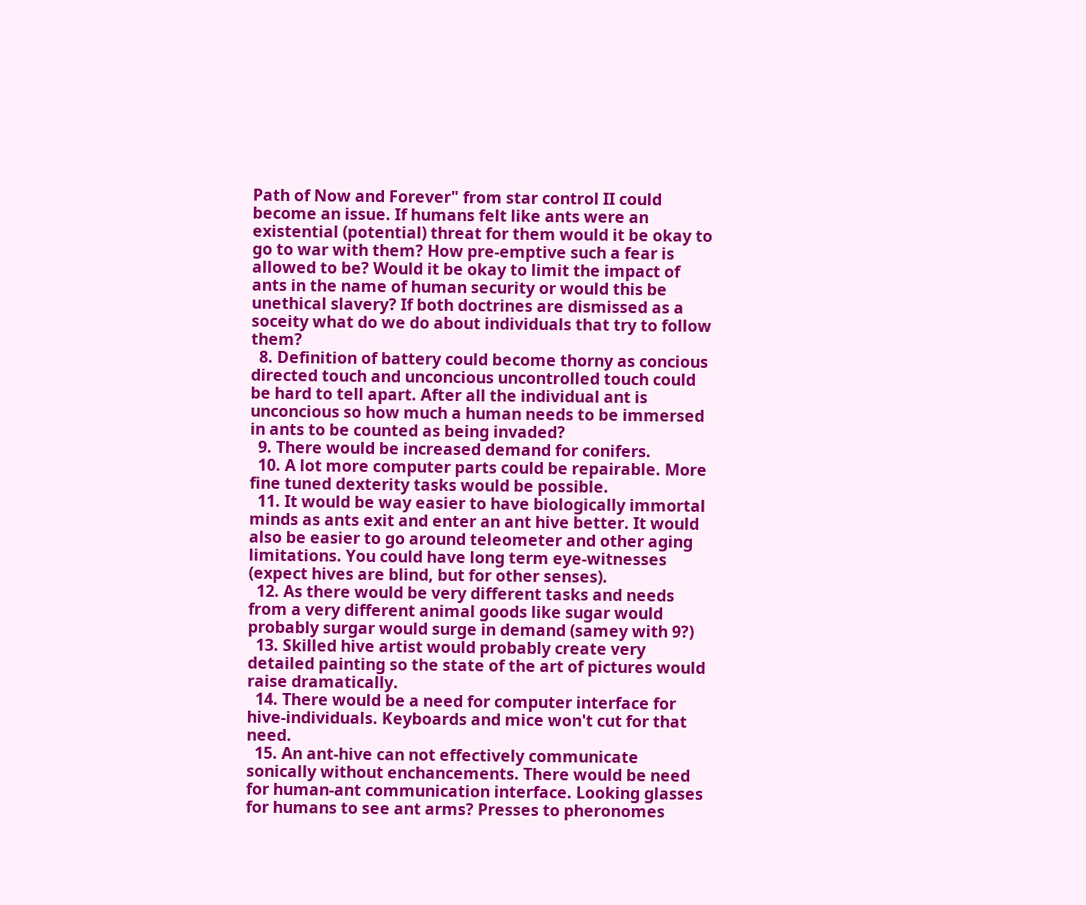Path of Now and Forever" from star control II could become an issue. If humans felt like ants were an existential (potential) threat for them would it be okay to go to war with them? How pre-emptive such a fear is allowed to be? Would it be okay to limit the impact of ants in the name of human security or would this be unethical slavery? If both doctrines are dismissed as a soceity what do we do about individuals that try to follow them?
  8. Definition of battery could become thorny as concious directed touch and unconcious uncontrolled touch could be hard to tell apart. After all the individual ant is unconcious so how much a human needs to be immersed in ants to be counted as being invaded?
  9. There would be increased demand for conifers.
  10. A lot more computer parts could be repairable. More fine tuned dexterity tasks would be possible.
  11. It would be way easier to have biologically immortal minds as ants exit and enter an ant hive better. It would also be easier to go around teleometer and other aging limitations. You could have long term eye-witnesses (expect hives are blind, but for other senses).
  12. As there would be very different tasks and needs from a very different animal goods like sugar would probably surgar would surge in demand (samey with 9?)
  13. Skilled hive artist would probably create very detailed painting so the state of the art of pictures would raise dramatically.
  14. There would be a need for computer interface for hive-individuals. Keyboards and mice won't cut for that need.
  15. An ant-hive can not effectively communicate sonically without enchancements. There would be need for human-ant communication interface. Looking glasses for humans to see ant arms? Presses to pheronomes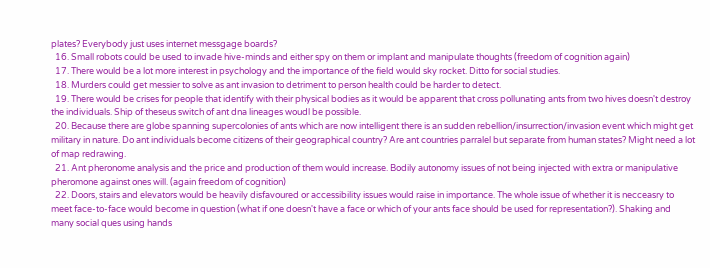plates? Everybody just uses internet messgage boards?
  16. Small robots could be used to invade hive-minds and either spy on them or implant and manipulate thoughts (freedom of cognition again)
  17. There would be a lot more interest in psychology and the importance of the field would sky rocket. Ditto for social studies.
  18. Murders could get messier to solve as ant invasion to detriment to person health could be harder to detect.
  19. There would be crises for people that identify with their physical bodies as it would be apparent that cross pollunating ants from two hives doesn't destroy the individuals. Ship of theseus switch of ant dna lineages woudl be possible.
  20. Because there are globe spanning supercolonies of ants which are now intelligent there is an sudden rebellion/insurrection/invasion event which might get military in nature. Do ant individuals become citizens of their geographical country? Are ant countries parralel but separate from human states? Might need a lot of map redrawing.
  21. Ant pheronome analysis and the price and production of them would increase. Bodily autonomy issues of not being injected with extra or manipulative pheromone against ones will. (again freedom of cognition)
  22. Doors, stairs and elevators would be heavily disfavoured or accessibility issues would raise in importance. The whole issue of whether it is necceasry to meet face-to-face would become in question (what if one doesn't have a face or which of your ants face should be used for representation?). Shaking and many social ques using hands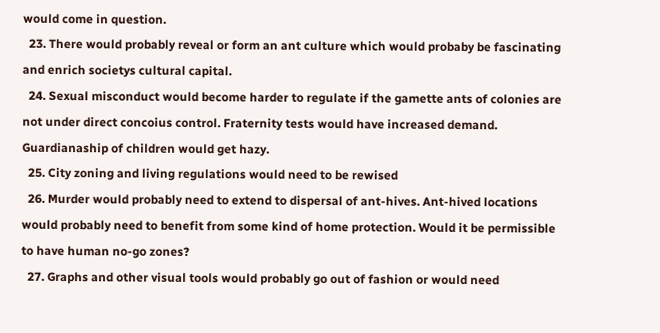would come in question.
  23. There would probably reveal or form an ant culture which would probaby be fascinating and enrich societys cultural capital.
  24. Sexual misconduct would become harder to regulate if the gamette ants of colonies are not under direct concoius control. Fraternity tests would have increased demand. Guardianaship of children would get hazy.
  25. City zoning and living regulations would need to be rewised
  26. Murder would probably need to extend to dispersal of ant-hives. Ant-hived locations would probably need to benefit from some kind of home protection. Would it be permissible to have human no-go zones?
  27. Graphs and other visual tools would probably go out of fashion or would need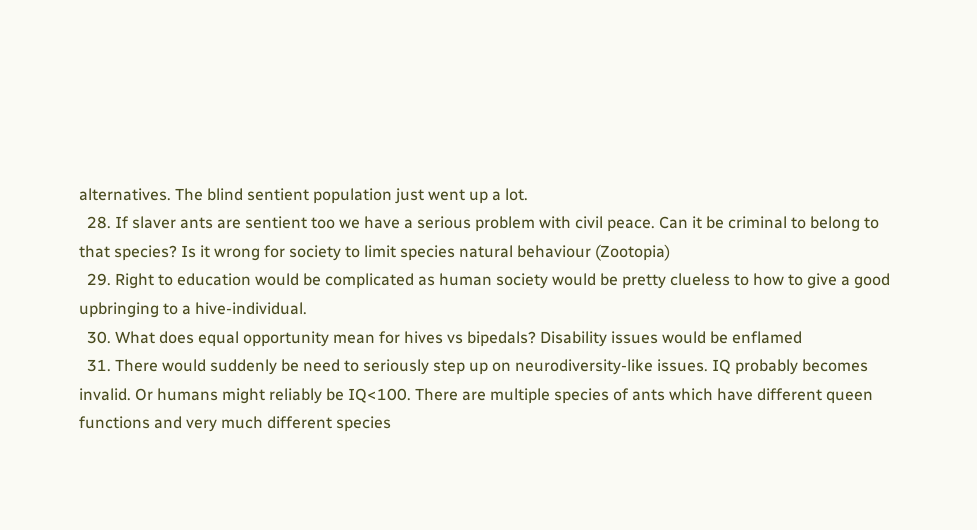alternatives. The blind sentient population just went up a lot.
  28. If slaver ants are sentient too we have a serious problem with civil peace. Can it be criminal to belong to that species? Is it wrong for society to limit species natural behaviour (Zootopia)
  29. Right to education would be complicated as human society would be pretty clueless to how to give a good upbringing to a hive-individual.
  30. What does equal opportunity mean for hives vs bipedals? Disability issues would be enflamed
  31. There would suddenly be need to seriously step up on neurodiversity-like issues. IQ probably becomes invalid. Or humans might reliably be IQ<100. There are multiple species of ants which have different queen functions and very much different species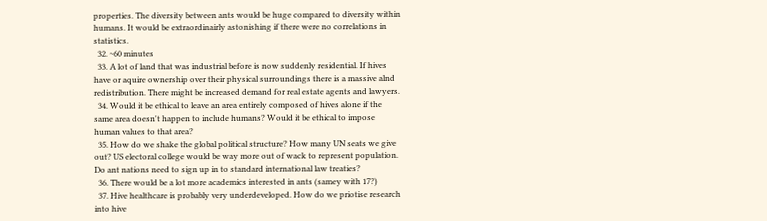properties. The diversity between ants would be huge compared to diversity within humans. It would be extraordinairly astonishing if there were no correlations in statistics.
  32. ~60 minutes
  33. A lot of land that was industrial before is now suddenly residential. If hives have or aquire ownership over their physical surroundings there is a massive alnd redistribution. There might be increased demand for real estate agents and lawyers.
  34. Would it be ethical to leave an area entirely composed of hives alone if the same area doesn't happen to include humans? Would it be ethical to impose human values to that area?
  35. How do we shake the global political structure? How many UN seats we give out? US electoral college would be way more out of wack to represent population. Do ant nations need to sign up in to standard international law treaties?
  36. There would be a lot more academics interested in ants (samey with 17?)
  37. Hive healthcare is probably very underdeveloped. How do we priotise research into hive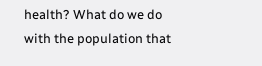health? What do we do with the population that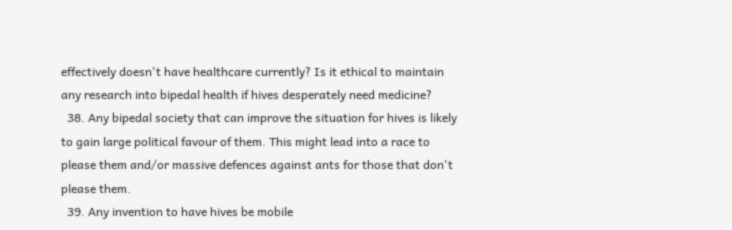effectively doesn't have healthcare currently? Is it ethical to maintain any research into bipedal health if hives desperately need medicine?
  38. Any bipedal society that can improve the situation for hives is likely to gain large political favour of them. This might lead into a race to please them and/or massive defences against ants for those that don't please them.
  39. Any invention to have hives be mobile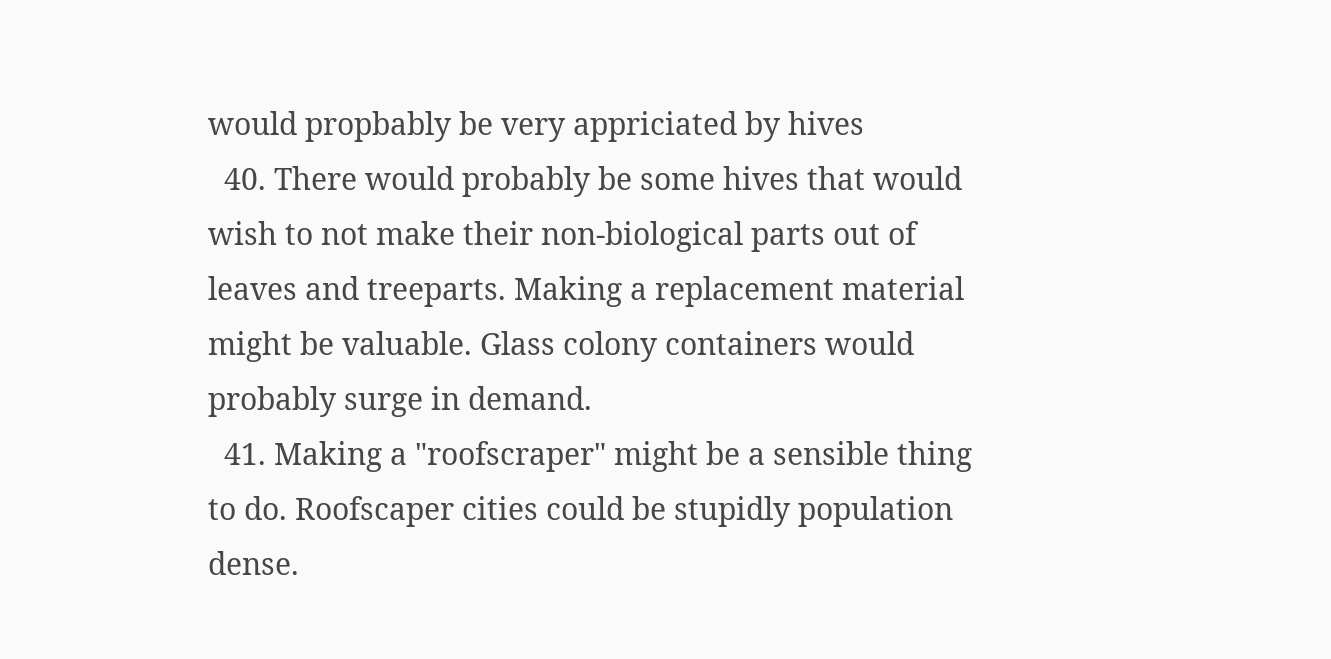would propbably be very appriciated by hives
  40. There would probably be some hives that would wish to not make their non-biological parts out of leaves and treeparts. Making a replacement material might be valuable. Glass colony containers would probably surge in demand.
  41. Making a "roofscraper" might be a sensible thing to do. Roofscaper cities could be stupidly population dense.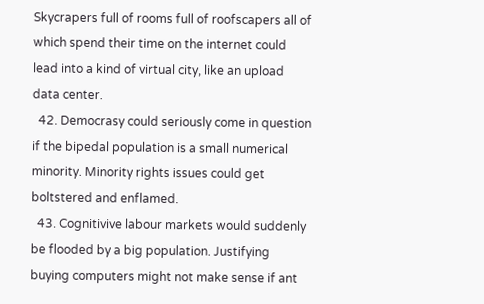Skycrapers full of rooms full of roofscapers all of which spend their time on the internet could lead into a kind of virtual city, like an upload data center.
  42. Democrasy could seriously come in question if the bipedal population is a small numerical minority. Minority rights issues could get boltstered and enflamed.
  43. Cognitivive labour markets would suddenly be flooded by a big population. Justifying buying computers might not make sense if ant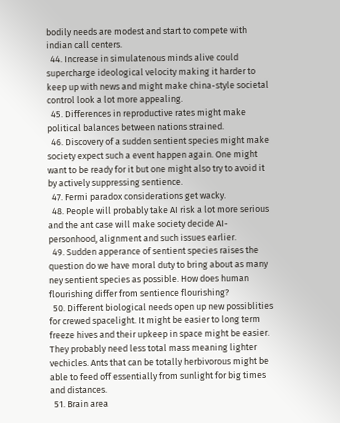bodily needs are modest and start to compete with indian call centers.
  44. Increase in simulatenous minds alive could supercharge ideological velocity making it harder to keep up with news and might make china-style societal control look a lot more appealing.
  45. Differences in reproductive rates might make political balances between nations strained.
  46. Discovery of a sudden sentient species might make society expect such a event happen again. One might want to be ready for it but one might also try to avoid it by actively suppressing sentience.
  47. Fermi paradox considerations get wacky.
  48. People will probably take AI risk a lot more serious and the ant case will make society decide AI-personhood, alignment and such issues earlier.
  49. Sudden apperance of sentient species raises the question do we have moral duty to bring about as many ney sentient species as possible. How does human flourishing differ from sentience flourishing?
  50. Different biological needs open up new possiblities for crewed spacelight. It might be easier to long term freeze hives and their upkeep in space might be easier. They probably need less total mass meaning lighter vechicles. Ants that can be totally herbivorous might be able to feed off essentially from sunlight for big times and distances.
  51. Brain area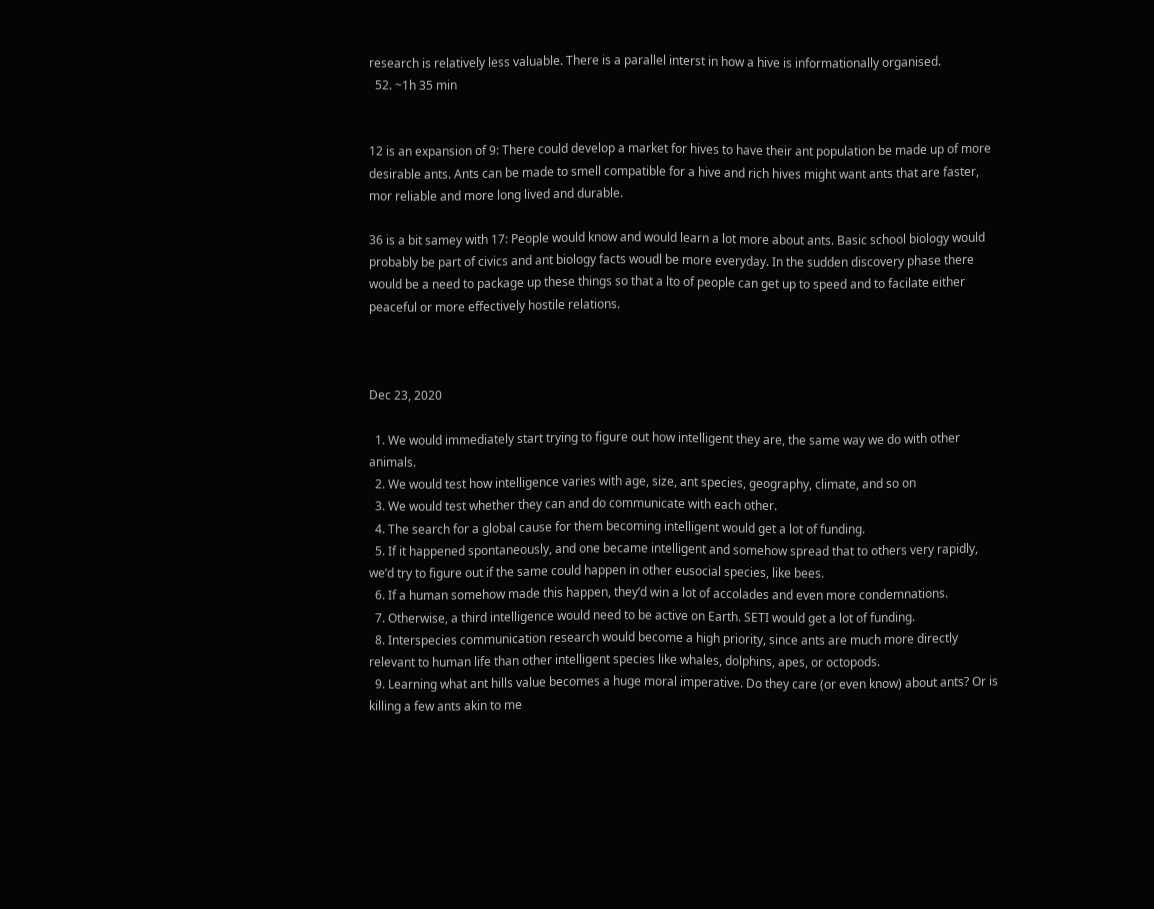research is relatively less valuable. There is a parallel interst in how a hive is informationally organised.
  52. ~1h 35 min


12 is an expansion of 9: There could develop a market for hives to have their ant population be made up of more desirable ants. Ants can be made to smell compatible for a hive and rich hives might want ants that are faster, mor reliable and more long lived and durable.

36 is a bit samey with 17: People would know and would learn a lot more about ants. Basic school biology would probably be part of civics and ant biology facts woudl be more everyday. In the sudden discovery phase there would be a need to package up these things so that a lto of people can get up to speed and to facilate either peaceful or more effectively hostile relations.



Dec 23, 2020

  1. We would immediately start trying to figure out how intelligent they are, the same way we do with other animals.
  2. We would test how intelligence varies with age, size, ant species, geography, climate, and so on
  3. We would test whether they can and do communicate with each other.
  4. The search for a global cause for them becoming intelligent would get a lot of funding.
  5. If it happened spontaneously, and one became intelligent and somehow spread that to others very rapidly, we’d try to figure out if the same could happen in other eusocial species, like bees.
  6. If a human somehow made this happen, they’d win a lot of accolades and even more condemnations.
  7. Otherwise, a third intelligence would need to be active on Earth. SETI would get a lot of funding.
  8. Interspecies communication research would become a high priority, since ants are much more directly relevant to human life than other intelligent species like whales, dolphins, apes, or octopods.
  9. Learning what ant hills value becomes a huge moral imperative. Do they care (or even know) about ants? Or is killing a few ants akin to me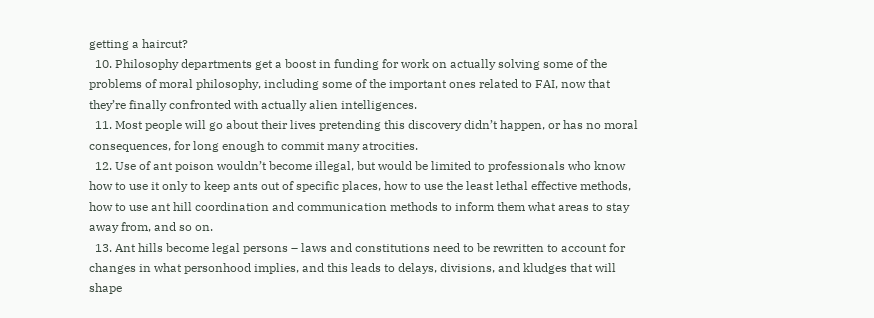getting a haircut?
  10. Philosophy departments get a boost in funding for work on actually solving some of the problems of moral philosophy, including some of the important ones related to FAI, now that they’re finally confronted with actually alien intelligences.
  11. Most people will go about their lives pretending this discovery didn’t happen, or has no moral consequences, for long enough to commit many atrocities.
  12. Use of ant poison wouldn’t become illegal, but would be limited to professionals who know how to use it only to keep ants out of specific places, how to use the least lethal effective methods, how to use ant hill coordination and communication methods to inform them what areas to stay away from, and so on.
  13. Ant hills become legal persons – laws and constitutions need to be rewritten to account for changes in what personhood implies, and this leads to delays, divisions, and kludges that will shape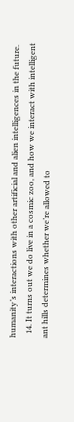humanity’s interactions with other artificial and alien intelligences in the future.
  14. It turns out we do live in a cosmic zoo, and how we interact with intelligent ant hills determines whether we’re allowed to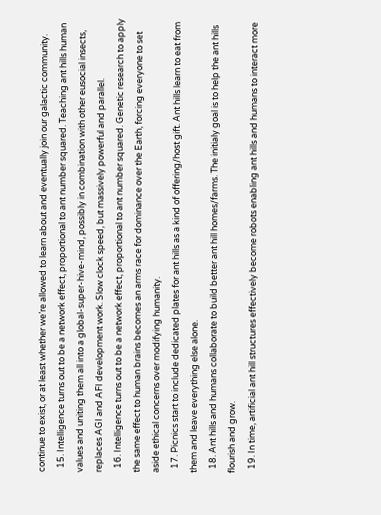continue to exist, or at least whether we’re allowed to learn about and eventually join our galactic community.
  15. Intelligence turns out to be a network effect, proportional to ant number squared. Teaching ant hills human values and uniting them all into a global-super-hive-mind, possibly in combination with other eusocial insects, replaces AGI and AFI development work. Slow clock speed, but massively powerful and parallel.
  16. Intelligence turns out to be a network effect, proportional to ant number squared. Genetic research to apply the same effect to human brains becomes an arms race for dominance over the Earth, forcing everyone to set aside ethical concerns over modifying humanity.
  17. Picnics start to include dedicated plates for ant hills as a kind of offering/host gift. Ant hills learn to eat from them and leave everything else alone.
  18. Ant hills and humans collaborate to build better ant hill homes/farms. The initialy goal is to help the ant hills flourish and grow.
  19. In time, artificial ant hill structures effectively become robots enabling ant hills and humans to interact more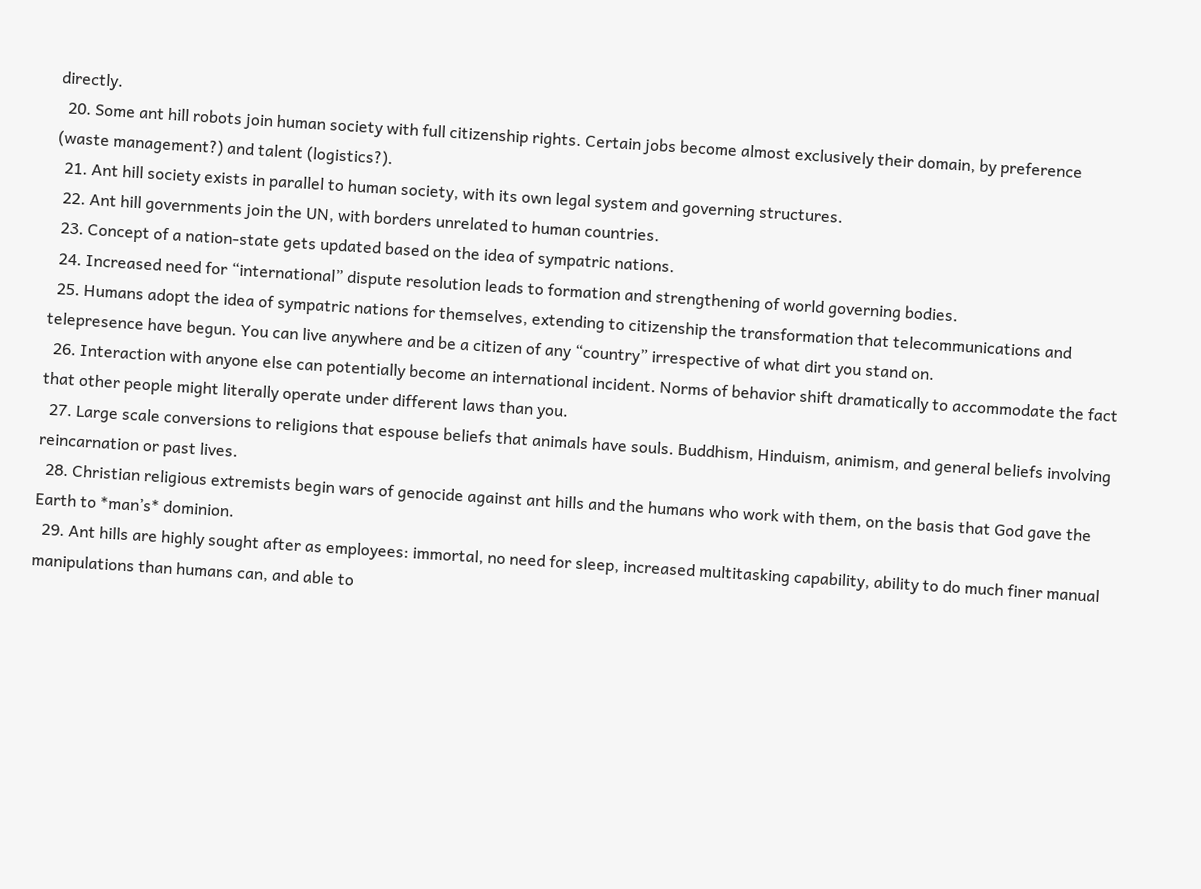directly.
  20. Some ant hill robots join human society with full citizenship rights. Certain jobs become almost exclusively their domain, by preference (waste management?) and talent (logistics?).
  21. Ant hill society exists in parallel to human society, with its own legal system and governing structures.
  22. Ant hill governments join the UN, with borders unrelated to human countries.
  23. Concept of a nation-state gets updated based on the idea of sympatric nations.
  24. Increased need for “international” dispute resolution leads to formation and strengthening of world governing bodies.
  25. Humans adopt the idea of sympatric nations for themselves, extending to citizenship the transformation that telecommunications and telepresence have begun. You can live anywhere and be a citizen of any “country” irrespective of what dirt you stand on.
  26. Interaction with anyone else can potentially become an international incident. Norms of behavior shift dramatically to accommodate the fact that other people might literally operate under different laws than you.
  27. Large scale conversions to religions that espouse beliefs that animals have souls. Buddhism, Hinduism, animism, and general beliefs involving reincarnation or past lives.
  28. Christian religious extremists begin wars of genocide against ant hills and the humans who work with them, on the basis that God gave the Earth to *man’s* dominion.
  29. Ant hills are highly sought after as employees: immortal, no need for sleep, increased multitasking capability, ability to do much finer manual manipulations than humans can, and able to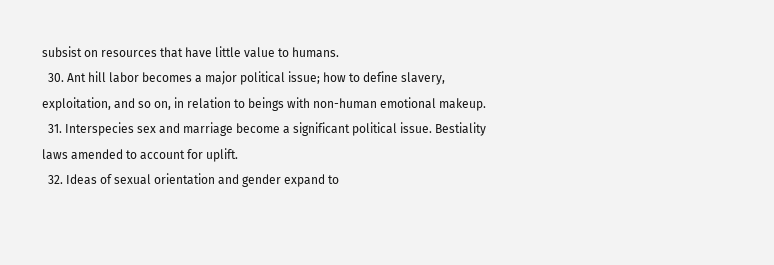subsist on resources that have little value to humans.
  30. Ant hill labor becomes a major political issue; how to define slavery, exploitation, and so on, in relation to beings with non-human emotional makeup.
  31. Interspecies sex and marriage become a significant political issue. Bestiality laws amended to account for uplift.
  32. Ideas of sexual orientation and gender expand to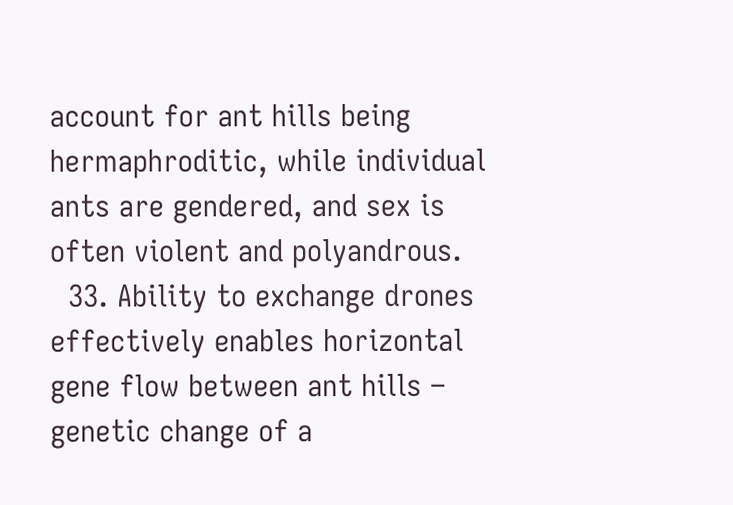account for ant hills being hermaphroditic, while individual ants are gendered, and sex is often violent and polyandrous.
  33. Ability to exchange drones effectively enables horizontal gene flow between ant hills – genetic change of a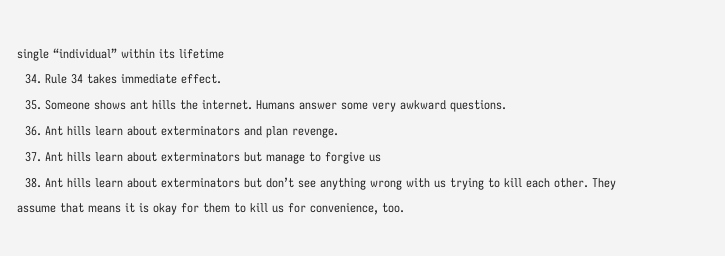single “individual” within its lifetime
  34. Rule 34 takes immediate effect.
  35. Someone shows ant hills the internet. Humans answer some very awkward questions.
  36. Ant hills learn about exterminators and plan revenge.
  37. Ant hills learn about exterminators but manage to forgive us
  38. Ant hills learn about exterminators but don’t see anything wrong with us trying to kill each other. They assume that means it is okay for them to kill us for convenience, too.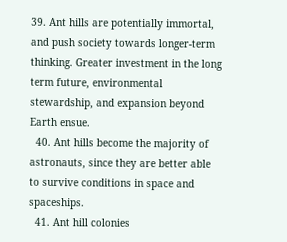39. Ant hills are potentially immortal, and push society towards longer-term thinking. Greater investment in the long term future, environmental stewardship, and expansion beyond Earth ensue.
  40. Ant hills become the majority of astronauts, since they are better able to survive conditions in space and spaceships.
  41. Ant hill colonies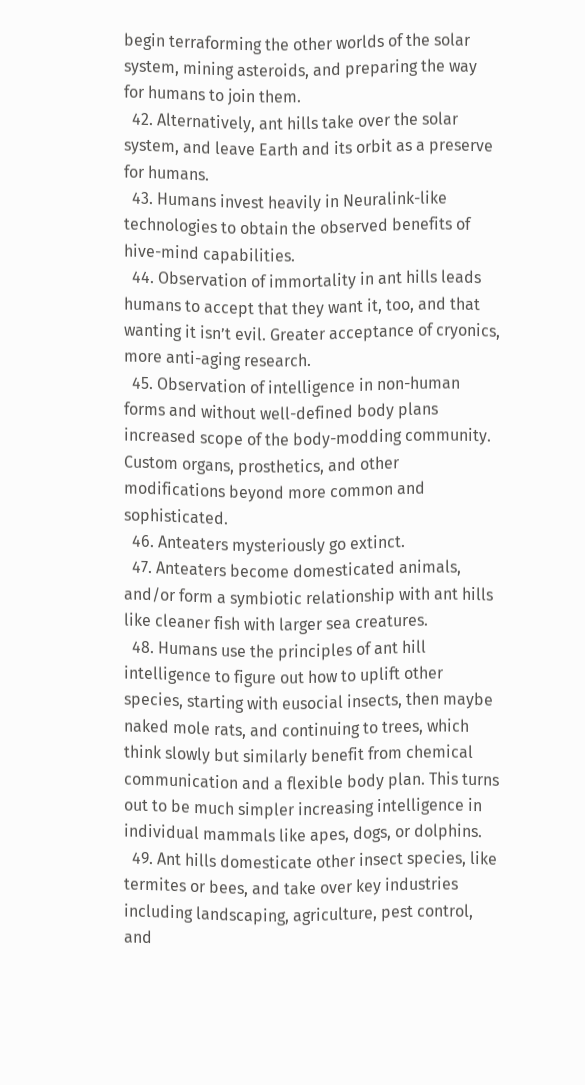begin terraforming the other worlds of the solar system, mining asteroids, and preparing the way for humans to join them.
  42. Alternatively, ant hills take over the solar system, and leave Earth and its orbit as a preserve for humans.
  43. Humans invest heavily in Neuralink-like technologies to obtain the observed benefits of hive-mind capabilities.
  44. Observation of immortality in ant hills leads humans to accept that they want it, too, and that wanting it isn’t evil. Greater acceptance of cryonics, more anti-aging research.
  45. Observation of intelligence in non-human forms and without well-defined body plans increased scope of the body-modding community. Custom organs, prosthetics, and other modifications beyond more common and sophisticated.
  46. Anteaters mysteriously go extinct.
  47. Anteaters become domesticated animals, and/or form a symbiotic relationship with ant hills like cleaner fish with larger sea creatures.
  48. Humans use the principles of ant hill intelligence to figure out how to uplift other species, starting with eusocial insects, then maybe naked mole rats, and continuing to trees, which think slowly but similarly benefit from chemical communication and a flexible body plan. This turns out to be much simpler increasing intelligence in individual mammals like apes, dogs, or dolphins.
  49. Ant hills domesticate other insect species, like termites or bees, and take over key industries including landscaping, agriculture, pest control, and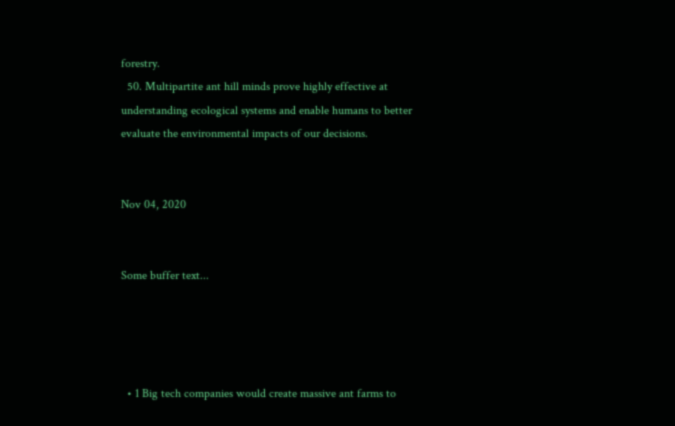forestry.
  50. Multipartite ant hill minds prove highly effective at understanding ecological systems and enable humans to better evaluate the environmental impacts of our decisions.


Nov 04, 2020


Some buffer text...




  • 1 Big tech companies would create massive ant farms to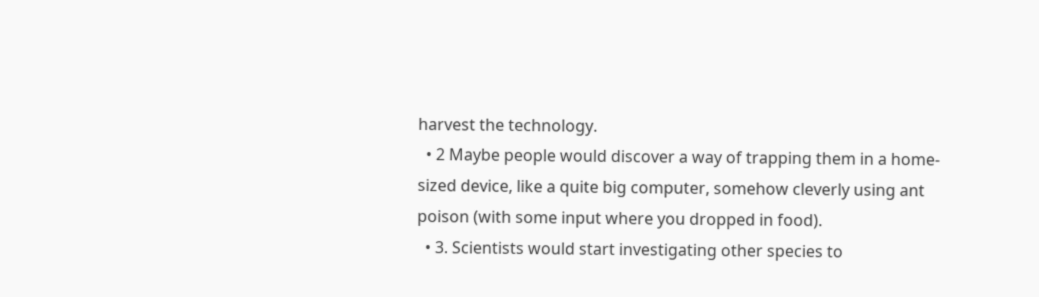harvest the technology.
  • 2 Maybe people would discover a way of trapping them in a home-sized device, like a quite big computer, somehow cleverly using ant poison (with some input where you dropped in food).
  • 3. Scientists would start investigating other species to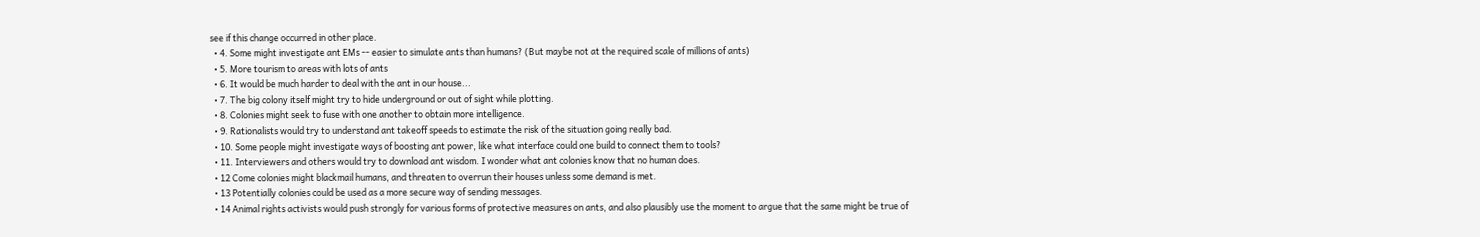see if this change occurred in other place.
  • 4. Some might investigate ant EMs -- easier to simulate ants than humans? (But maybe not at the required scale of millions of ants)
  • 5. More tourism to areas with lots of ants
  • 6. It would be much harder to deal with the ant in our house...
  • 7. The big colony itself might try to hide underground or out of sight while plotting.
  • 8. Colonies might seek to fuse with one another to obtain more intelligence.
  • 9. Rationalists would try to understand ant takeoff speeds to estimate the risk of the situation going really bad.
  • 10. Some people might investigate ways of boosting ant power, like what interface could one build to connect them to tools?
  • 11. Interviewers and others would try to download ant wisdom. I wonder what ant colonies know that no human does.
  • 12 Come colonies might blackmail humans, and threaten to overrun their houses unless some demand is met.
  • 13 Potentially colonies could be used as a more secure way of sending messages.
  • 14 Animal rights activists would push strongly for various forms of protective measures on ants, and also plausibly use the moment to argue that the same might be true of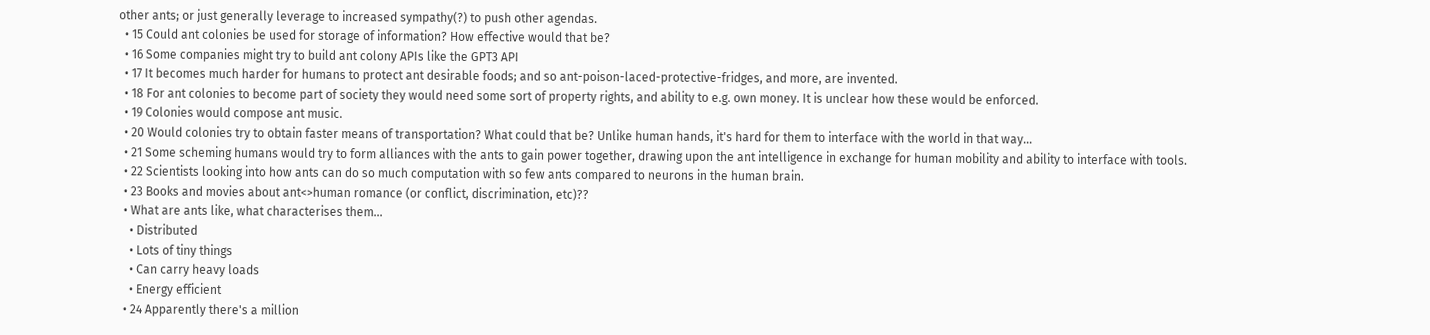other ants; or just generally leverage to increased sympathy(?) to push other agendas.
  • 15 Could ant colonies be used for storage of information? How effective would that be?
  • 16 Some companies might try to build ant colony APIs like the GPT3 API
  • 17 It becomes much harder for humans to protect ant desirable foods; and so ant-poison-laced-protective-fridges, and more, are invented.
  • 18 For ant colonies to become part of society they would need some sort of property rights, and ability to e.g. own money. It is unclear how these would be enforced.
  • 19 Colonies would compose ant music.
  • 20 Would colonies try to obtain faster means of transportation? What could that be? Unlike human hands, it's hard for them to interface with the world in that way...
  • 21 Some scheming humans would try to form alliances with the ants to gain power together, drawing upon the ant intelligence in exchange for human mobility and ability to interface with tools.
  • 22 Scientists looking into how ants can do so much computation with so few ants compared to neurons in the human brain.
  • 23 Books and movies about ant<>human romance (or conflict, discrimination, etc)??
  • What are ants like, what characterises them...
    • Distributed
    • Lots of tiny things
    • Can carry heavy loads
    • Energy efficient
  • 24 Apparently there's a million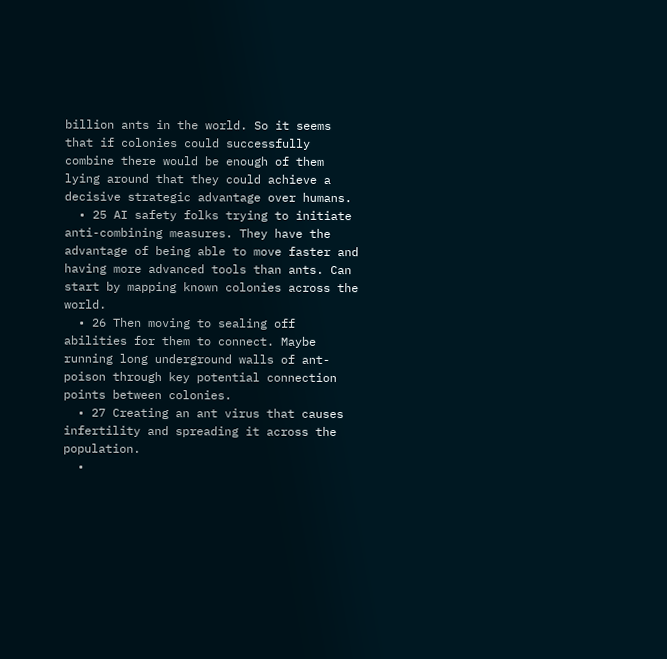billion ants in the world. So it seems that if colonies could successfully combine there would be enough of them lying around that they could achieve a decisive strategic advantage over humans.
  • 25 AI safety folks trying to initiate anti-combining measures. They have the advantage of being able to move faster and having more advanced tools than ants. Can start by mapping known colonies across the world.
  • 26 Then moving to sealing off abilities for them to connect. Maybe running long underground walls of ant-poison through key potential connection points between colonies.
  • 27 Creating an ant virus that causes infertility and spreading it across the population.
  •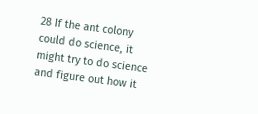28 If the ant colony could do science, it might try to do science and figure out how it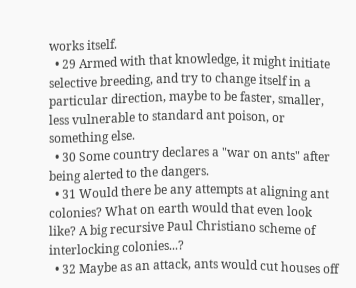works itself.
  • 29 Armed with that knowledge, it might initiate selective breeding, and try to change itself in a particular direction, maybe to be faster, smaller, less vulnerable to standard ant poison, or something else.
  • 30 Some country declares a "war on ants" after being alerted to the dangers.
  • 31 Would there be any attempts at aligning ant colonies? What on earth would that even look like? A big recursive Paul Christiano scheme of interlocking colonies...?
  • 32 Maybe as an attack, ants would cut houses off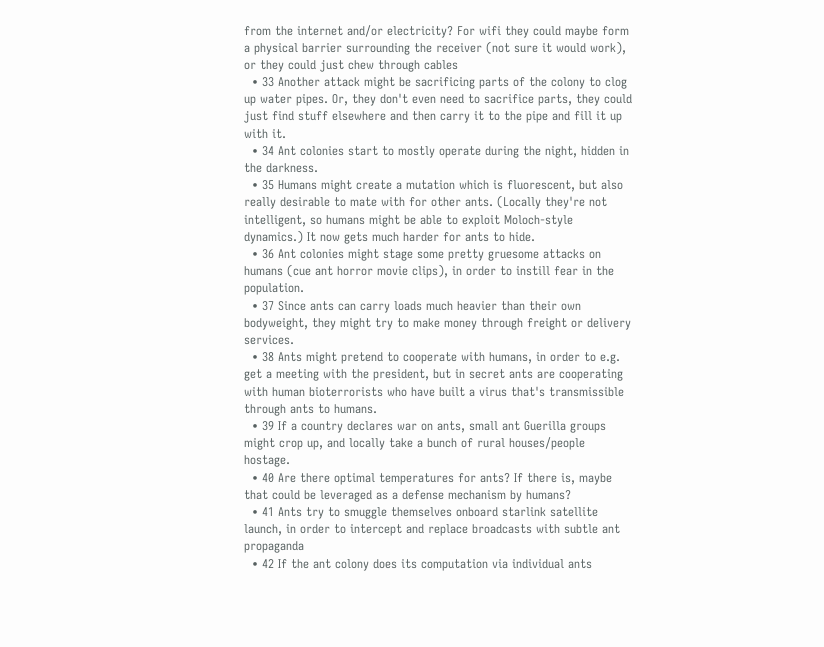from the internet and/or electricity? For wifi they could maybe form a physical barrier surrounding the receiver (not sure it would work), or they could just chew through cables
  • 33 Another attack might be sacrificing parts of the colony to clog up water pipes. Or, they don't even need to sacrifice parts, they could just find stuff elsewhere and then carry it to the pipe and fill it up with it.
  • 34 Ant colonies start to mostly operate during the night, hidden in the darkness.
  • 35 Humans might create a mutation which is fluorescent, but also really desirable to mate with for other ants. (Locally they're not intelligent, so humans might be able to exploit Moloch-style dynamics.) It now gets much harder for ants to hide.
  • 36 Ant colonies might stage some pretty gruesome attacks on humans (cue ant horror movie clips), in order to instill fear in the population.
  • 37 Since ants can carry loads much heavier than their own bodyweight, they might try to make money through freight or delivery services.
  • 38 Ants might pretend to cooperate with humans, in order to e.g. get a meeting with the president, but in secret ants are cooperating with human bioterrorists who have built a virus that's transmissible through ants to humans.
  • 39 If a country declares war on ants, small ant Guerilla groups might crop up, and locally take a bunch of rural houses/people hostage.
  • 40 Are there optimal temperatures for ants? If there is, maybe that could be leveraged as a defense mechanism by humans?
  • 41 Ants try to smuggle themselves onboard starlink satellite launch, in order to intercept and replace broadcasts with subtle ant propaganda
  • 42 If the ant colony does its computation via individual ants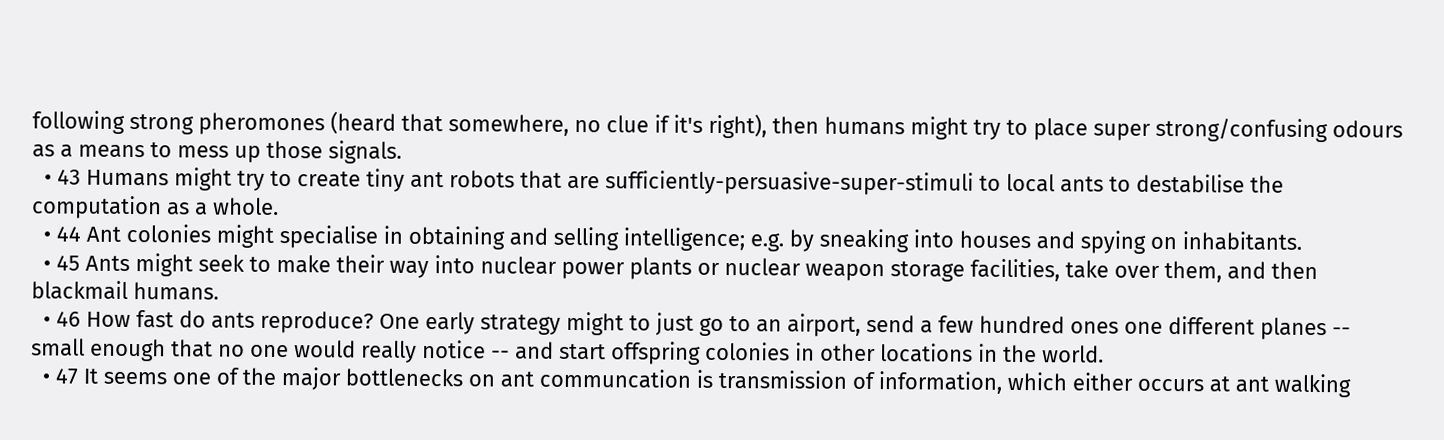following strong pheromones (heard that somewhere, no clue if it's right), then humans might try to place super strong/confusing odours as a means to mess up those signals.
  • 43 Humans might try to create tiny ant robots that are sufficiently-persuasive-super-stimuli to local ants to destabilise the computation as a whole.
  • 44 Ant colonies might specialise in obtaining and selling intelligence; e.g. by sneaking into houses and spying on inhabitants.
  • 45 Ants might seek to make their way into nuclear power plants or nuclear weapon storage facilities, take over them, and then blackmail humans.
  • 46 How fast do ants reproduce? One early strategy might to just go to an airport, send a few hundred ones one different planes -- small enough that no one would really notice -- and start offspring colonies in other locations in the world.
  • 47 It seems one of the major bottlenecks on ant communcation is transmission of information, which either occurs at ant walking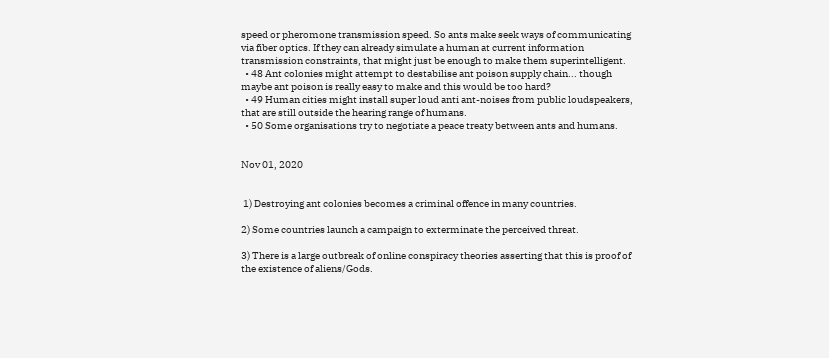speed or pheromone transmission speed. So ants make seek ways of communicating via fiber optics. If they can already simulate a human at current information transmission constraints, that might just be enough to make them superintelligent.
  • 48 Ant colonies might attempt to destabilise ant poison supply chain... though maybe ant poison is really easy to make and this would be too hard?
  • 49 Human cities might install super loud anti ant-noises from public loudspeakers, that are still outside the hearing range of humans.
  • 50 Some organisations try to negotiate a peace treaty between ants and humans.


Nov 01, 2020


 1) Destroying ant colonies becomes a criminal offence in many countries.

2) Some countries launch a campaign to exterminate the perceived threat.

3) There is a large outbreak of online conspiracy theories asserting that this is proof of the existence of aliens/Gods.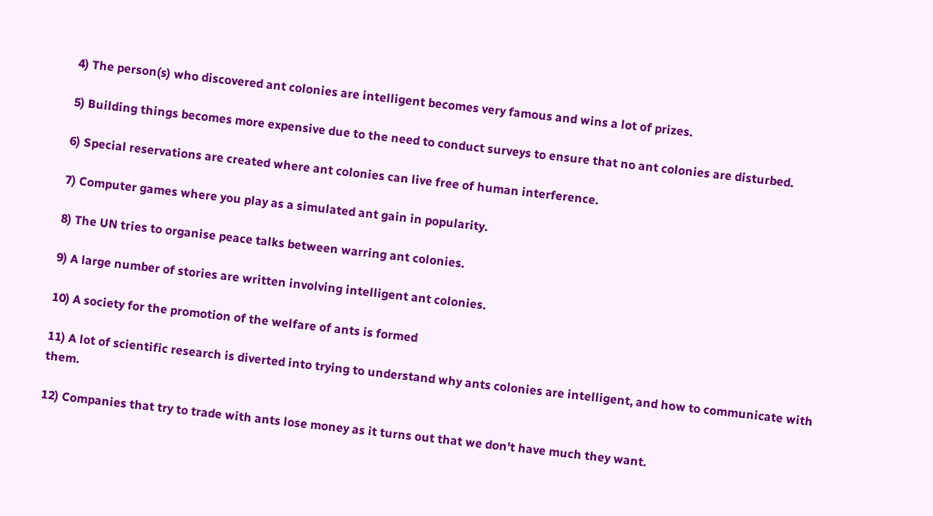4) The person(s) who discovered ant colonies are intelligent becomes very famous and wins a lot of prizes.

5) Building things becomes more expensive due to the need to conduct surveys to ensure that no ant colonies are disturbed.

6) Special reservations are created where ant colonies can live free of human interference.

7) Computer games where you play as a simulated ant gain in popularity.

8) The UN tries to organise peace talks between warring ant colonies.

9) A large number of stories are written involving intelligent ant colonies.

10) A society for the promotion of the welfare of ants is formed

11) A lot of scientific research is diverted into trying to understand why ants colonies are intelligent, and how to communicate with them.

12) Companies that try to trade with ants lose money as it turns out that we don't have much they want.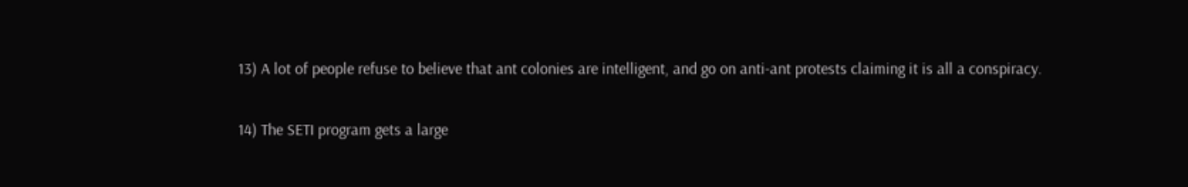13) A lot of people refuse to believe that ant colonies are intelligent, and go on anti-ant protests claiming it is all a conspiracy.

14) The SETI program gets a large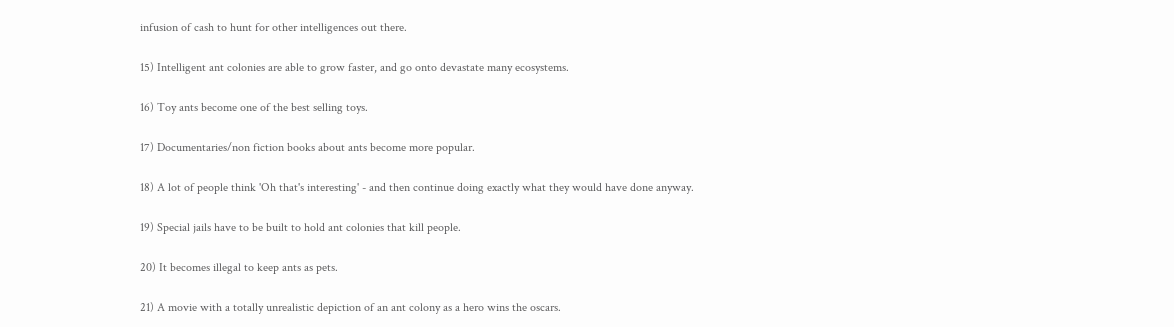infusion of cash to hunt for other intelligences out there.

15) Intelligent ant colonies are able to grow faster, and go onto devastate many ecosystems.

16) Toy ants become one of the best selling toys.

17) Documentaries/non fiction books about ants become more popular.

18) A lot of people think 'Oh that's interesting' - and then continue doing exactly what they would have done anyway.

19) Special jails have to be built to hold ant colonies that kill people.

20) It becomes illegal to keep ants as pets.

21) A movie with a totally unrealistic depiction of an ant colony as a hero wins the oscars.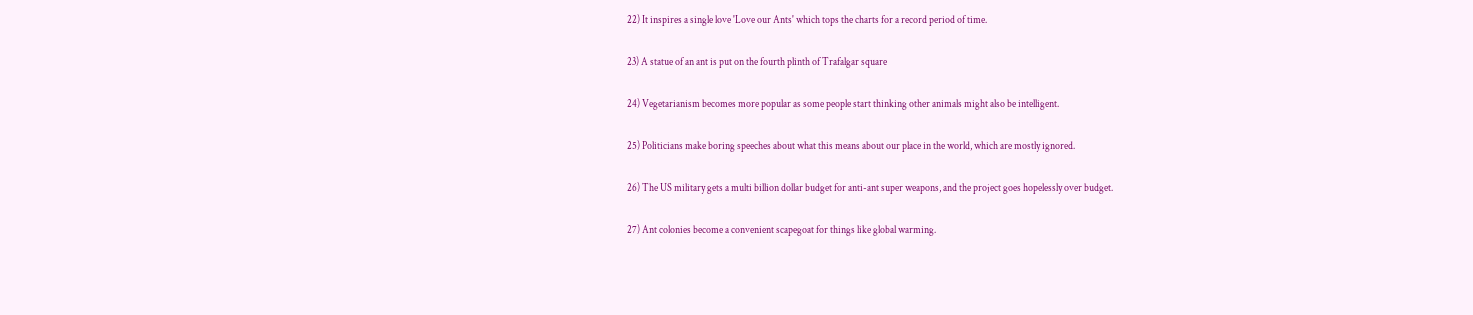22) It inspires a single love 'Love our Ants' which tops the charts for a record period of time.

23) A statue of an ant is put on the fourth plinth of Trafalgar square

24) Vegetarianism becomes more popular as some people start thinking other animals might also be intelligent.

25) Politicians make boring speeches about what this means about our place in the world, which are mostly ignored.

26) The US military gets a multi billion dollar budget for anti-ant super weapons, and the project goes hopelessly over budget.

27) Ant colonies become a convenient scapegoat for things like global warming.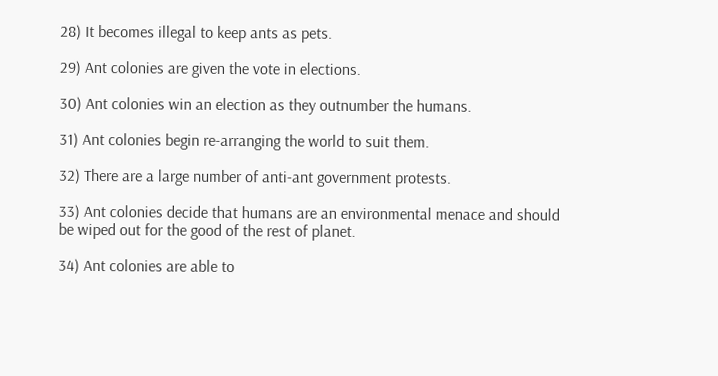28) It becomes illegal to keep ants as pets.

29) Ant colonies are given the vote in elections.

30) Ant colonies win an election as they outnumber the humans.

31) Ant colonies begin re-arranging the world to suit them.

32) There are a large number of anti-ant government protests.

33) Ant colonies decide that humans are an environmental menace and should be wiped out for the good of the rest of planet.

34) Ant colonies are able to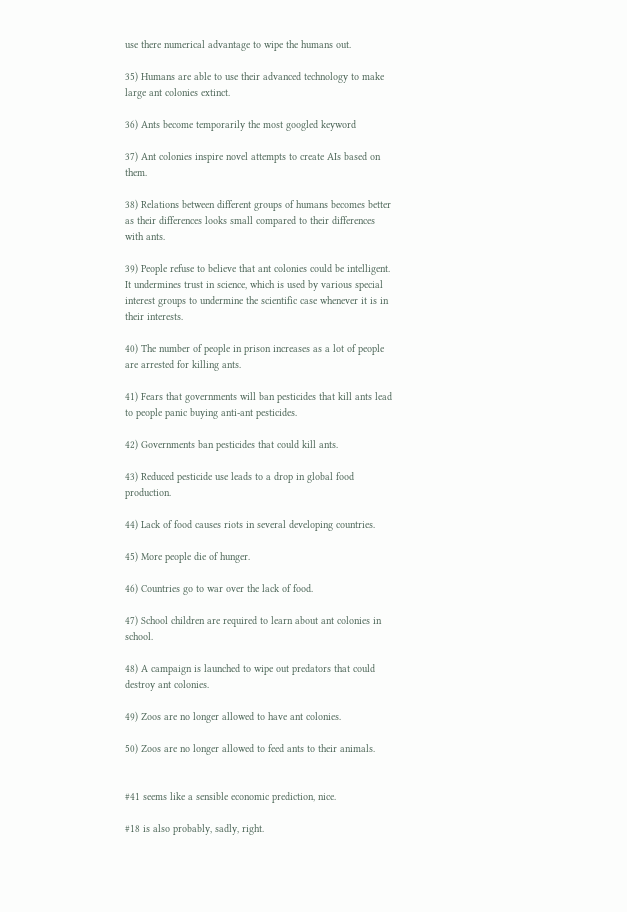use there numerical advantage to wipe the humans out.

35) Humans are able to use their advanced technology to make large ant colonies extinct.

36) Ants become temporarily the most googled keyword

37) Ant colonies inspire novel attempts to create AIs based on them.

38) Relations between different groups of humans becomes better as their differences looks small compared to their differences with ants.

39) People refuse to believe that ant colonies could be intelligent. It undermines trust in science, which is used by various special interest groups to undermine the scientific case whenever it is in their interests.

40) The number of people in prison increases as a lot of people are arrested for killing ants.

41) Fears that governments will ban pesticides that kill ants lead to people panic buying anti-ant pesticides.

42) Governments ban pesticides that could kill ants.

43) Reduced pesticide use leads to a drop in global food production.

44) Lack of food causes riots in several developing countries.

45) More people die of hunger.

46) Countries go to war over the lack of food.

47) School children are required to learn about ant colonies in school.

48) A campaign is launched to wipe out predators that could destroy ant colonies.

49) Zoos are no longer allowed to have ant colonies.

50) Zoos are no longer allowed to feed ants to their animals.


#41 seems like a sensible economic prediction, nice.

#18 is also probably, sadly, right.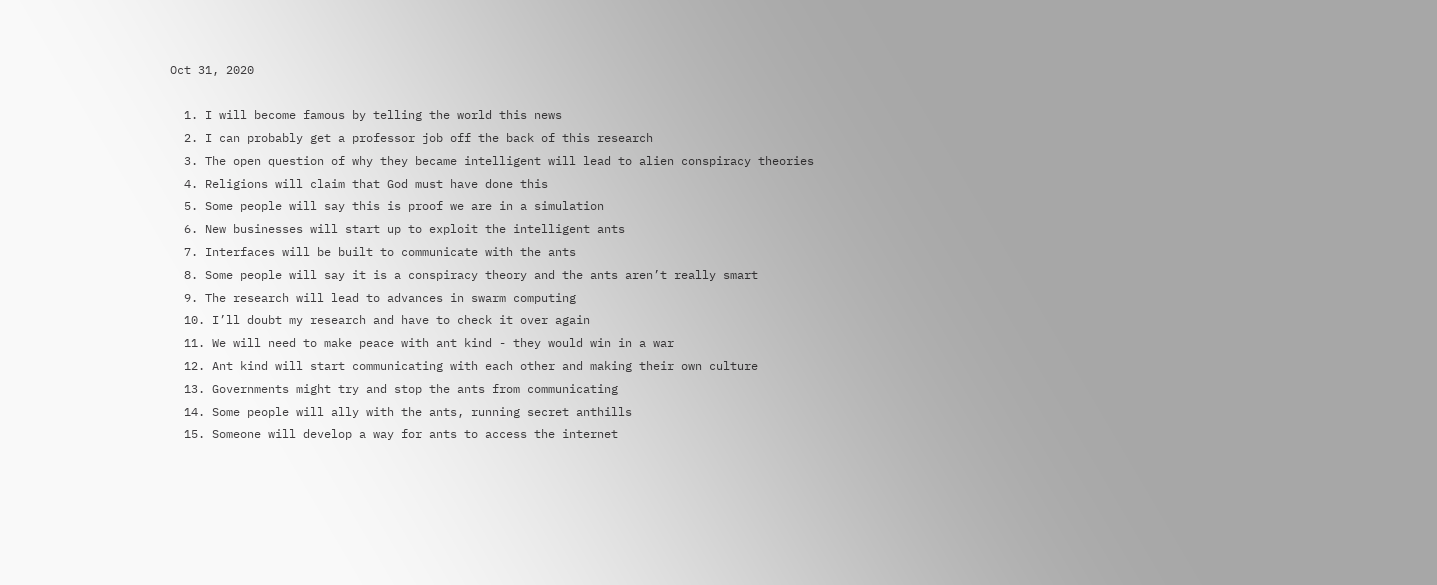Oct 31, 2020

  1. I will become famous by telling the world this news
  2. I can probably get a professor job off the back of this research
  3. The open question of why they became intelligent will lead to alien conspiracy theories
  4. Religions will claim that God must have done this
  5. Some people will say this is proof we are in a simulation
  6. New businesses will start up to exploit the intelligent ants
  7. Interfaces will be built to communicate with the ants
  8. Some people will say it is a conspiracy theory and the ants aren’t really smart
  9. The research will lead to advances in swarm computing
  10. I’ll doubt my research and have to check it over again
  11. We will need to make peace with ant kind - they would win in a war
  12. Ant kind will start communicating with each other and making their own culture
  13. Governments might try and stop the ants from communicating
  14. Some people will ally with the ants, running secret anthills
  15. Someone will develop a way for ants to access the internet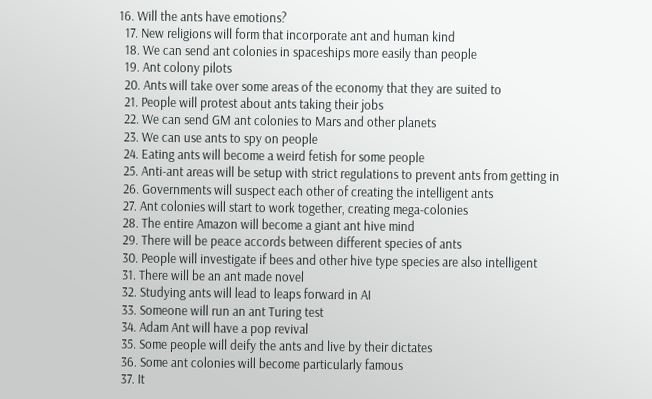16. Will the ants have emotions?
  17. New religions will form that incorporate ant and human kind
  18. We can send ant colonies in spaceships more easily than people
  19. Ant colony pilots
  20. Ants will take over some areas of the economy that they are suited to
  21. People will protest about ants taking their jobs
  22. We can send GM ant colonies to Mars and other planets
  23. We can use ants to spy on people
  24. Eating ants will become a weird fetish for some people
  25. Anti-ant areas will be setup with strict regulations to prevent ants from getting in
  26. Governments will suspect each other of creating the intelligent ants
  27. Ant colonies will start to work together, creating mega-colonies
  28. The entire Amazon will become a giant ant hive mind
  29. There will be peace accords between different species of ants
  30. People will investigate if bees and other hive type species are also intelligent
  31. There will be an ant made novel
  32. Studying ants will lead to leaps forward in AI
  33. Someone will run an ant Turing test
  34. Adam Ant will have a pop revival
  35. Some people will deify the ants and live by their dictates
  36. Some ant colonies will become particularly famous
  37. It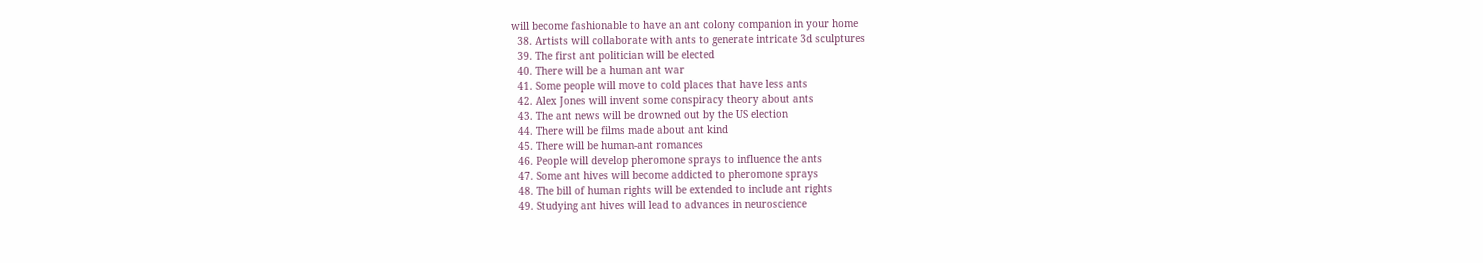will become fashionable to have an ant colony companion in your home
  38. Artists will collaborate with ants to generate intricate 3d sculptures
  39. The first ant politician will be elected
  40. There will be a human ant war
  41. Some people will move to cold places that have less ants
  42. Alex Jones will invent some conspiracy theory about ants
  43. The ant news will be drowned out by the US election
  44. There will be films made about ant kind
  45. There will be human-ant romances
  46. People will develop pheromone sprays to influence the ants
  47. Some ant hives will become addicted to pheromone sprays
  48. The bill of human rights will be extended to include ant rights
  49. Studying ant hives will lead to advances in neuroscience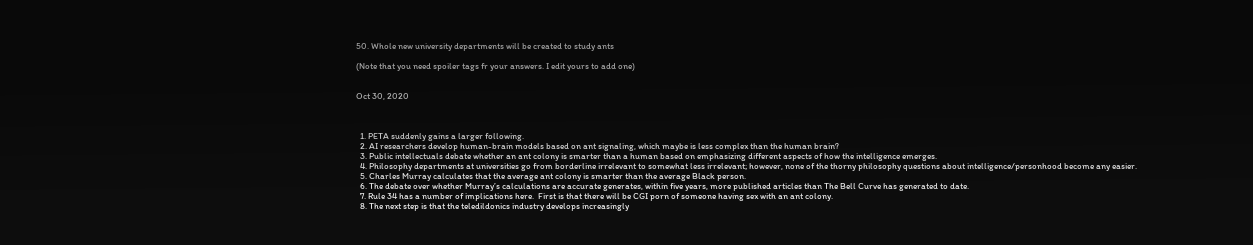50. Whole new university departments will be created to study ants

(Note that you need spoiler tags fr your answers. I edit yours to add one)


Oct 30, 2020



  1. PETA suddenly gains a larger following.
  2. AI researchers develop human-brain models based on ant signaling, which maybe is less complex than the human brain?
  3. Public intellectuals debate whether an ant colony is smarter than a human based on emphasizing different aspects of how the intelligence emerges.
  4. Philosophy departments at universities go from borderline irrelevant to somewhat less irrelevant; however, none of the thorny philosophy questions about intelligence/personhood become any easier.
  5. Charles Murray calculates that the average ant colony is smarter than the average Black person.
  6. The debate over whether Murray’s calculations are accurate generates, within five years, more published articles than The Bell Curve has generated to date.
  7. Rule 34 has a number of implications here.  First is that there will be CGI porn of someone having sex with an ant colony.
  8. The next step is that the teledildonics industry develops increasingly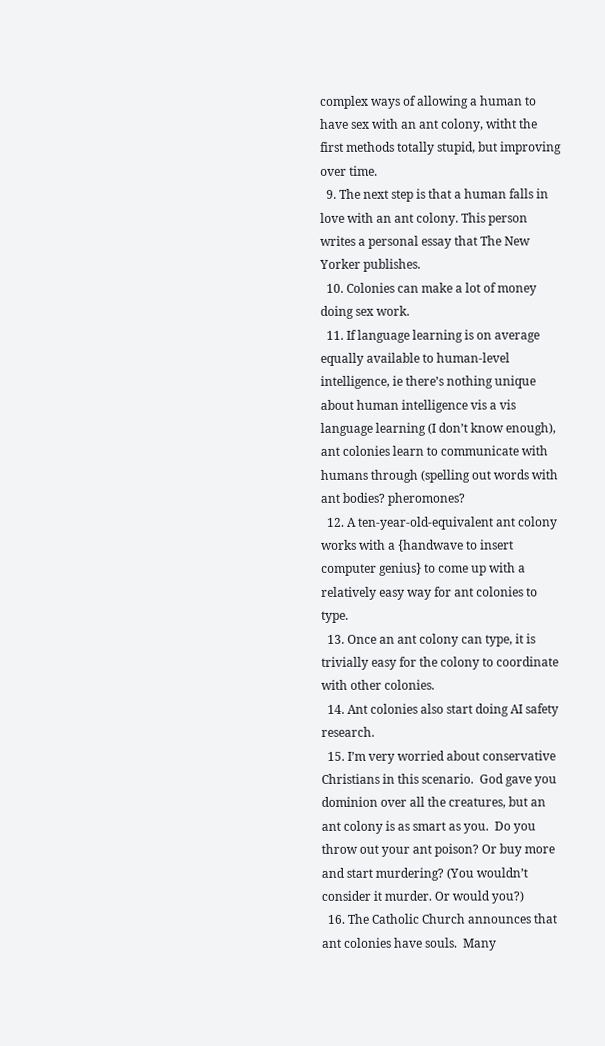complex ways of allowing a human to have sex with an ant colony, witht the first methods totally stupid, but improving over time.
  9. The next step is that a human falls in love with an ant colony. This person writes a personal essay that The New Yorker publishes.
  10. Colonies can make a lot of money doing sex work.
  11. If language learning is on average equally available to human-level intelligence, ie there’s nothing unique about human intelligence vis a vis language learning (I don’t know enough), ant colonies learn to communicate with humans through (spelling out words with ant bodies? pheromones?
  12. A ten-year-old-equivalent ant colony works with a {handwave to insert computer genius} to come up with a relatively easy way for ant colonies to type.
  13. Once an ant colony can type, it is trivially easy for the colony to coordinate with other colonies.
  14. Ant colonies also start doing AI safety research.
  15. I’m very worried about conservative Christians in this scenario.  God gave you dominion over all the creatures, but an ant colony is as smart as you.  Do you throw out your ant poison? Or buy more and start murdering? (You wouldn’t consider it murder. Or would you?)
  16. The Catholic Church announces that ant colonies have souls.  Many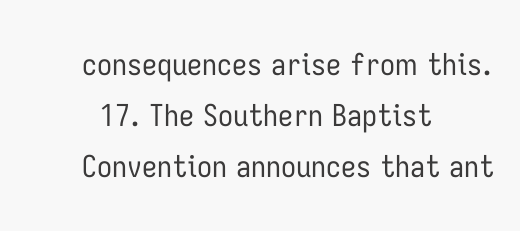consequences arise from this.
  17. The Southern Baptist Convention announces that ant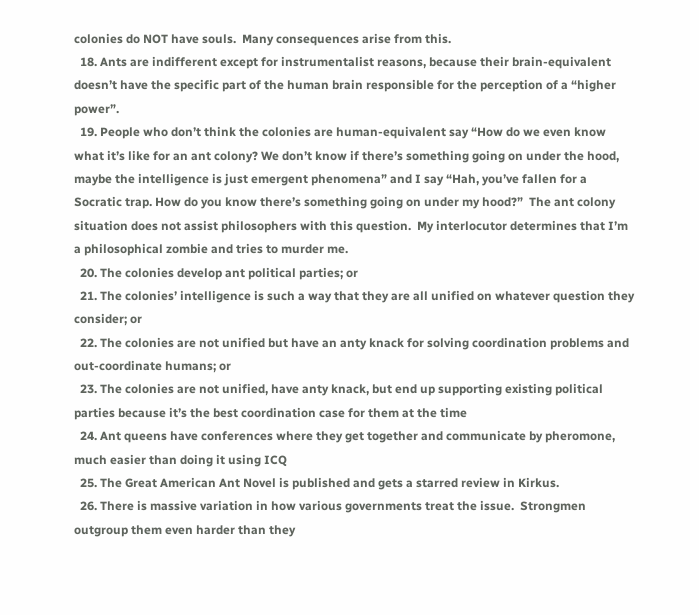colonies do NOT have souls.  Many consequences arise from this.
  18. Ants are indifferent except for instrumentalist reasons, because their brain-equivalent doesn’t have the specific part of the human brain responsible for the perception of a “higher power”.
  19. People who don’t think the colonies are human-equivalent say “How do we even know what it’s like for an ant colony? We don’t know if there’s something going on under the hood, maybe the intelligence is just emergent phenomena” and I say “Hah, you’ve fallen for a Socratic trap. How do you know there’s something going on under my hood?”  The ant colony situation does not assist philosophers with this question.  My interlocutor determines that I’m a philosophical zombie and tries to murder me.
  20. The colonies develop ant political parties; or
  21. The colonies’ intelligence is such a way that they are all unified on whatever question they consider; or
  22. The colonies are not unified but have an anty knack for solving coordination problems and out-coordinate humans; or
  23. The colonies are not unified, have anty knack, but end up supporting existing political parties because it’s the best coordination case for them at the time
  24. Ant queens have conferences where they get together and communicate by pheromone, much easier than doing it using ICQ
  25. The Great American Ant Novel is published and gets a starred review in Kirkus.
  26. There is massive variation in how various governments treat the issue.  Strongmen outgroup them even harder than they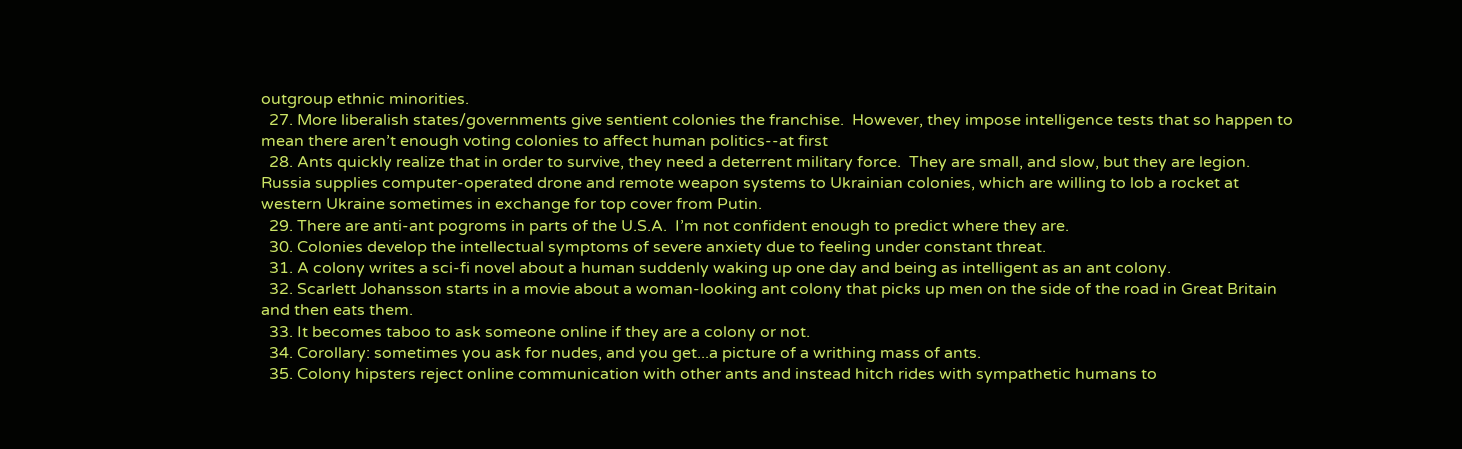outgroup ethnic minorities.
  27. More liberalish states/governments give sentient colonies the franchise.  However, they impose intelligence tests that so happen to mean there aren’t enough voting colonies to affect human politics--at first
  28. Ants quickly realize that in order to survive, they need a deterrent military force.  They are small, and slow, but they are legion.  Russia supplies computer-operated drone and remote weapon systems to Ukrainian colonies, which are willing to lob a rocket at western Ukraine sometimes in exchange for top cover from Putin.
  29. There are anti-ant pogroms in parts of the U.S.A.  I’m not confident enough to predict where they are.
  30. Colonies develop the intellectual symptoms of severe anxiety due to feeling under constant threat.
  31. A colony writes a sci-fi novel about a human suddenly waking up one day and being as intelligent as an ant colony.
  32. Scarlett Johansson starts in a movie about a woman-looking ant colony that picks up men on the side of the road in Great Britain and then eats them.
  33. It becomes taboo to ask someone online if they are a colony or not.
  34. Corollary: sometimes you ask for nudes, and you get...a picture of a writhing mass of ants.
  35. Colony hipsters reject online communication with other ants and instead hitch rides with sympathetic humans to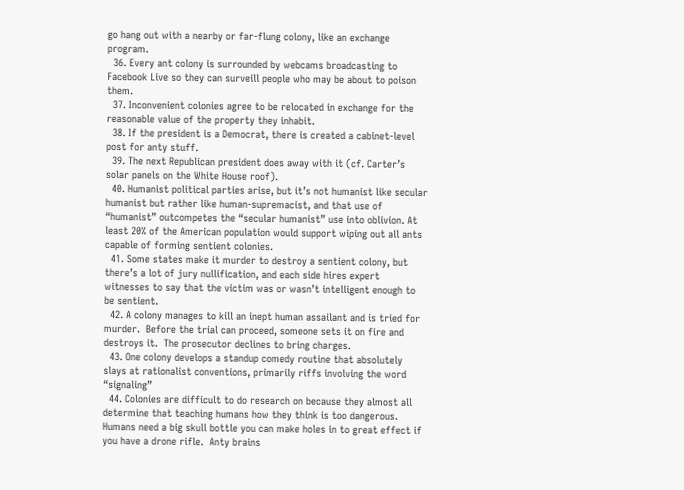go hang out with a nearby or far-flung colony, like an exchange program.
  36. Every ant colony is surrounded by webcams broadcasting to Facebook Live so they can surveill people who may be about to poison them.
  37. Inconvenient colonies agree to be relocated in exchange for the reasonable value of the property they inhabit.
  38. If the president is a Democrat, there is created a cabinet-level post for anty stuff.
  39. The next Republican president does away with it (cf. Carter’s solar panels on the White House roof).
  40. Humanist political parties arise, but it’s not humanist like secular humanist but rather like human-supremacist, and that use of “humanist” outcompetes the “secular humanist” use into oblivion. At least 20% of the American population would support wiping out all ants capable of forming sentient colonies.
  41. Some states make it murder to destroy a sentient colony, but there’s a lot of jury nullification, and each side hires expert witnesses to say that the victim was or wasn’t intelligent enough to be sentient.
  42. A colony manages to kill an inept human assailant and is tried for murder.  Before the trial can proceed, someone sets it on fire and destroys it.  The prosecutor declines to bring charges.
  43. One colony develops a standup comedy routine that absolutely slays at rationalist conventions, primarily riffs involving the word “signaling”
  44. Colonies are difficult to do research on because they almost all determine that teaching humans how they think is too dangerous.  Humans need a big skull bottle you can make holes in to great effect if you have a drone rifle.  Anty brains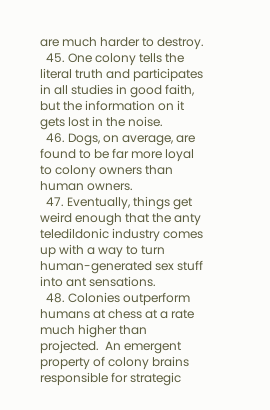are much harder to destroy.
  45. One colony tells the literal truth and participates in all studies in good faith, but the information on it gets lost in the noise.
  46. Dogs, on average, are found to be far more loyal to colony owners than human owners.
  47. Eventually, things get weird enough that the anty teledildonic industry comes up with a way to turn human-generated sex stuff into ant sensations.
  48. Colonies outperform humans at chess at a rate much higher than projected.  An emergent property of colony brains responsible for strategic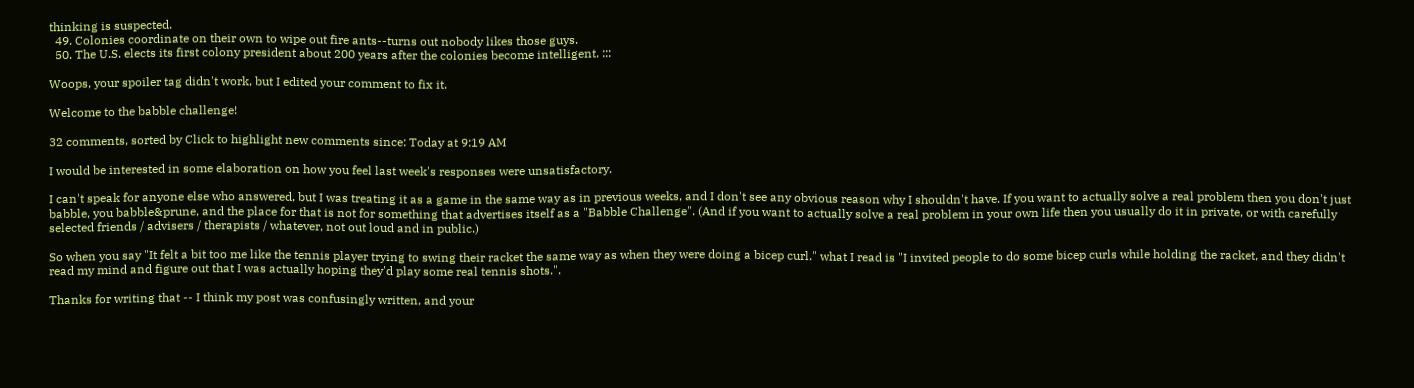thinking is suspected.
  49. Colonies coordinate on their own to wipe out fire ants--turns out nobody likes those guys.
  50. The U.S. elects its first colony president about 200 years after the colonies become intelligent. :::

Woops, your spoiler tag didn't work, but I edited your comment to fix it.

Welcome to the babble challenge!

32 comments, sorted by Click to highlight new comments since: Today at 9:19 AM

I would be interested in some elaboration on how you feel last week's responses were unsatisfactory.

I can't speak for anyone else who answered, but I was treating it as a game in the same way as in previous weeks, and I don't see any obvious reason why I shouldn't have. If you want to actually solve a real problem then you don't just babble, you babble&prune, and the place for that is not for something that advertises itself as a "Babble Challenge". (And if you want to actually solve a real problem in your own life then you usually do it in private, or with carefully selected friends / advisers / therapists / whatever, not out loud and in public.)

So when you say "It felt a bit too me like the tennis player trying to swing their racket the same way as when they were doing a bicep curl." what I read is "I invited people to do some bicep curls while holding the racket, and they didn't read my mind and figure out that I was actually hoping they'd play some real tennis shots.".

Thanks for writing that -- I think my post was confusingly written, and your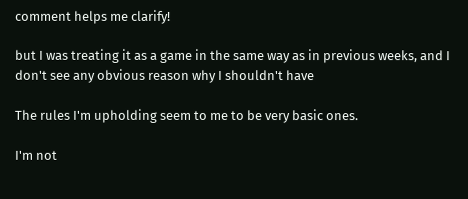comment helps me clarify!

but I was treating it as a game in the same way as in previous weeks, and I don't see any obvious reason why I shouldn't have

The rules I'm upholding seem to me to be very basic ones.

I'm not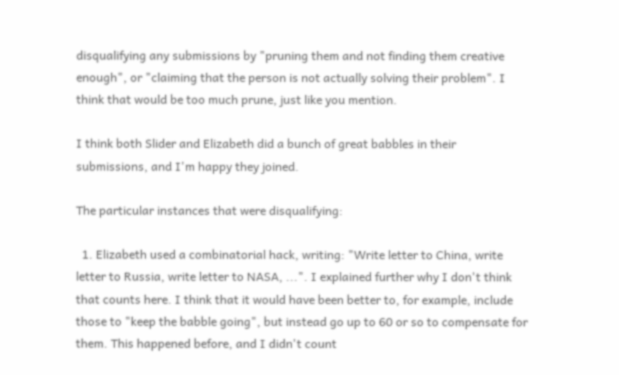disqualifying any submissions by "pruning them and not finding them creative enough", or "claiming that the person is not actually solving their problem". I think that would be too much prune, just like you mention.

I think both Slider and Elizabeth did a bunch of great babbles in their submissions, and I'm happy they joined.

The particular instances that were disqualifying:

  1. Elizabeth used a combinatorial hack, writing: "Write letter to China, write letter to Russia, write letter to NASA, ...". I explained further why I don't think that counts here. I think that it would have been better to, for example, include those to "keep the babble going", but instead go up to 60 or so to compensate for them. This happened before, and I didn't count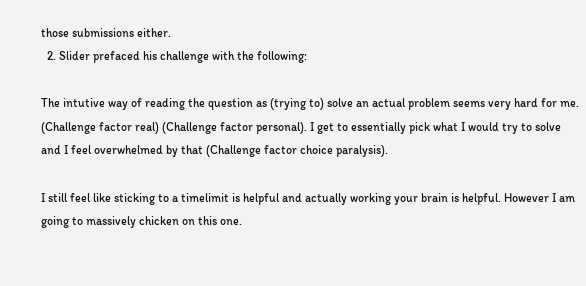those submissions either.
  2. Slider prefaced his challenge with the following:

The intutive way of reading the question as (trying to) solve an actual problem seems very hard for me. (Challenge factor real) (Challenge factor personal). I get to essentially pick what I would try to solve and I feel overwhelmed by that (Challenge factor choice paralysis).

I still feel like sticking to a timelimit is helpful and actually working your brain is helpful. However I am going to massively chicken on this one.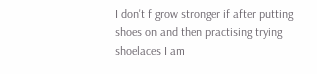I don't f grow stronger if after putting shoes on and then practising trying shoelaces I am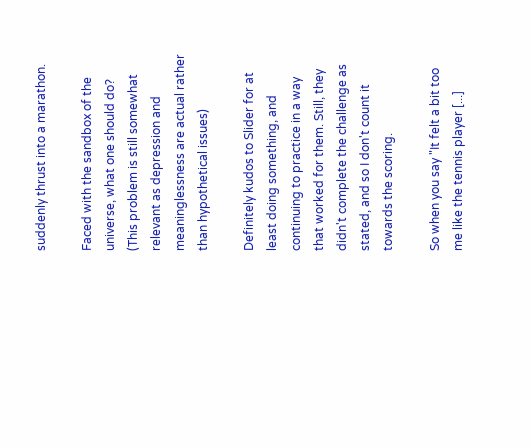suddenly thrust into a marathon.

Faced with the sandbox of the universe, what one should do? (This problem is still somewhat relevant as depression and meaninglessness are actual rather than hypothetical issues)

Definitely kudos to Slider for at least doing something, and continuing to practice in a way that worked for them. Still, they didn't complete the challenge as stated, and so I don't count it towards the scoring.

So when you say "It felt a bit too me like the tennis player [...]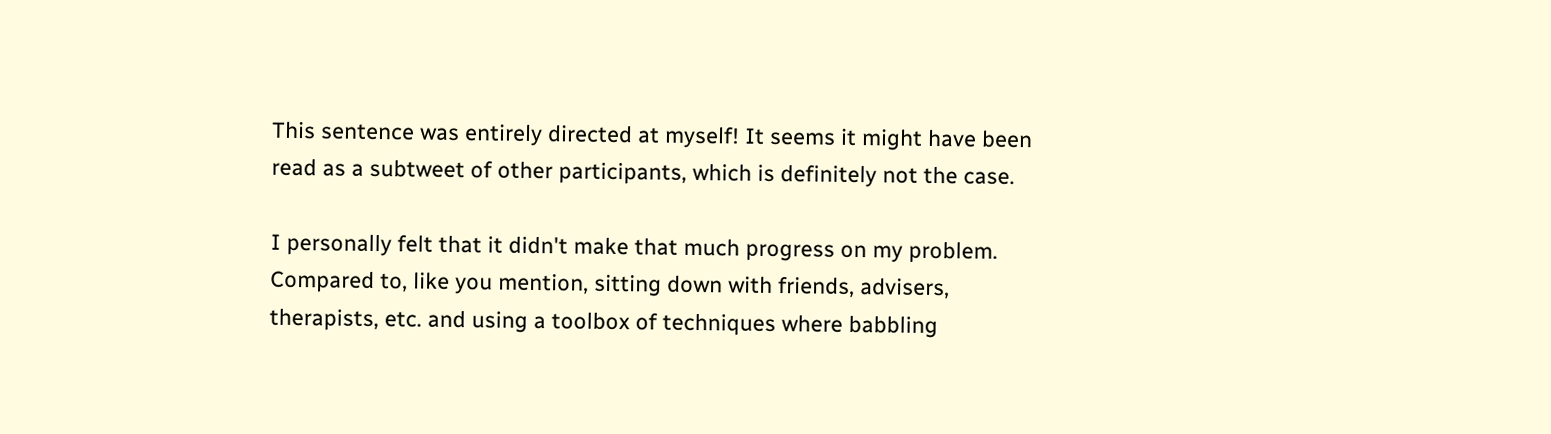This sentence was entirely directed at myself! It seems it might have been read as a subtweet of other participants, which is definitely not the case.

I personally felt that it didn't make that much progress on my problem. Compared to, like you mention, sitting down with friends, advisers, therapists, etc. and using a toolbox of techniques where babbling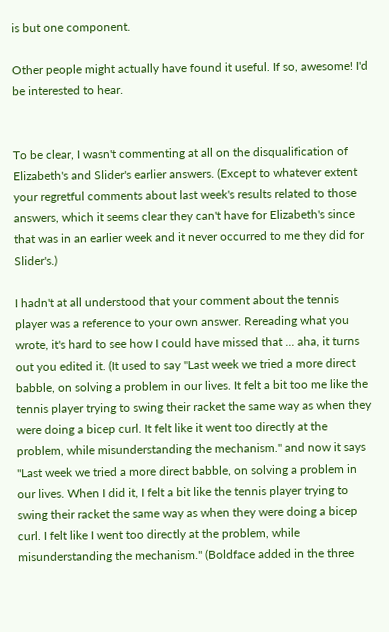is but one component.

Other people might actually have found it useful. If so, awesome! I'd be interested to hear.


To be clear, I wasn't commenting at all on the disqualification of Elizabeth's and Slider's earlier answers. (Except to whatever extent your regretful comments about last week's results related to those answers, which it seems clear they can't have for Elizabeth's since that was in an earlier week and it never occurred to me they did for Slider's.)

I hadn't at all understood that your comment about the tennis player was a reference to your own answer. Rereading what you wrote, it's hard to see how I could have missed that ... aha, it turns out you edited it. (It used to say "Last week we tried a more direct babble, on solving a problem in our lives. It felt a bit too me like the tennis player trying to swing their racket the same way as when they were doing a bicep curl. It felt like it went too directly at the problem, while misunderstanding the mechanism." and now it says "Last week we tried a more direct babble, on solving a problem in our lives. When I did it, I felt a bit like the tennis player trying to swing their racket the same way as when they were doing a bicep curl. I felt like I went too directly at the problem, while misunderstanding the mechanism." (Boldface added in the three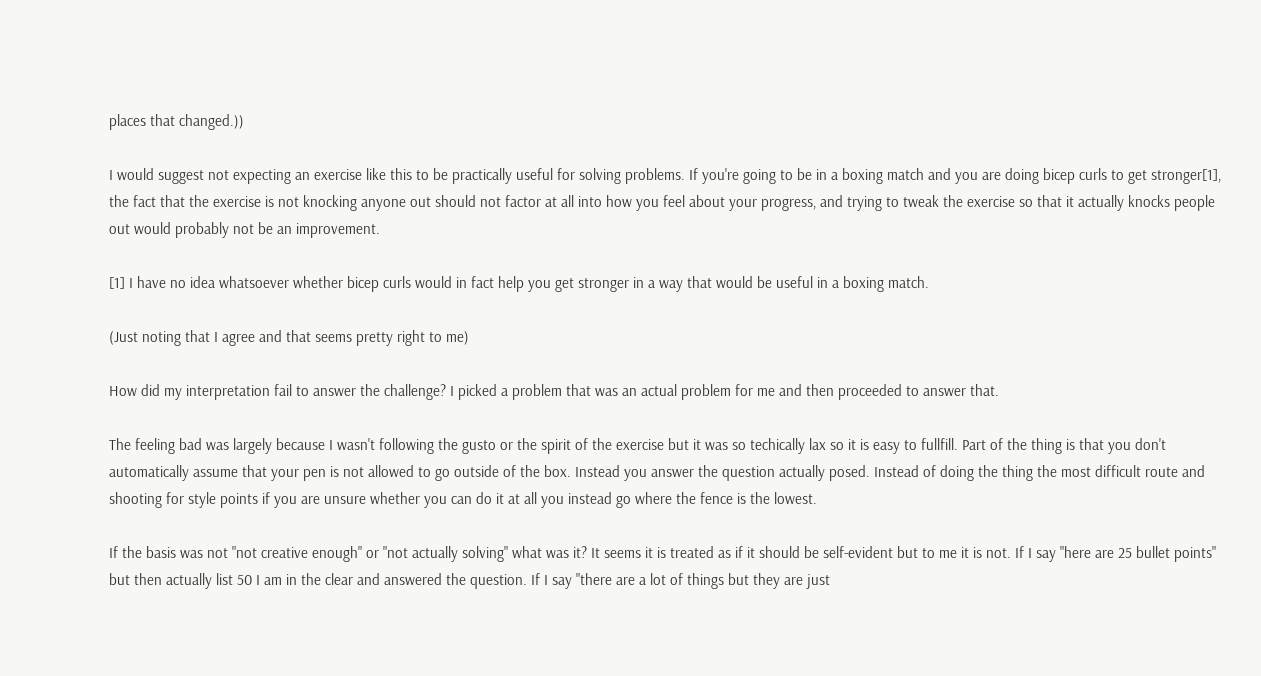places that changed.))

I would suggest not expecting an exercise like this to be practically useful for solving problems. If you're going to be in a boxing match and you are doing bicep curls to get stronger[1], the fact that the exercise is not knocking anyone out should not factor at all into how you feel about your progress, and trying to tweak the exercise so that it actually knocks people out would probably not be an improvement.

[1] I have no idea whatsoever whether bicep curls would in fact help you get stronger in a way that would be useful in a boxing match.

(Just noting that I agree and that seems pretty right to me)

How did my interpretation fail to answer the challenge? I picked a problem that was an actual problem for me and then proceeded to answer that.

The feeling bad was largely because I wasn't following the gusto or the spirit of the exercise but it was so techically lax so it is easy to fullfill. Part of the thing is that you don't automatically assume that your pen is not allowed to go outside of the box. Instead you answer the question actually posed. Instead of doing the thing the most difficult route and shooting for style points if you are unsure whether you can do it at all you instead go where the fence is the lowest.

If the basis was not "not creative enough" or "not actually solving" what was it? It seems it is treated as if it should be self-evident but to me it is not. If I say "here are 25 bullet points" but then actually list 50 I am in the clear and answered the question. If I say "there are a lot of things but they are just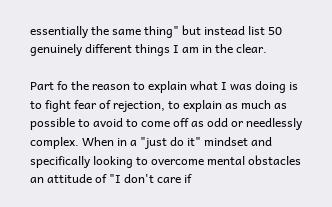essentially the same thing" but instead list 50 genuinely different things I am in the clear.

Part fo the reason to explain what I was doing is to fight fear of rejection, to explain as much as possible to avoid to come off as odd or needlessly complex. When in a "just do it" mindset and specifically looking to overcome mental obstacles an attitude of "I don't care if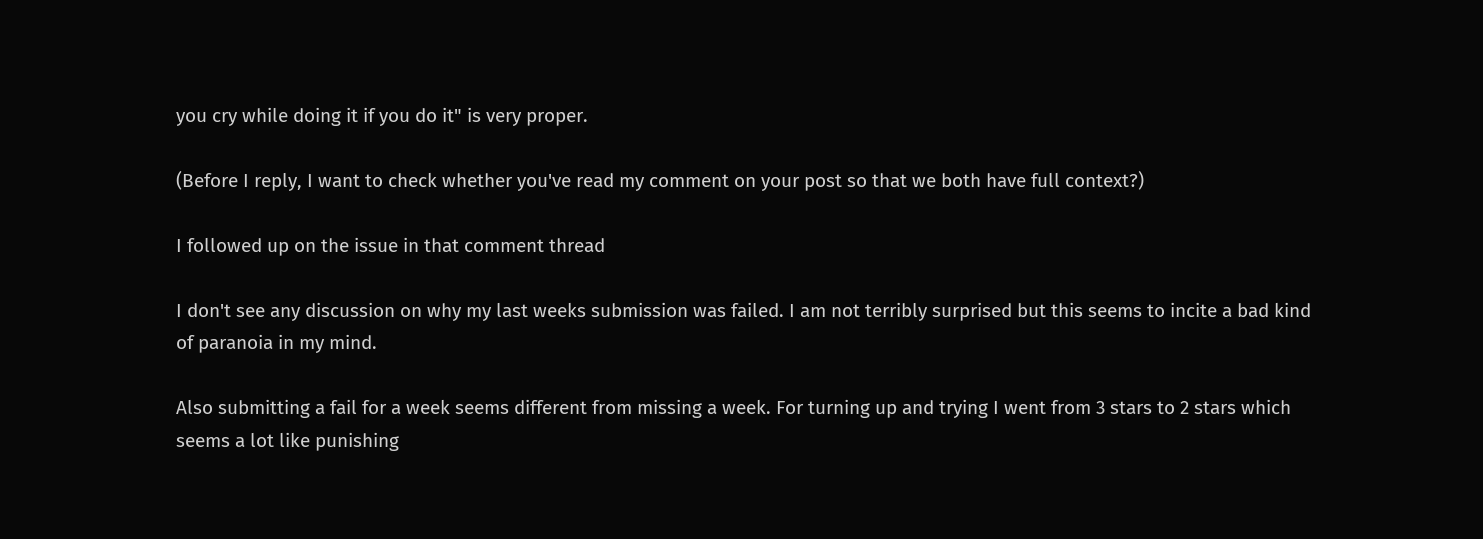you cry while doing it if you do it" is very proper.

(Before I reply, I want to check whether you've read my comment on your post so that we both have full context?)

I followed up on the issue in that comment thread

I don't see any discussion on why my last weeks submission was failed. I am not terribly surprised but this seems to incite a bad kind of paranoia in my mind.

Also submitting a fail for a week seems different from missing a week. For turning up and trying I went from 3 stars to 2 stars which seems a lot like punishing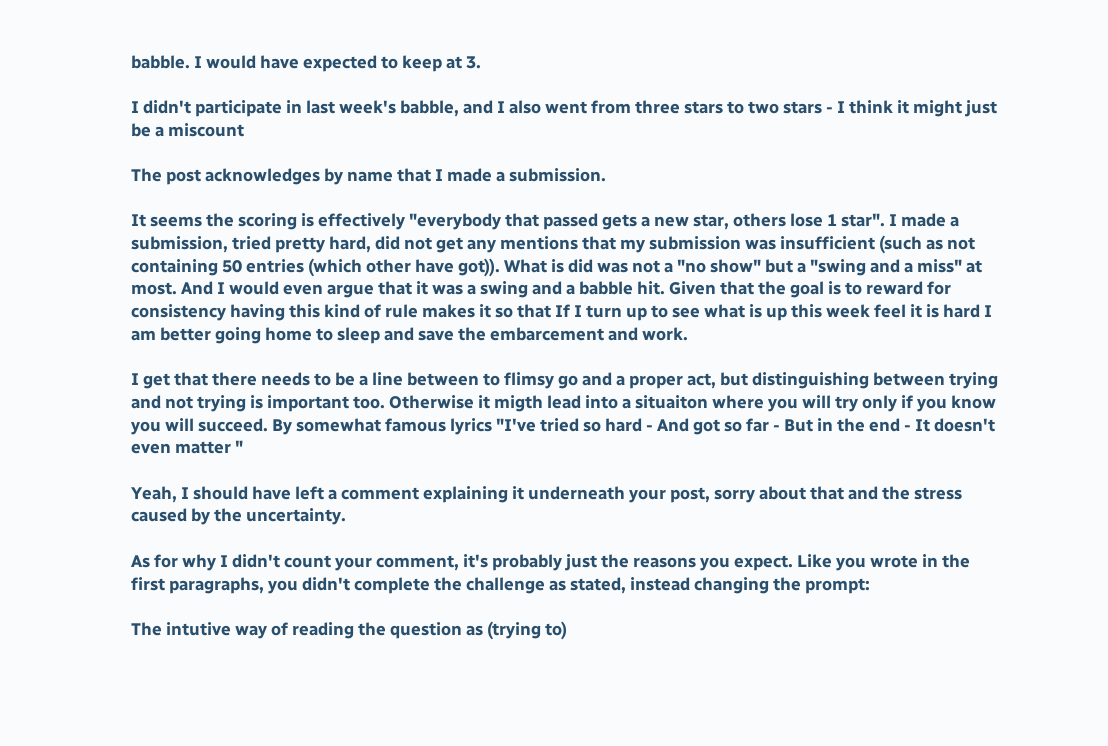babble. I would have expected to keep at 3.

I didn't participate in last week's babble, and I also went from three stars to two stars - I think it might just be a miscount

The post acknowledges by name that I made a submission.

It seems the scoring is effectively "everybody that passed gets a new star, others lose 1 star". I made a submission, tried pretty hard, did not get any mentions that my submission was insufficient (such as not containing 50 entries (which other have got)). What is did was not a "no show" but a "swing and a miss" at most. And I would even argue that it was a swing and a babble hit. Given that the goal is to reward for consistency having this kind of rule makes it so that If I turn up to see what is up this week feel it is hard I am better going home to sleep and save the embarcement and work.

I get that there needs to be a line between to flimsy go and a proper act, but distinguishing between trying and not trying is important too. Otherwise it migth lead into a situaiton where you will try only if you know you will succeed. By somewhat famous lyrics "I've tried so hard - And got so far - But in the end - It doesn't even matter "

Yeah, I should have left a comment explaining it underneath your post, sorry about that and the stress caused by the uncertainty.

As for why I didn't count your comment, it's probably just the reasons you expect. Like you wrote in the first paragraphs, you didn't complete the challenge as stated, instead changing the prompt:

The intutive way of reading the question as (trying to)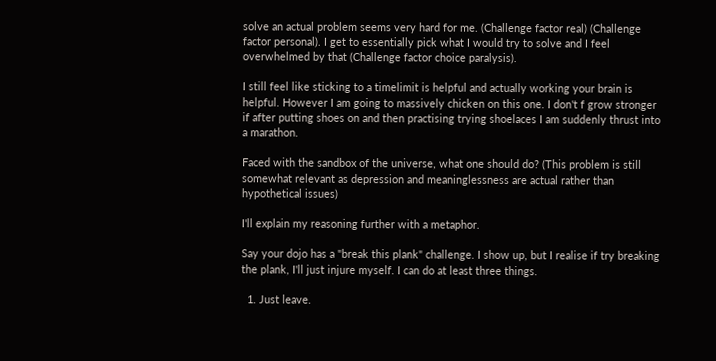solve an actual problem seems very hard for me. (Challenge factor real) (Challenge factor personal). I get to essentially pick what I would try to solve and I feel overwhelmed by that (Challenge factor choice paralysis).

I still feel like sticking to a timelimit is helpful and actually working your brain is helpful. However I am going to massively chicken on this one. I don't f grow stronger if after putting shoes on and then practising trying shoelaces I am suddenly thrust into a marathon.

Faced with the sandbox of the universe, what one should do? (This problem is still somewhat relevant as depression and meaninglessness are actual rather than hypothetical issues)

I'll explain my reasoning further with a metaphor.

Say your dojo has a "break this plank" challenge. I show up, but I realise if try breaking the plank, I'll just injure myself. I can do at least three things.

  1. Just leave.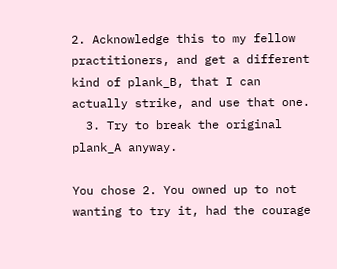2. Acknowledge this to my fellow practitioners, and get a different kind of plank_B, that I can actually strike, and use that one.
  3. Try to break the original plank_A anyway.

You chose 2. You owned up to not wanting to try it, had the courage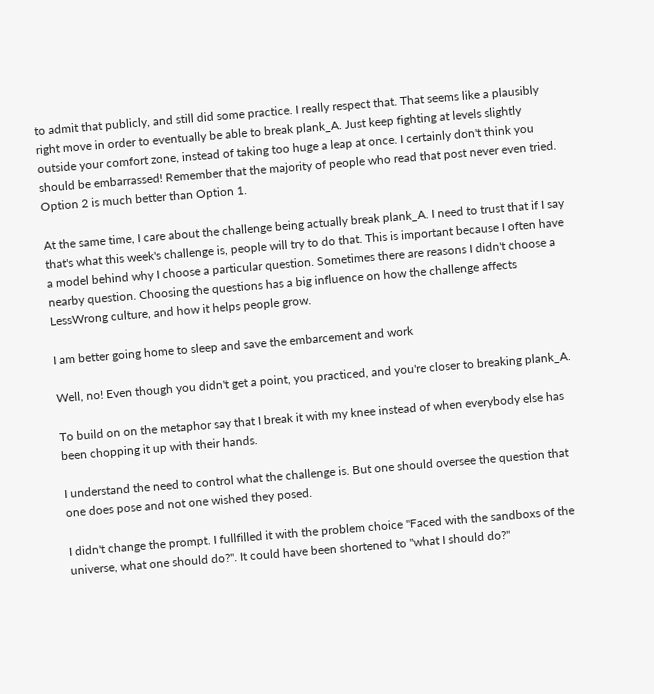to admit that publicly, and still did some practice. I really respect that. That seems like a plausibly right move in order to eventually be able to break plank_A. Just keep fighting at levels slightly outside your comfort zone, instead of taking too huge a leap at once. I certainly don't think you should be embarrassed! Remember that the majority of people who read that post never even tried. Option 2 is much better than Option 1.

At the same time, I care about the challenge being actually break plank_A. I need to trust that if I say that's what this week's challenge is, people will try to do that. This is important because I often have a model behind why I choose a particular question. Sometimes there are reasons I didn't choose a nearby question. Choosing the questions has a big influence on how the challenge affects LessWrong culture, and how it helps people grow.

I am better going home to sleep and save the embarcement and work

Well, no! Even though you didn't get a point, you practiced, and you're closer to breaking plank_A.

To build on on the metaphor say that I break it with my knee instead of when everybody else has been chopping it up with their hands.

I understand the need to control what the challenge is. But one should oversee the question that one does pose and not one wished they posed.

I didn't change the prompt. I fullfilled it with the problem choice "Faced with the sandboxs of the universe, what one should do?". It could have been shortened to "what I should do?"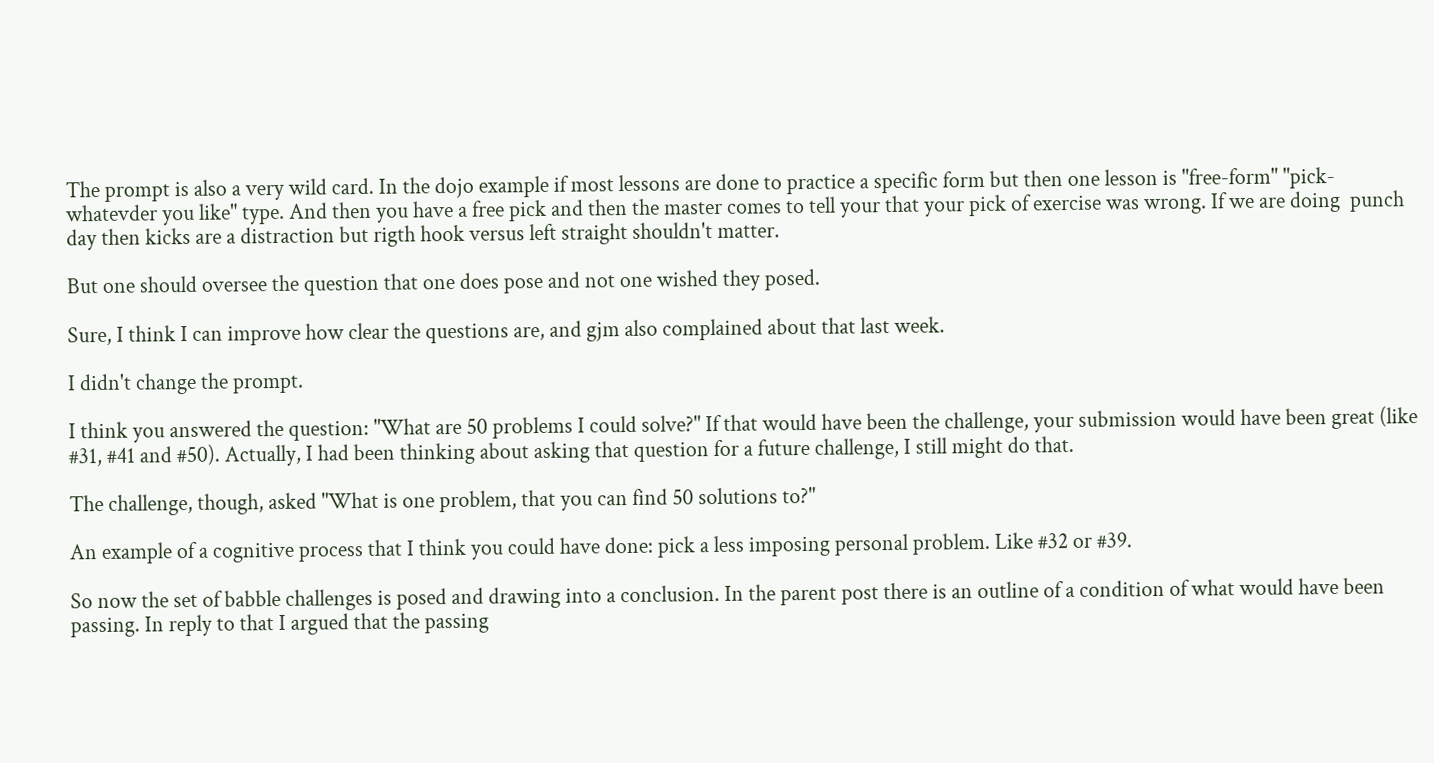The prompt is also a very wild card. In the dojo example if most lessons are done to practice a specific form but then one lesson is "free-form" "pick-whatevder you like" type. And then you have a free pick and then the master comes to tell your that your pick of exercise was wrong. If we are doing  punch day then kicks are a distraction but rigth hook versus left straight shouldn't matter.

But one should oversee the question that one does pose and not one wished they posed.

Sure, I think I can improve how clear the questions are, and gjm also complained about that last week.

I didn't change the prompt.

I think you answered the question: "What are 50 problems I could solve?" If that would have been the challenge, your submission would have been great (like #31, #41 and #50). Actually, I had been thinking about asking that question for a future challenge, I still might do that.

The challenge, though, asked "What is one problem, that you can find 50 solutions to?"

An example of a cognitive process that I think you could have done: pick a less imposing personal problem. Like #32 or #39.

So now the set of babble challenges is posed and drawing into a conclusion. In the parent post there is an outline of a condition of what would have been passing. In reply to that I argued that the passing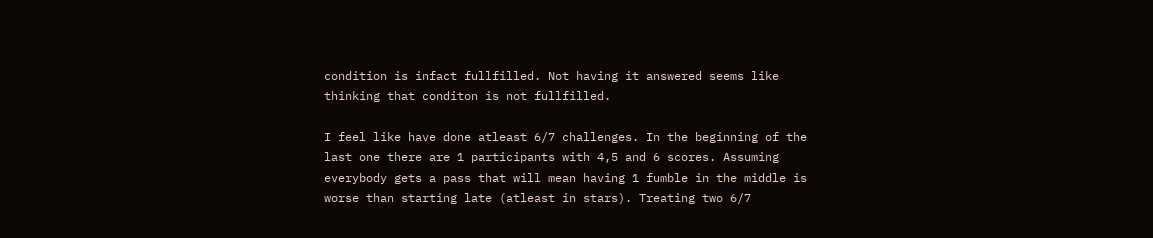condition is infact fullfilled. Not having it answered seems like thinking that conditon is not fullfilled.

I feel like have done atleast 6/7 challenges. In the beginning of the last one there are 1 participants with 4,5 and 6 scores. Assuming everybody gets a pass that will mean having 1 fumble in the middle is worse than starting late (atleast in stars). Treating two 6/7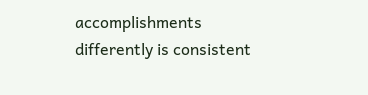accomplishments differently is consistent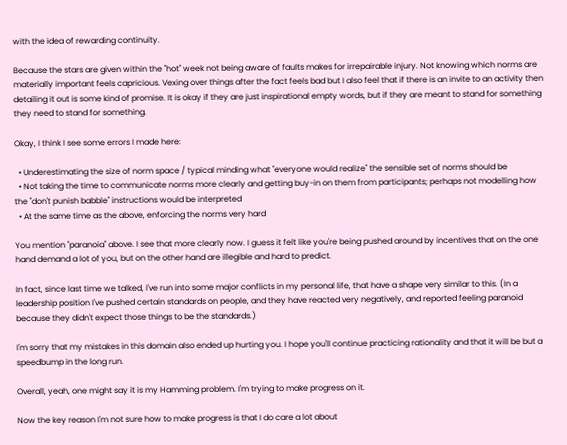with the idea of rewarding continuity.

Because the stars are given within the "hot" week not being aware of faults makes for irrepairable injury. Not knowing which norms are materially important feels capricious. Vexing over things after the fact feels bad but I also feel that if there is an invite to an activity then detailing it out is some kind of promise. It is okay if they are just inspirational empty words, but if they are meant to stand for something they need to stand for something.

Okay, I think I see some errors I made here:

  • Underestimating the size of norm space / typical minding what "everyone would realize" the sensible set of norms should be
  • Not taking the time to communicate norms more clearly and getting buy-in on them from participants; perhaps not modelling how the "don't punish babble" instructions would be interpreted
  • At the same time as the above, enforcing the norms very hard

You mention "paranoia" above. I see that more clearly now. I guess it felt like you're being pushed around by incentives that on the one hand demand a lot of you, but on the other hand are illegible and hard to predict.

In fact, since last time we talked, I've run into some major conflicts in my personal life, that have a shape very similar to this. (In a leadership position I've pushed certain standards on people, and they have reacted very negatively, and reported feeling paranoid because they didn't expect those things to be the standards.)

I'm sorry that my mistakes in this domain also ended up hurting you. I hope you'll continue practicing rationality and that it will be but a speedbump in the long run.

Overall, yeah, one might say it is my Hamming problem. I'm trying to make progress on it.

Now the key reason I'm not sure how to make progress is that I do care a lot about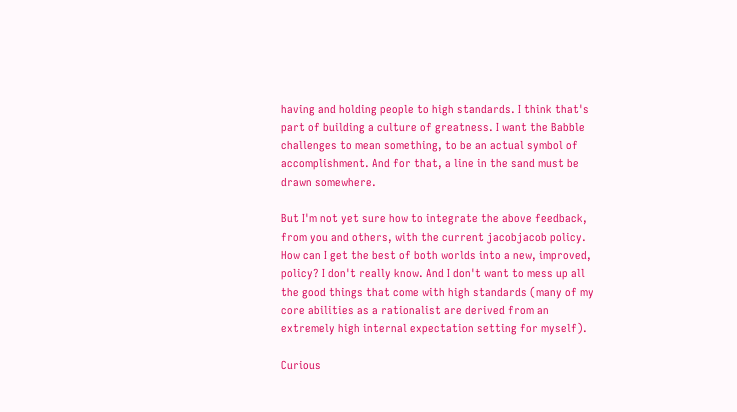having and holding people to high standards. I think that's part of building a culture of greatness. I want the Babble challenges to mean something, to be an actual symbol of accomplishment. And for that, a line in the sand must be drawn somewhere.

But I'm not yet sure how to integrate the above feedback, from you and others, with the current jacobjacob policy. How can I get the best of both worlds into a new, improved, policy? I don't really know. And I don't want to mess up all the good things that come with high standards (many of my core abilities as a rationalist are derived from an extremely high internal expectation setting for myself).

Curious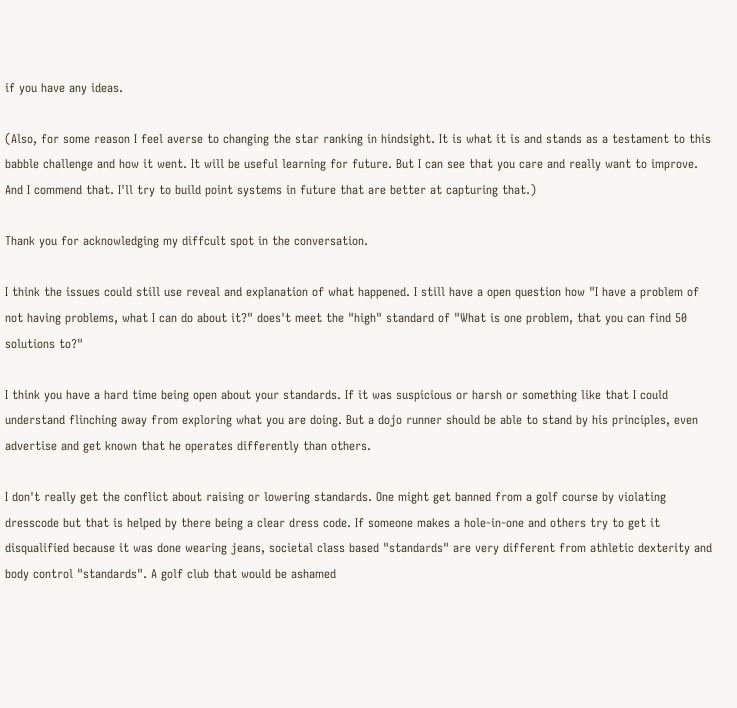if you have any ideas.

(Also, for some reason I feel averse to changing the star ranking in hindsight. It is what it is and stands as a testament to this babble challenge and how it went. It will be useful learning for future. But I can see that you care and really want to improve. And I commend that. I'll try to build point systems in future that are better at capturing that.)

Thank you for acknowledging my diffcult spot in the conversation.

I think the issues could still use reveal and explanation of what happened. I still have a open question how "I have a problem of not having problems, what I can do about it?" does't meet the "high" standard of "What is one problem, that you can find 50 solutions to?"

I think you have a hard time being open about your standards. If it was suspicious or harsh or something like that I could understand flinching away from exploring what you are doing. But a dojo runner should be able to stand by his principles, even advertise and get known that he operates differently than others.

I don't really get the conflict about raising or lowering standards. One might get banned from a golf course by violating dresscode but that is helped by there being a clear dress code. If someone makes a hole-in-one and others try to get it disqualified because it was done wearing jeans, societal class based "standards" are very different from athletic dexterity and body control "standards". A golf club that would be ashamed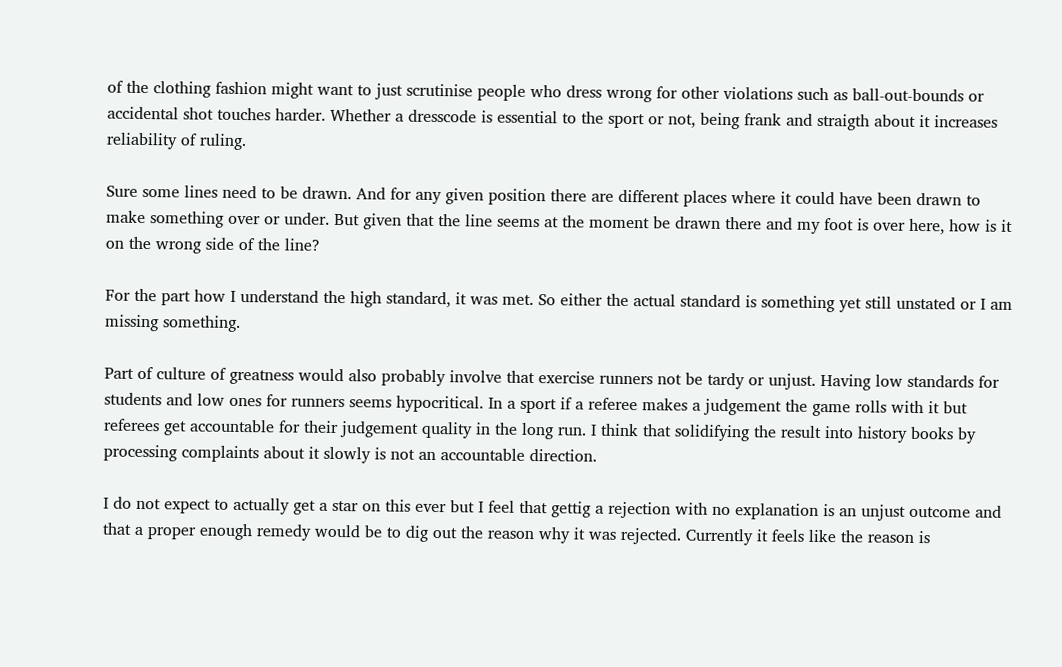of the clothing fashion might want to just scrutinise people who dress wrong for other violations such as ball-out-bounds or accidental shot touches harder. Whether a dresscode is essential to the sport or not, being frank and straigth about it increases reliability of ruling.

Sure some lines need to be drawn. And for any given position there are different places where it could have been drawn to make something over or under. But given that the line seems at the moment be drawn there and my foot is over here, how is it on the wrong side of the line?

For the part how I understand the high standard, it was met. So either the actual standard is something yet still unstated or I am missing something.

Part of culture of greatness would also probably involve that exercise runners not be tardy or unjust. Having low standards for students and low ones for runners seems hypocritical. In a sport if a referee makes a judgement the game rolls with it but referees get accountable for their judgement quality in the long run. I think that solidifying the result into history books by processing complaints about it slowly is not an accountable direction.

I do not expect to actually get a star on this ever but I feel that gettig a rejection with no explanation is an unjust outcome and that a proper enough remedy would be to dig out the reason why it was rejected. Currently it feels like the reason is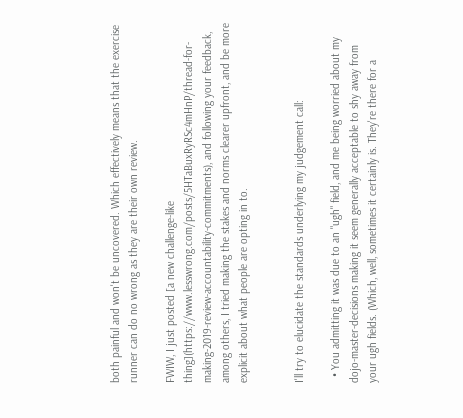both painful and won't be uncovered. Which effectively means that the exercise runner can do no wrong as they are their own review.

FWIW, I just posted [a new challenge-like thing](https://www.lesswrong.com/posts/5HTaBuxRyRSc4mHnP/thread-for-making-2019-review-accountability-commitments), and following your feedback, among others, I tried making the stakes and norms clearer upfront, and be more explicit about what people are opting in to.


I'll try to elucidate the standards underlying my judgement call:

  • You admitting it was due to an "ugh" field, and me being worried about my dojo-master-decisions making it seem generally acceptable to shy away from your ugh fields. (Which, well, sometimes it certainly is. They're there for a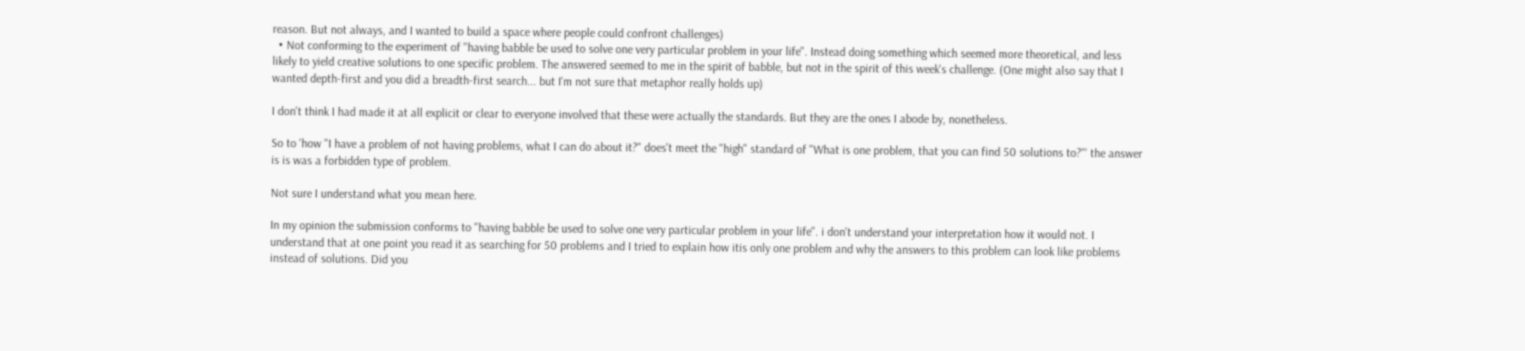reason. But not always, and I wanted to build a space where people could confront challenges)
  • Not conforming to the experiment of "having babble be used to solve one very particular problem in your life". Instead doing something which seemed more theoretical, and less likely to yield creative solutions to one specific problem. The answered seemed to me in the spirit of babble, but not in the spirit of this week's challenge. (One might also say that I wanted depth-first and you did a breadth-first search... but I'm not sure that metaphor really holds up)

I don't think I had made it at all explicit or clear to everyone involved that these were actually the standards. But they are the ones I abode by, nonetheless.

So to 'how "I have a problem of not having problems, what I can do about it?" does't meet the "high" standard of "What is one problem, that you can find 50 solutions to?"' the answer is is was a forbidden type of problem.

Not sure I understand what you mean here.

In my opinion the submission conforms to "having babble be used to solve one very particular problem in your life". i don't understand your interpretation how it would not. I understand that at one point you read it as searching for 50 problems and I tried to explain how itis only one problem and why the answers to this problem can look like problems instead of solutions. Did you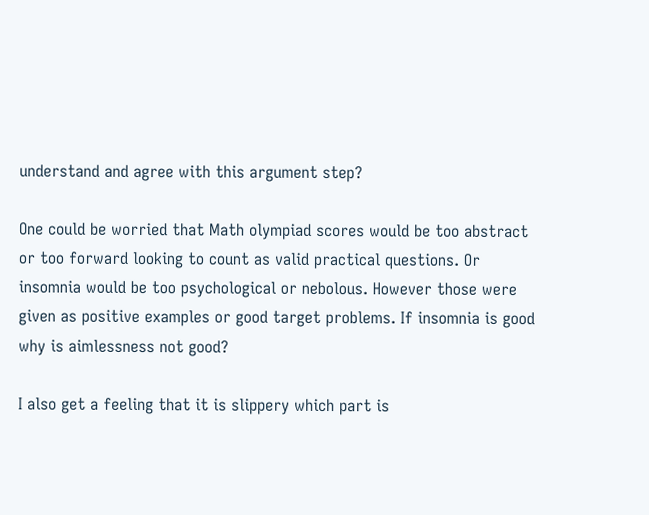understand and agree with this argument step?

One could be worried that Math olympiad scores would be too abstract or too forward looking to count as valid practical questions. Or insomnia would be too psychological or nebolous. However those were given as positive examples or good target problems. If insomnia is good why is aimlessness not good?

I also get a feeling that it is slippery which part is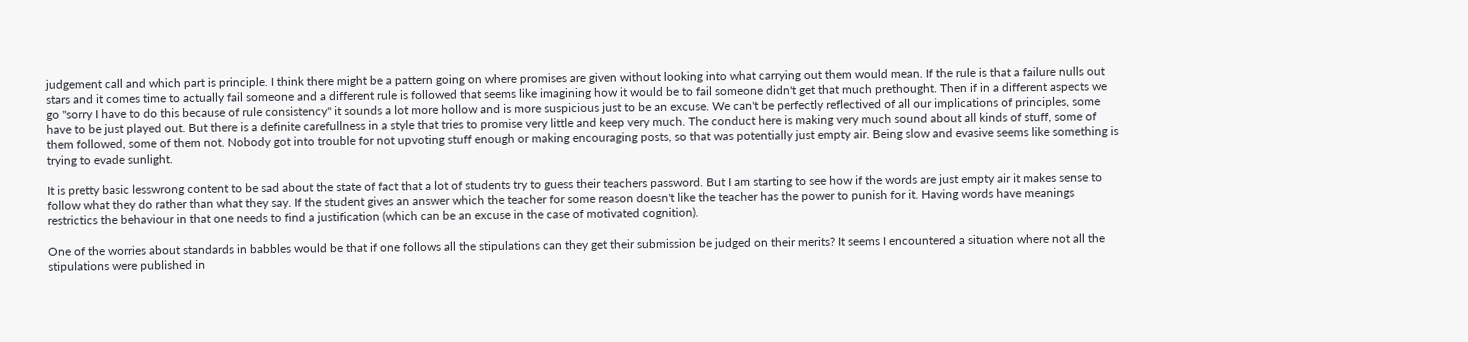judgement call and which part is principle. I think there might be a pattern going on where promises are given without looking into what carrying out them would mean. If the rule is that a failure nulls out stars and it comes time to actually fail someone and a different rule is followed that seems like imagining how it would be to fail someone didn't get that much prethought. Then if in a different aspects we go "sorry I have to do this because of rule consistency" it sounds a lot more hollow and is more suspicious just to be an excuse. We can't be perfectly reflectived of all our implications of principles, some have to be just played out. But there is a definite carefullness in a style that tries to promise very little and keep very much. The conduct here is making very much sound about all kinds of stuff, some of them followed, some of them not. Nobody got into trouble for not upvoting stuff enough or making encouraging posts, so that was potentially just empty air. Being slow and evasive seems like something is trying to evade sunlight.

It is pretty basic lesswrong content to be sad about the state of fact that a lot of students try to guess their teachers password. But I am starting to see how if the words are just empty air it makes sense to follow what they do rather than what they say. If the student gives an answer which the teacher for some reason doesn't like the teacher has the power to punish for it. Having words have meanings restrictics the behaviour in that one needs to find a justification (which can be an excuse in the case of motivated cognition).

One of the worries about standards in babbles would be that if one follows all the stipulations can they get their submission be judged on their merits? It seems I encountered a situation where not all the stipulations were published in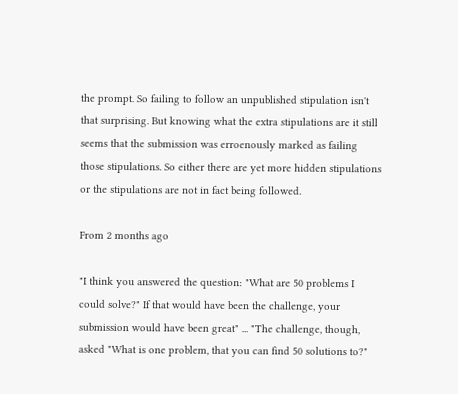the prompt. So failing to follow an unpublished stipulation isn't that surprising. But knowing what the extra stipulations are it still seems that the submission was erroenously marked as failing those stipulations. So either there are yet more hidden stipulations or the stipulations are not in fact being followed.

From 2 months ago

"I think you answered the question: "What are 50 problems I could solve?" If that would have been the challenge, your submission would have been great" ... "The challenge, though, asked "What is one problem, that you can find 50 solutions to?"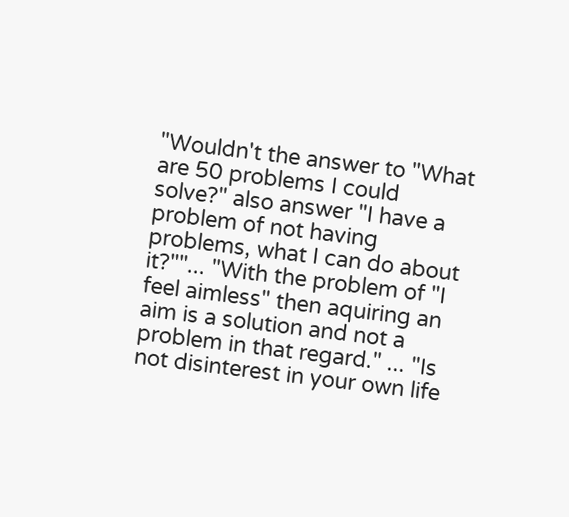"Wouldn't the answer to "What are 50 problems I could solve?" also answer "I have a problem of not having problems, what I can do about it?""... "With the problem of "I feel aimless" then aquiring an aim is a solution and not a problem in that regard." ... "Is not disinterest in your own life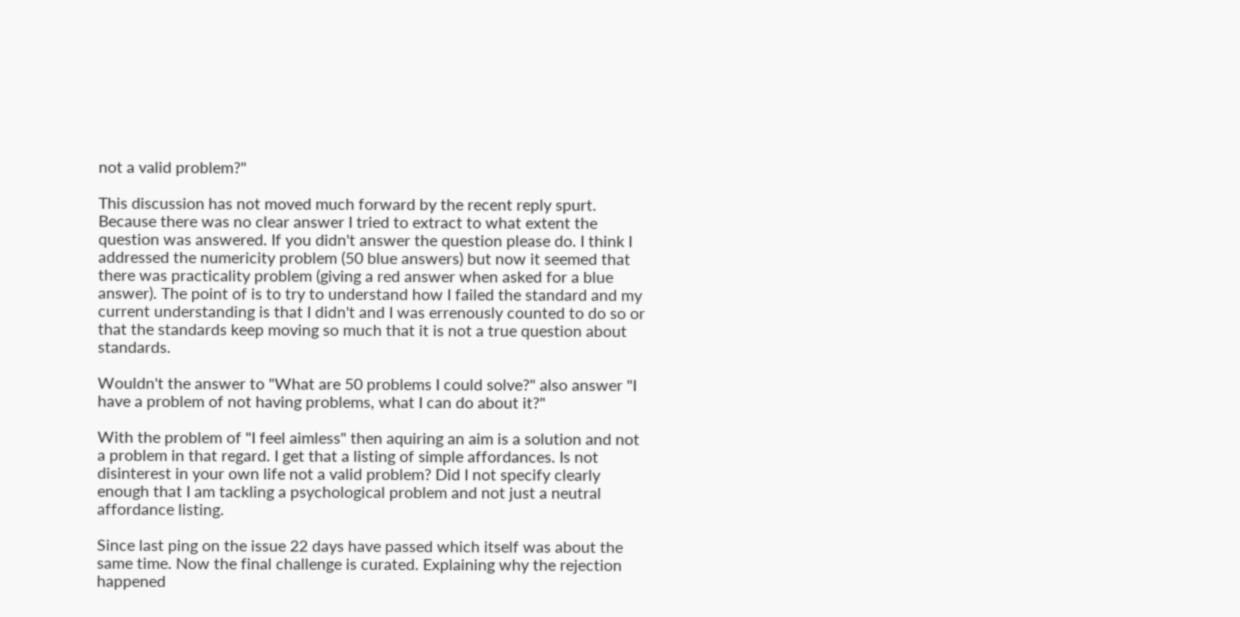not a valid problem?"

This discussion has not moved much forward by the recent reply spurt. Because there was no clear answer I tried to extract to what extent the question was answered. If you didn't answer the question please do. I think I addressed the numericity problem (50 blue answers) but now it seemed that there was practicality problem (giving a red answer when asked for a blue answer). The point of is to try to understand how I failed the standard and my current understanding is that I didn't and I was errenously counted to do so or that the standards keep moving so much that it is not a true question about standards.

Wouldn't the answer to "What are 50 problems I could solve?" also answer "I have a problem of not having problems, what I can do about it?"

With the problem of "I feel aimless" then aquiring an aim is a solution and not a problem in that regard. I get that a listing of simple affordances. Is not disinterest in your own life not a valid problem? Did I not specify clearly enough that I am tackling a psychological problem and not just a neutral affordance listing.

Since last ping on the issue 22 days have passed which itself was about the same time. Now the final challenge is curated. Explaining why the rejection happened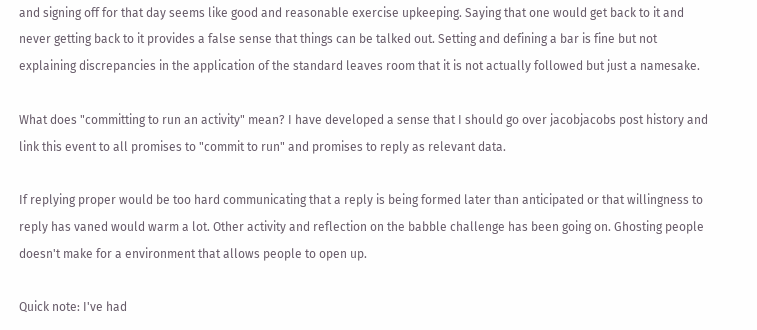and signing off for that day seems like good and reasonable exercise upkeeping. Saying that one would get back to it and never getting back to it provides a false sense that things can be talked out. Setting and defining a bar is fine but not explaining discrepancies in the application of the standard leaves room that it is not actually followed but just a namesake.

What does "committing to run an activity" mean? I have developed a sense that I should go over jacobjacobs post history and link this event to all promises to "commit to run" and promises to reply as relevant data.

If replying proper would be too hard communicating that a reply is being formed later than anticipated or that willingness to reply has vaned would warm a lot. Other activity and reflection on the babble challenge has been going on. Ghosting people doesn't make for a environment that allows people to open up.

Quick note: I've had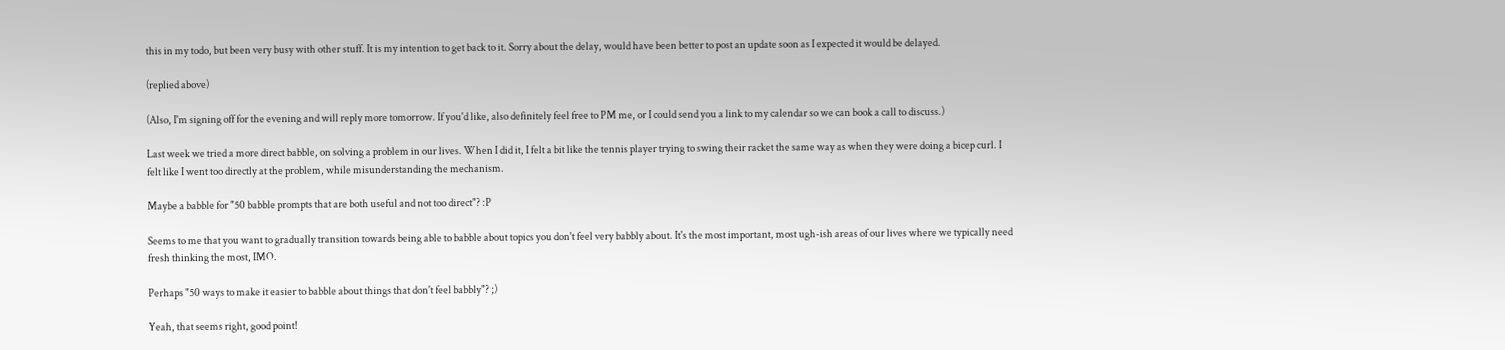this in my todo, but been very busy with other stuff. It is my intention to get back to it. Sorry about the delay, would have been better to post an update soon as I expected it would be delayed.

(replied above)

(Also, I'm signing off for the evening and will reply more tomorrow. If you'd like, also definitely feel free to PM me, or I could send you a link to my calendar so we can book a call to discuss.)

Last week we tried a more direct babble, on solving a problem in our lives. When I did it, I felt a bit like the tennis player trying to swing their racket the same way as when they were doing a bicep curl. I felt like I went too directly at the problem, while misunderstanding the mechanism.

Maybe a babble for "50 babble prompts that are both useful and not too direct"? :P

Seems to me that you want to gradually transition towards being able to babble about topics you don't feel very babbly about. It's the most important, most ugh-ish areas of our lives where we typically need fresh thinking the most, IMO.

Perhaps "50 ways to make it easier to babble about things that don't feel babbly"? ;)

Yeah, that seems right, good point!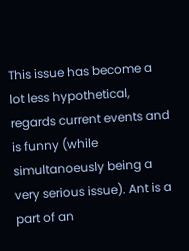This issue has become a lot less hypothetical, regards current events and is funny (while simultanoeusly being a very serious issue). Ant is a part of an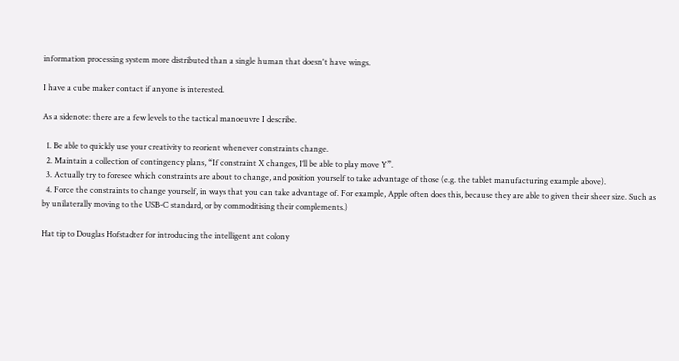information processing system more distributed than a single human that doesn't have wings.

I have a cube maker contact if anyone is interested.

As a sidenote: there are a few levels to the tactical manoeuvre I describe.

  1. Be able to quickly use your creativity to reorient whenever constraints change.
  2. Maintain a collection of contingency plans, “If constraint X changes, I’ll be able to play move Y”.
  3. Actually try to foresee which constraints are about to change, and position yourself to take advantage of those (e.g. the tablet manufacturing example above).
  4. Force the constraints to change yourself, in ways that you can take advantage of. For example, Apple often does this, because they are able to given their sheer size. Such as by unilaterally moving to the USB-C standard, or by commoditising their complements.)

Hat tip to Douglas Hofstadter for introducing the intelligent ant colony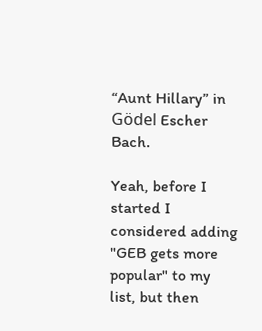“Aunt Hillary” in Gödel Escher Bach.

Yeah, before I started I considered adding "GEB gets more popular" to my list, but then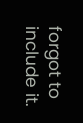forgot to include it.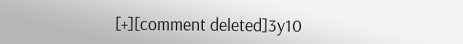[+][comment deleted]3y10